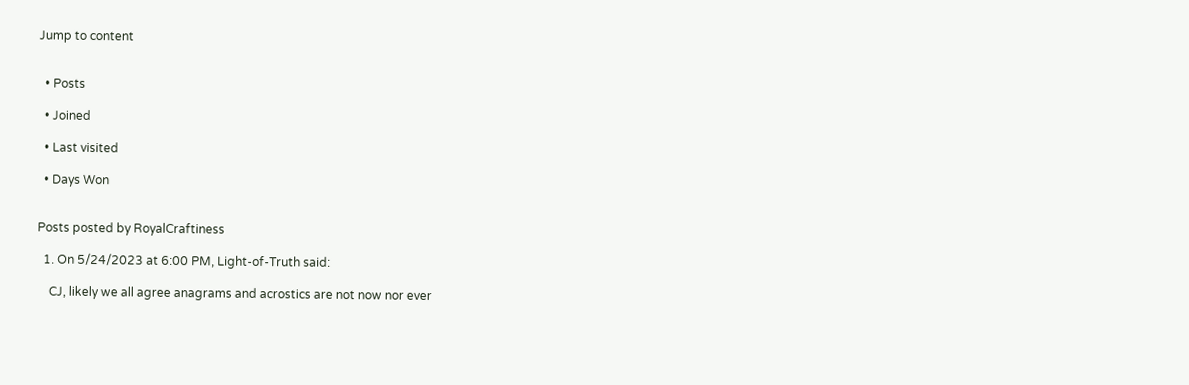Jump to content


  • Posts

  • Joined

  • Last visited

  • Days Won


Posts posted by RoyalCraftiness

  1. On 5/24/2023 at 6:00 PM, Light-of-Truth said:

    CJ, likely we all agree anagrams and acrostics are not now nor ever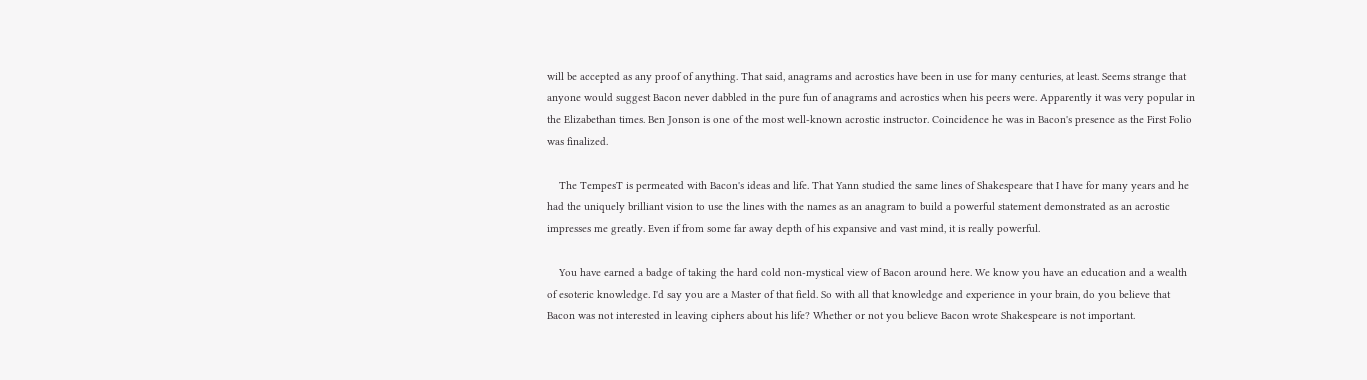will be accepted as any proof of anything. That said, anagrams and acrostics have been in use for many centuries, at least. Seems strange that anyone would suggest Bacon never dabbled in the pure fun of anagrams and acrostics when his peers were. Apparently it was very popular in the Elizabethan times. Ben Jonson is one of the most well-known acrostic instructor. Coincidence he was in Bacon's presence as the First Folio was finalized.

    The TempesT is permeated with Bacon's ideas and life. That Yann studied the same lines of Shakespeare that I have for many years and he had the uniquely brilliant vision to use the lines with the names as an anagram to build a powerful statement demonstrated as an acrostic impresses me greatly. Even if from some far away depth of his expansive and vast mind, it is really powerful.

    You have earned a badge of taking the hard cold non-mystical view of Bacon around here. We know you have an education and a wealth of esoteric knowledge. I'd say you are a Master of that field. So with all that knowledge and experience in your brain, do you believe that Bacon was not interested in leaving ciphers about his life? Whether or not you believe Bacon wrote Shakespeare is not important.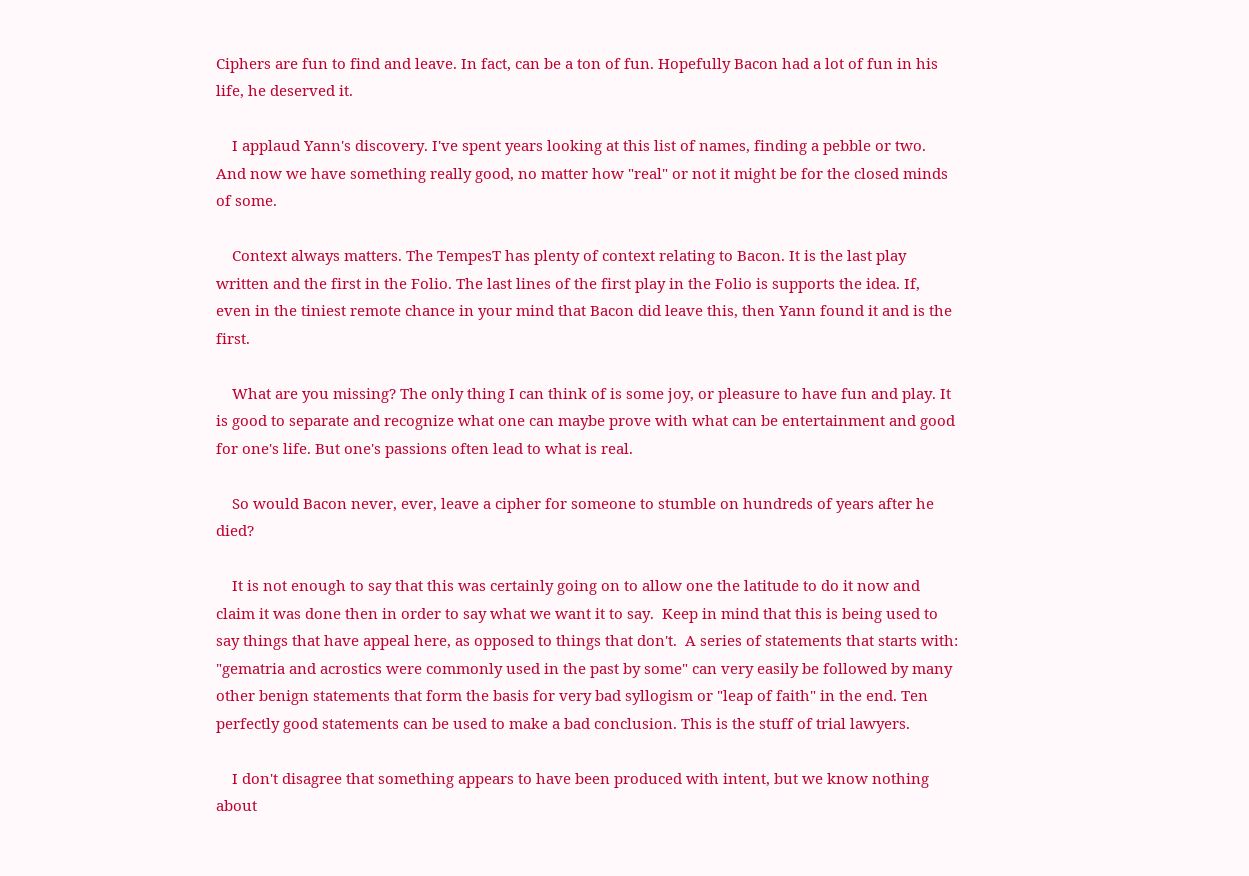Ciphers are fun to find and leave. In fact, can be a ton of fun. Hopefully Bacon had a lot of fun in his life, he deserved it.

    I applaud Yann's discovery. I've spent years looking at this list of names, finding a pebble or two. And now we have something really good, no matter how "real" or not it might be for the closed minds of some.

    Context always matters. The TempesT has plenty of context relating to Bacon. It is the last play written and the first in the Folio. The last lines of the first play in the Folio is supports the idea. If, even in the tiniest remote chance in your mind that Bacon did leave this, then Yann found it and is the first.

    What are you missing? The only thing I can think of is some joy, or pleasure to have fun and play. It is good to separate and recognize what one can maybe prove with what can be entertainment and good for one's life. But one's passions often lead to what is real.

    So would Bacon never, ever, leave a cipher for someone to stumble on hundreds of years after he died?

    It is not enough to say that this was certainly going on to allow one the latitude to do it now and claim it was done then in order to say what we want it to say.  Keep in mind that this is being used to say things that have appeal here, as opposed to things that don't.  A series of statements that starts with: "gematria and acrostics were commonly used in the past by some" can very easily be followed by many other benign statements that form the basis for very bad syllogism or "leap of faith" in the end. Ten perfectly good statements can be used to make a bad conclusion. This is the stuff of trial lawyers.

    I don't disagree that something appears to have been produced with intent, but we know nothing about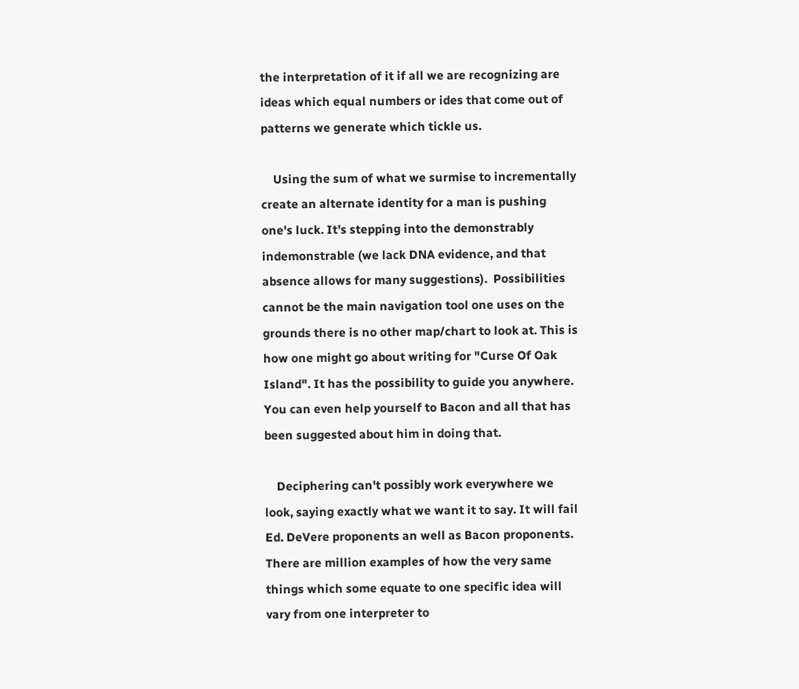the interpretation of it if all we are recognizing are ideas which equal numbers or ides that come out of patterns we generate which tickle us.

    Using the sum of what we surmise to incrementally create an alternate identity for a man is pushing one's luck. It's stepping into the demonstrably indemonstrable (we lack DNA evidence, and that absence allows for many suggestions).  Possibilities cannot be the main navigation tool one uses on the grounds there is no other map/chart to look at. This is how one might go about writing for "Curse Of Oak Island". It has the possibility to guide you anywhere. You can even help yourself to Bacon and all that has been suggested about him in doing that.

    Deciphering can't possibly work everywhere we look, saying exactly what we want it to say. It will fail Ed. DeVere proponents an well as Bacon proponents. There are million examples of how the very same things which some equate to one specific idea will vary from one interpreter to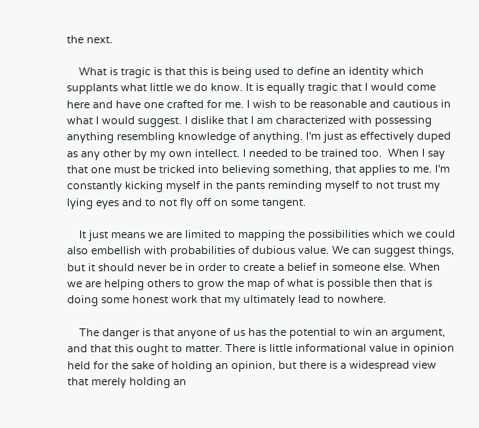the next.

    What is tragic is that this is being used to define an identity which supplants what little we do know. It is equally tragic that I would come here and have one crafted for me. I wish to be reasonable and cautious in what I would suggest. I dislike that I am characterized with possessing anything resembling knowledge of anything. I'm just as effectively duped as any other by my own intellect. I needed to be trained too.  When I say that one must be tricked into believing something, that applies to me. I'm constantly kicking myself in the pants reminding myself to not trust my lying eyes and to not fly off on some tangent.

    It just means we are limited to mapping the possibilities which we could also embellish with probabilities of dubious value. We can suggest things, but it should never be in order to create a belief in someone else. When we are helping others to grow the map of what is possible then that is doing some honest work that my ultimately lead to nowhere.

    The danger is that anyone of us has the potential to win an argument, and that this ought to matter. There is little informational value in opinion held for the sake of holding an opinion, but there is a widespread view that merely holding an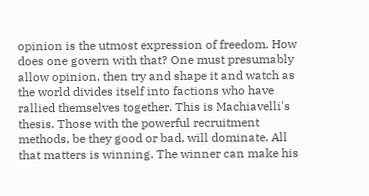opinion is the utmost expression of freedom. How does one govern with that? One must presumably allow opinion, then try and shape it and watch as the world divides itself into factions who have rallied themselves together. This is Machiavelli's thesis. Those with the powerful recruitment methods, be they good or bad, will dominate. All that matters is winning. The winner can make his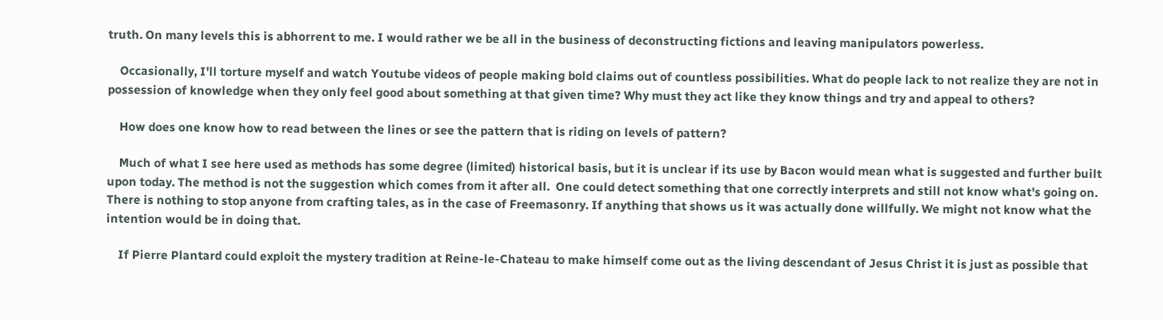truth. On many levels this is abhorrent to me. I would rather we be all in the business of deconstructing fictions and leaving manipulators powerless.

    Occasionally, I'll torture myself and watch Youtube videos of people making bold claims out of countless possibilities. What do people lack to not realize they are not in possession of knowledge when they only feel good about something at that given time? Why must they act like they know things and try and appeal to others?

    How does one know how to read between the lines or see the pattern that is riding on levels of pattern?

    Much of what I see here used as methods has some degree (limited) historical basis, but it is unclear if its use by Bacon would mean what is suggested and further built upon today. The method is not the suggestion which comes from it after all.  One could detect something that one correctly interprets and still not know what's going on.  There is nothing to stop anyone from crafting tales, as in the case of Freemasonry. If anything that shows us it was actually done willfully. We might not know what the intention would be in doing that.

    If Pierre Plantard could exploit the mystery tradition at Reine-le-Chateau to make himself come out as the living descendant of Jesus Christ it is just as possible that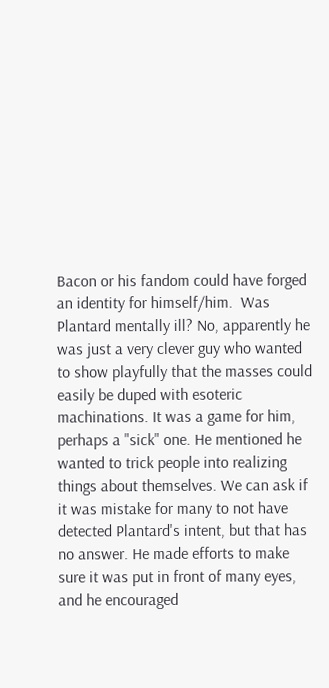Bacon or his fandom could have forged an identity for himself/him.  Was Plantard mentally ill? No, apparently he was just a very clever guy who wanted to show playfully that the masses could easily be duped with esoteric machinations. It was a game for him, perhaps a "sick" one. He mentioned he wanted to trick people into realizing things about themselves. We can ask if it was mistake for many to not have detected Plantard's intent, but that has no answer. He made efforts to make sure it was put in front of many eyes, and he encouraged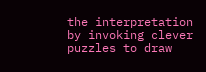the interpretation by invoking clever puzzles to draw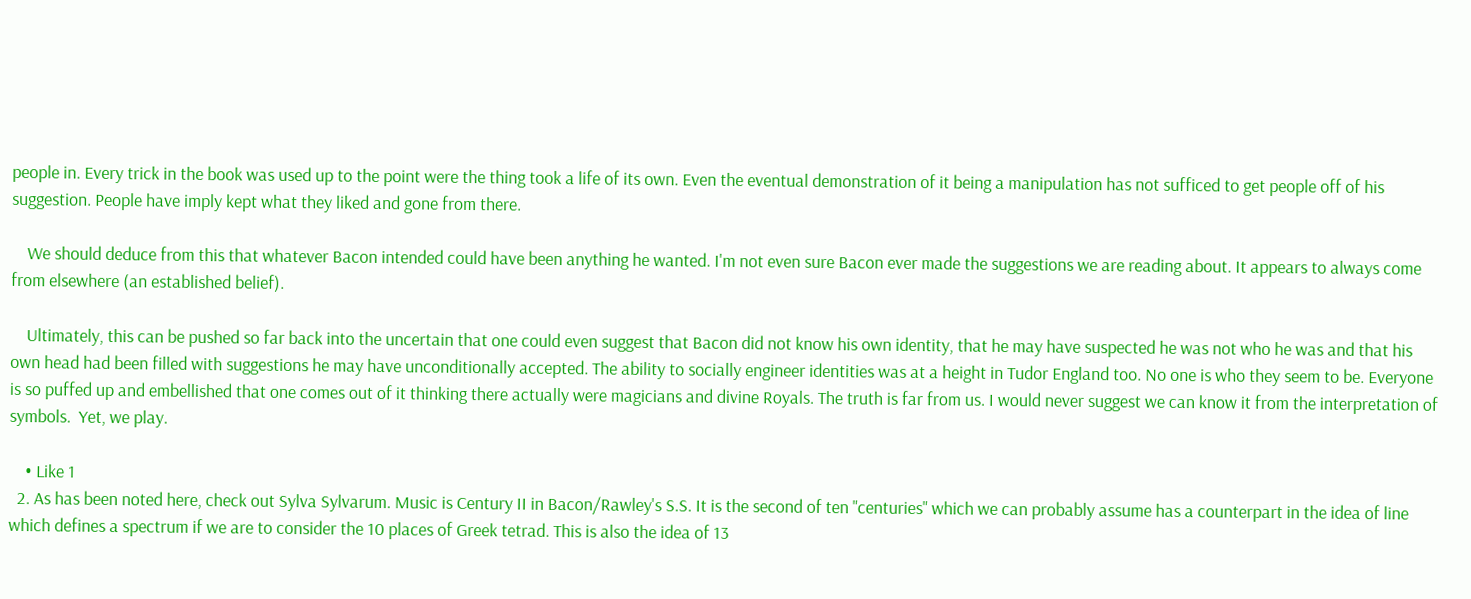people in. Every trick in the book was used up to the point were the thing took a life of its own. Even the eventual demonstration of it being a manipulation has not sufficed to get people off of his suggestion. People have imply kept what they liked and gone from there.

    We should deduce from this that whatever Bacon intended could have been anything he wanted. I'm not even sure Bacon ever made the suggestions we are reading about. It appears to always come from elsewhere (an established belief).

    Ultimately, this can be pushed so far back into the uncertain that one could even suggest that Bacon did not know his own identity, that he may have suspected he was not who he was and that his own head had been filled with suggestions he may have unconditionally accepted. The ability to socially engineer identities was at a height in Tudor England too. No one is who they seem to be. Everyone is so puffed up and embellished that one comes out of it thinking there actually were magicians and divine Royals. The truth is far from us. I would never suggest we can know it from the interpretation of symbols.  Yet, we play.

    • Like 1
  2. As has been noted here, check out Sylva Sylvarum. Music is Century II in Bacon/Rawley's S.S. It is the second of ten "centuries" which we can probably assume has a counterpart in the idea of line which defines a spectrum if we are to consider the 10 places of Greek tetrad. This is also the idea of 13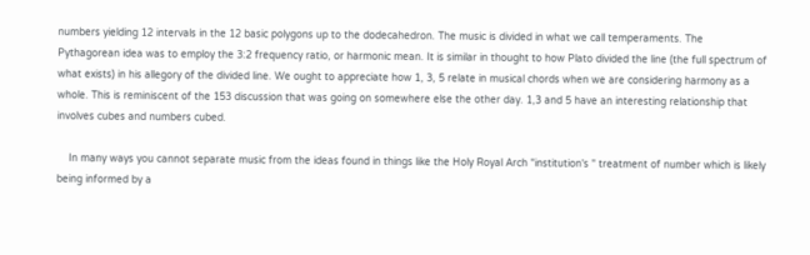numbers yielding 12 intervals in the 12 basic polygons up to the dodecahedron. The music is divided in what we call temperaments. The Pythagorean idea was to employ the 3:2 frequency ratio, or harmonic mean. It is similar in thought to how Plato divided the line (the full spectrum of what exists) in his allegory of the divided line. We ought to appreciate how 1, 3, 5 relate in musical chords when we are considering harmony as a whole. This is reminiscent of the 153 discussion that was going on somewhere else the other day. 1,3 and 5 have an interesting relationship that involves cubes and numbers cubed.

    In many ways you cannot separate music from the ideas found in things like the Holy Royal Arch "institution's " treatment of number which is likely being informed by a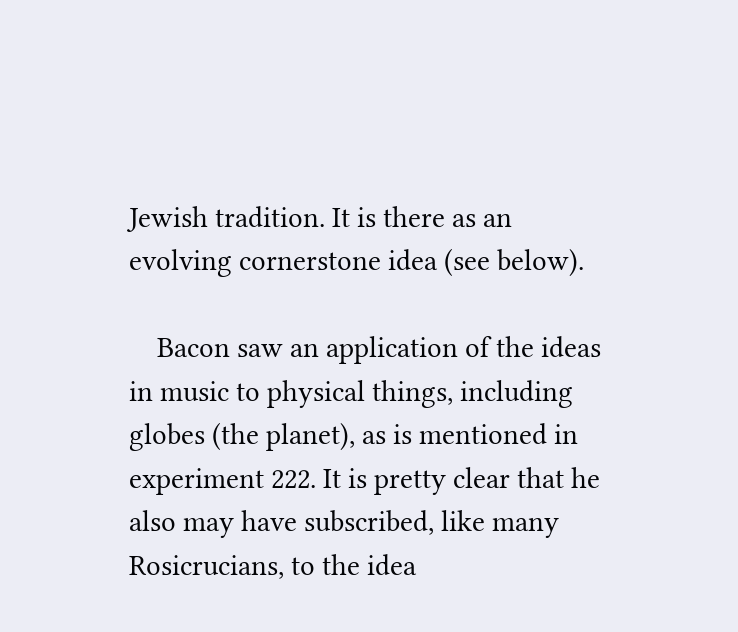Jewish tradition. It is there as an evolving cornerstone idea (see below).

    Bacon saw an application of the ideas in music to physical things, including globes (the planet), as is mentioned in experiment 222. It is pretty clear that he also may have subscribed, like many Rosicrucians, to the idea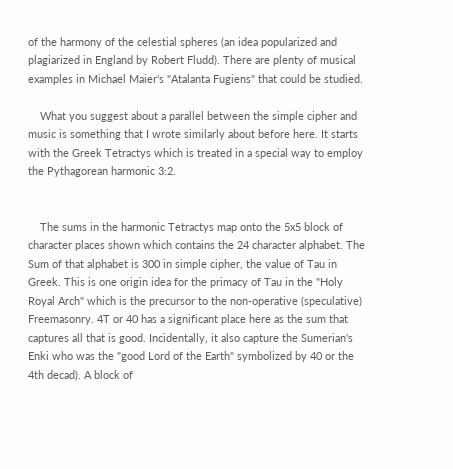of the harmony of the celestial spheres (an idea popularized and plagiarized in England by Robert Fludd). There are plenty of musical examples in Michael Maier's "Atalanta Fugiens" that could be studied.

    What you suggest about a parallel between the simple cipher and music is something that I wrote similarly about before here. It starts with the Greek Tetractys which is treated in a special way to employ the Pythagorean harmonic 3:2.


    The sums in the harmonic Tetractys map onto the 5x5 block of character places shown which contains the 24 character alphabet. The Sum of that alphabet is 300 in simple cipher, the value of Tau in Greek. This is one origin idea for the primacy of Tau in the "Holy Royal Arch" which is the precursor to the non-operative (speculative) Freemasonry. 4T or 40 has a significant place here as the sum that captures all that is good. Incidentally, it also capture the Sumerian's Enki who was the "good Lord of the Earth" symbolized by 40 or the 4th decad). A block of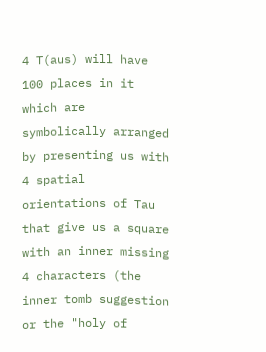4 T(aus) will have 100 places in it which are symbolically arranged by presenting us with 4 spatial orientations of Tau that give us a square with an inner missing 4 characters (the inner tomb suggestion or the "holy of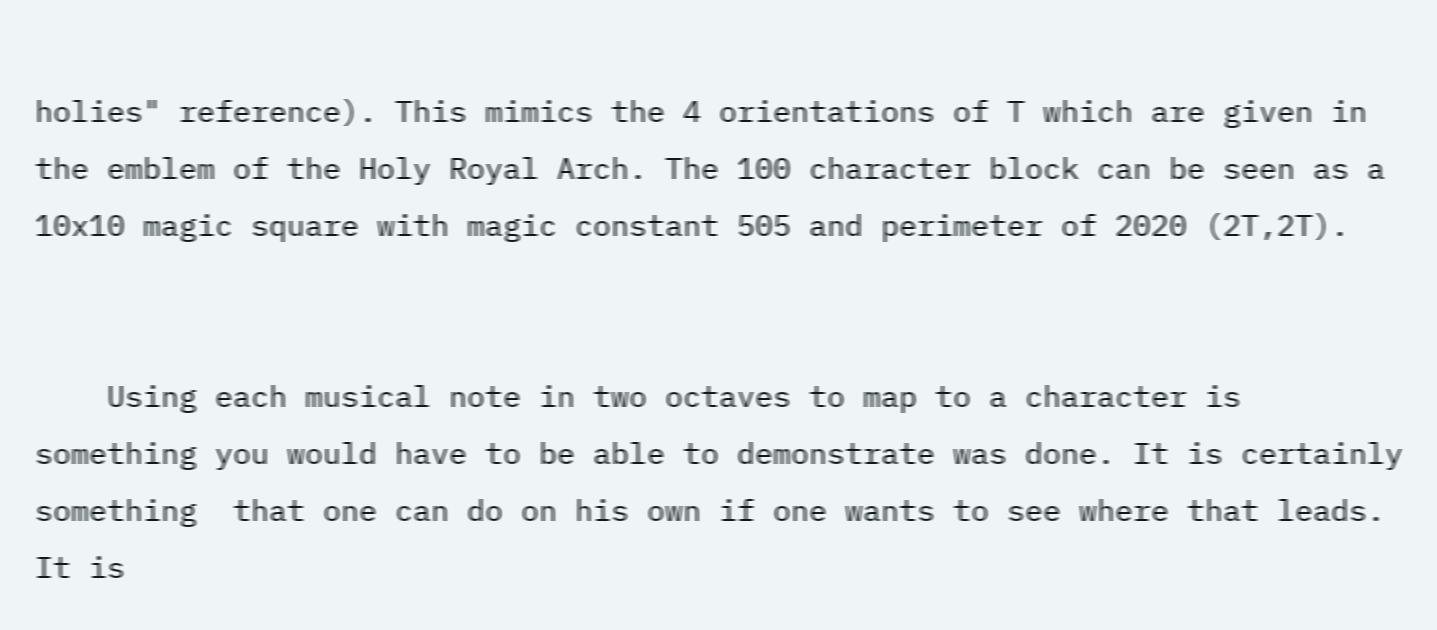holies" reference). This mimics the 4 orientations of T which are given in the emblem of the Holy Royal Arch. The 100 character block can be seen as a 10x10 magic square with magic constant 505 and perimeter of 2020 (2T,2T).


    Using each musical note in two octaves to map to a character is something you would have to be able to demonstrate was done. It is certainly something  that one can do on his own if one wants to see where that leads. It is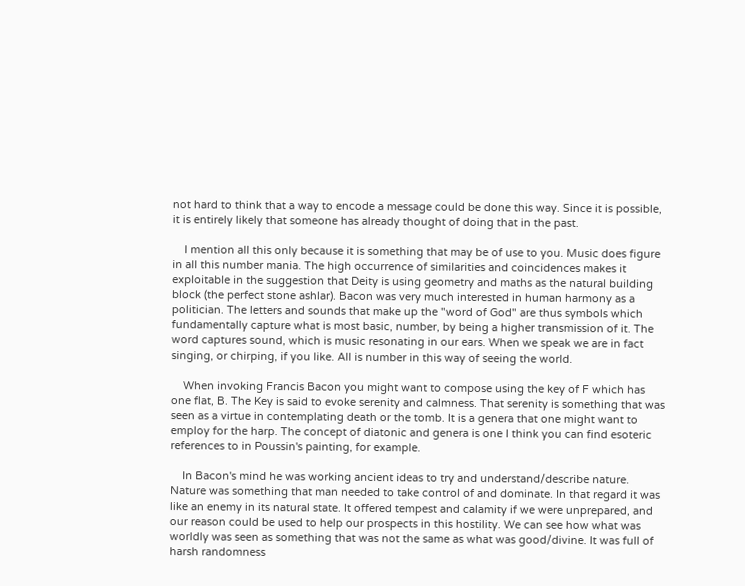not hard to think that a way to encode a message could be done this way. Since it is possible, it is entirely likely that someone has already thought of doing that in the past.

    I mention all this only because it is something that may be of use to you. Music does figure in all this number mania. The high occurrence of similarities and coincidences makes it exploitable in the suggestion that Deity is using geometry and maths as the natural building block (the perfect stone ashlar). Bacon was very much interested in human harmony as a politician. The letters and sounds that make up the "word of God" are thus symbols which fundamentally capture what is most basic, number, by being a higher transmission of it. The word captures sound, which is music resonating in our ears. When we speak we are in fact singing, or chirping, if you like. All is number in this way of seeing the world.

    When invoking Francis Bacon you might want to compose using the key of F which has one flat, B. The Key is said to evoke serenity and calmness. That serenity is something that was seen as a virtue in contemplating death or the tomb. It is a genera that one might want to employ for the harp. The concept of diatonic and genera is one I think you can find esoteric references to in Poussin's painting, for example.

    In Bacon's mind he was working ancient ideas to try and understand/describe nature. Nature was something that man needed to take control of and dominate. In that regard it was like an enemy in its natural state. It offered tempest and calamity if we were unprepared, and our reason could be used to help our prospects in this hostility. We can see how what was worldly was seen as something that was not the same as what was good/divine. It was full of harsh randomness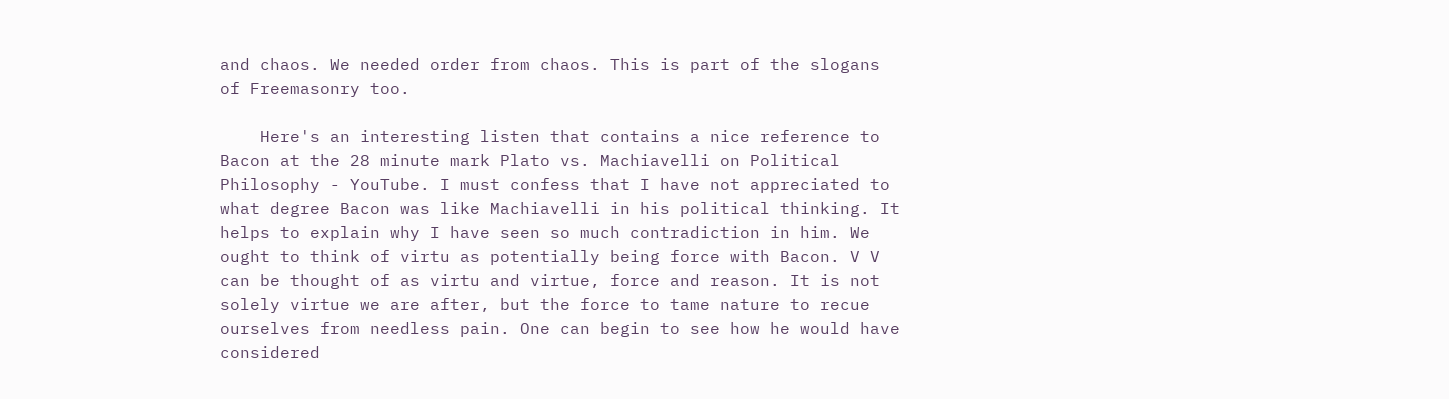and chaos. We needed order from chaos. This is part of the slogans of Freemasonry too.

    Here's an interesting listen that contains a nice reference to Bacon at the 28 minute mark Plato vs. Machiavelli on Political Philosophy - YouTube. I must confess that I have not appreciated to what degree Bacon was like Machiavelli in his political thinking. It helps to explain why I have seen so much contradiction in him. We ought to think of virtu as potentially being force with Bacon. V V can be thought of as virtu and virtue, force and reason. It is not solely virtue we are after, but the force to tame nature to recue ourselves from needless pain. One can begin to see how he would have considered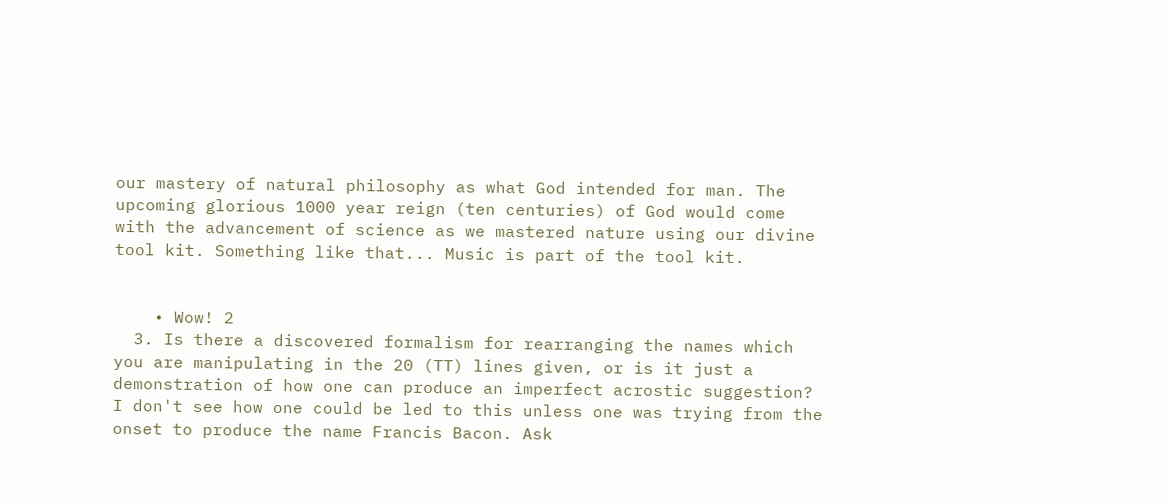our mastery of natural philosophy as what God intended for man. The upcoming glorious 1000 year reign (ten centuries) of God would come with the advancement of science as we mastered nature using our divine tool kit. Something like that... Music is part of the tool kit.


    • Wow! 2
  3. Is there a discovered formalism for rearranging the names which you are manipulating in the 20 (TT) lines given, or is it just a demonstration of how one can produce an imperfect acrostic suggestion? I don't see how one could be led to this unless one was trying from the onset to produce the name Francis Bacon. Ask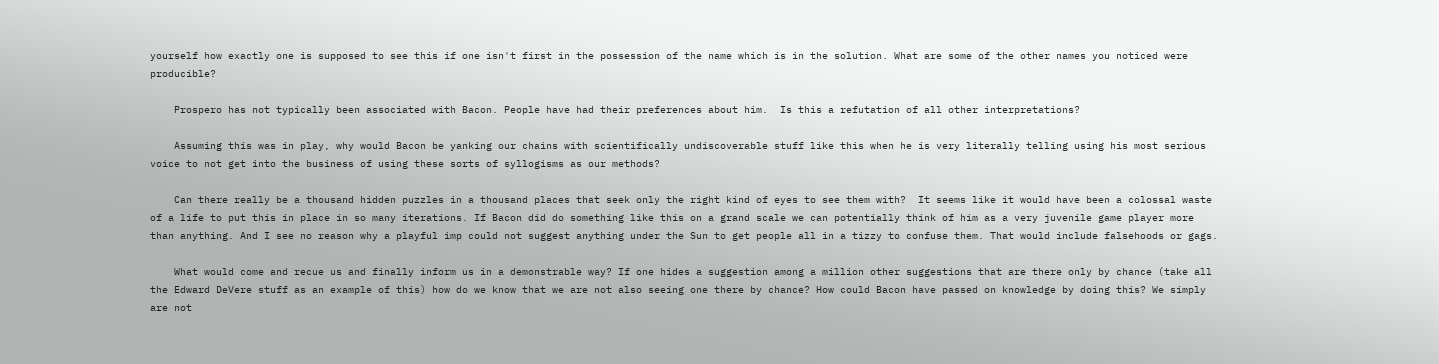yourself how exactly one is supposed to see this if one isn't first in the possession of the name which is in the solution. What are some of the other names you noticed were producible?

    Prospero has not typically been associated with Bacon. People have had their preferences about him.  Is this a refutation of all other interpretations?

    Assuming this was in play, why would Bacon be yanking our chains with scientifically undiscoverable stuff like this when he is very literally telling using his most serious voice to not get into the business of using these sorts of syllogisms as our methods?

    Can there really be a thousand hidden puzzles in a thousand places that seek only the right kind of eyes to see them with?  It seems like it would have been a colossal waste of a life to put this in place in so many iterations. If Bacon did do something like this on a grand scale we can potentially think of him as a very juvenile game player more than anything. And I see no reason why a playful imp could not suggest anything under the Sun to get people all in a tizzy to confuse them. That would include falsehoods or gags.

    What would come and recue us and finally inform us in a demonstrable way? If one hides a suggestion among a million other suggestions that are there only by chance (take all the Edward DeVere stuff as an example of this) how do we know that we are not also seeing one there by chance? How could Bacon have passed on knowledge by doing this? We simply are not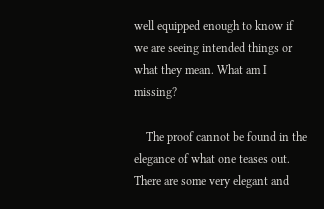well equipped enough to know if we are seeing intended things or what they mean. What am I missing?

    The proof cannot be found in the elegance of what one teases out. There are some very elegant and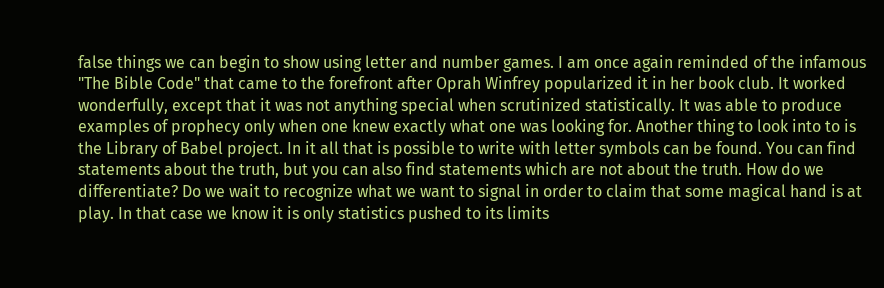false things we can begin to show using letter and number games. I am once again reminded of the infamous "The Bible Code" that came to the forefront after Oprah Winfrey popularized it in her book club. It worked wonderfully, except that it was not anything special when scrutinized statistically. It was able to produce examples of prophecy only when one knew exactly what one was looking for. Another thing to look into to is the Library of Babel project. In it all that is possible to write with letter symbols can be found. You can find statements about the truth, but you can also find statements which are not about the truth. How do we differentiate? Do we wait to recognize what we want to signal in order to claim that some magical hand is at play. In that case we know it is only statistics pushed to its limits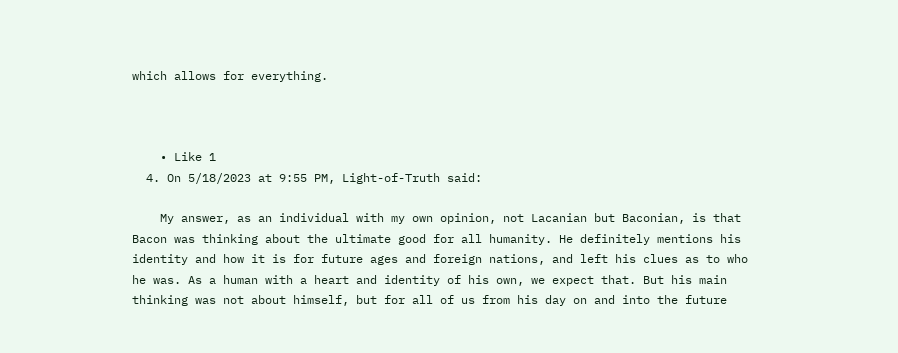which allows for everything.



    • Like 1
  4. On 5/18/2023 at 9:55 PM, Light-of-Truth said:

    My answer, as an individual with my own opinion, not Lacanian but Baconian, is that Bacon was thinking about the ultimate good for all humanity. He definitely mentions his identity and how it is for future ages and foreign nations, and left his clues as to who he was. As a human with a heart and identity of his own, we expect that. But his main thinking was not about himself, but for all of us from his day on and into the future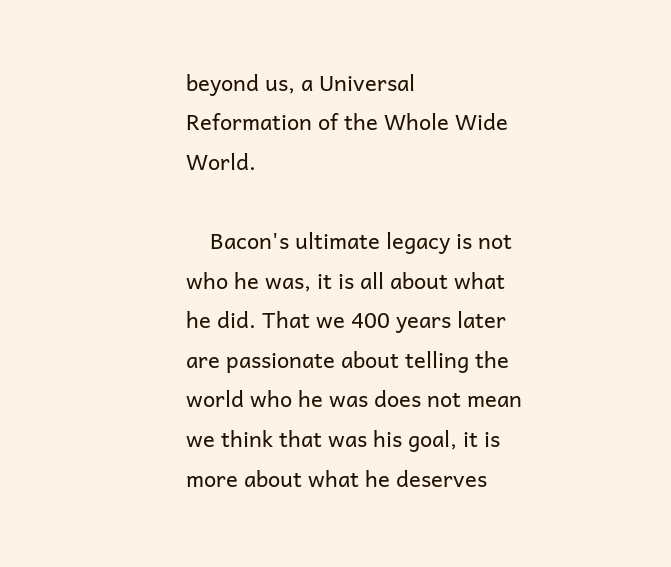beyond us, a Universal Reformation of the Whole Wide World.

    Bacon's ultimate legacy is not who he was, it is all about what he did. That we 400 years later are passionate about telling the world who he was does not mean we think that was his goal, it is more about what he deserves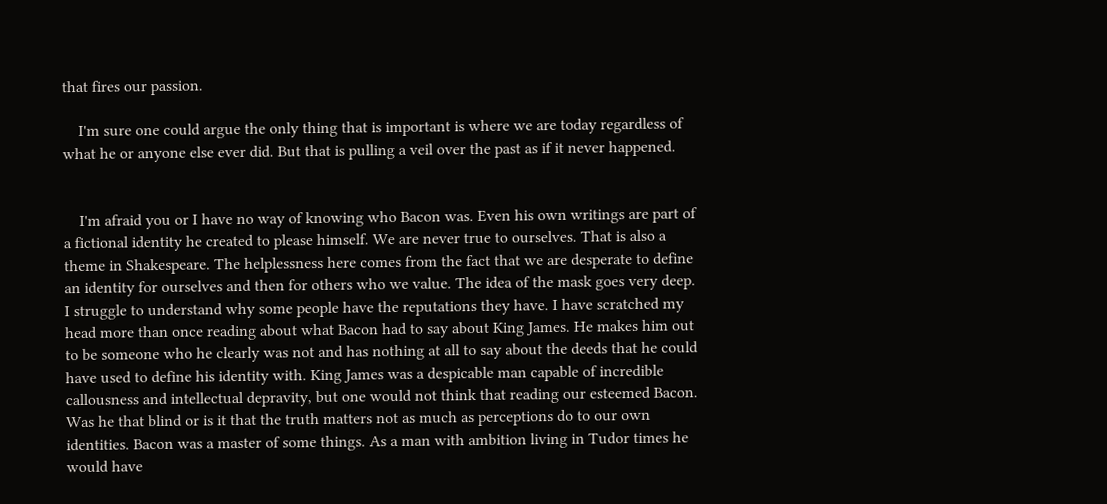that fires our passion.

    I'm sure one could argue the only thing that is important is where we are today regardless of what he or anyone else ever did. But that is pulling a veil over the past as if it never happened.


    I'm afraid you or I have no way of knowing who Bacon was. Even his own writings are part of a fictional identity he created to please himself. We are never true to ourselves. That is also a theme in Shakespeare. The helplessness here comes from the fact that we are desperate to define an identity for ourselves and then for others who we value. The idea of the mask goes very deep.  I struggle to understand why some people have the reputations they have. I have scratched my head more than once reading about what Bacon had to say about King James. He makes him out to be someone who he clearly was not and has nothing at all to say about the deeds that he could have used to define his identity with. King James was a despicable man capable of incredible callousness and intellectual depravity, but one would not think that reading our esteemed Bacon. Was he that blind or is it that the truth matters not as much as perceptions do to our own identities. Bacon was a master of some things. As a man with ambition living in Tudor times he would have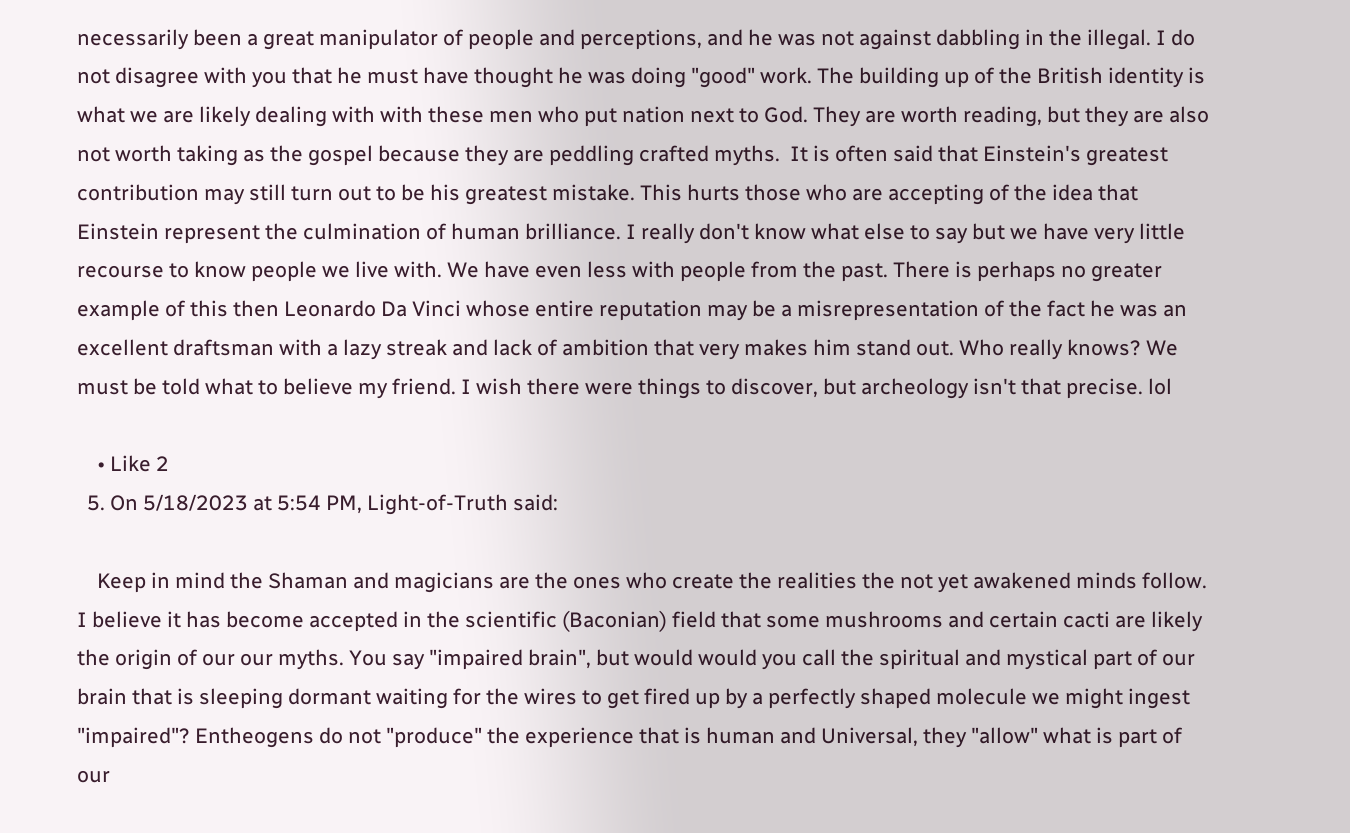necessarily been a great manipulator of people and perceptions, and he was not against dabbling in the illegal. I do not disagree with you that he must have thought he was doing "good" work. The building up of the British identity is what we are likely dealing with with these men who put nation next to God. They are worth reading, but they are also not worth taking as the gospel because they are peddling crafted myths.  It is often said that Einstein's greatest contribution may still turn out to be his greatest mistake. This hurts those who are accepting of the idea that Einstein represent the culmination of human brilliance. I really don't know what else to say but we have very little recourse to know people we live with. We have even less with people from the past. There is perhaps no greater example of this then Leonardo Da Vinci whose entire reputation may be a misrepresentation of the fact he was an excellent draftsman with a lazy streak and lack of ambition that very makes him stand out. Who really knows? We must be told what to believe my friend. I wish there were things to discover, but archeology isn't that precise. lol

    • Like 2
  5. On 5/18/2023 at 5:54 PM, Light-of-Truth said:

    Keep in mind the Shaman and magicians are the ones who create the realities the not yet awakened minds follow. I believe it has become accepted in the scientific (Baconian) field that some mushrooms and certain cacti are likely the origin of our our myths. You say "impaired brain", but would would you call the spiritual and mystical part of our brain that is sleeping dormant waiting for the wires to get fired up by a perfectly shaped molecule we might ingest "impaired"? Entheogens do not "produce" the experience that is human and Universal, they "allow" what is part of our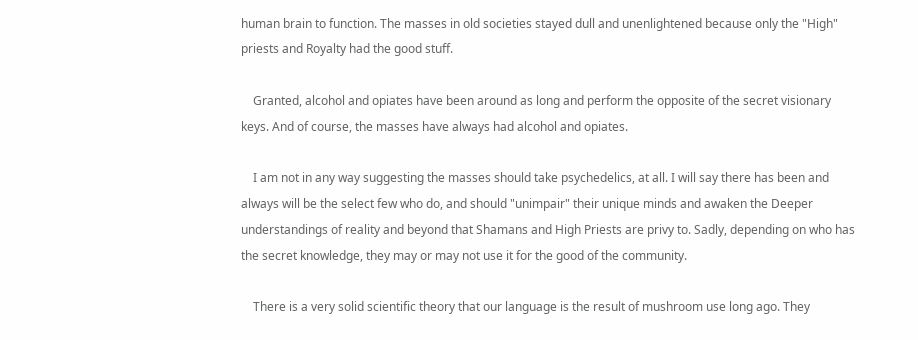human brain to function. The masses in old societies stayed dull and unenlightened because only the "High" priests and Royalty had the good stuff.

    Granted, alcohol and opiates have been around as long and perform the opposite of the secret visionary keys. And of course, the masses have always had alcohol and opiates.

    I am not in any way suggesting the masses should take psychedelics, at all. I will say there has been and always will be the select few who do, and should "unimpair" their unique minds and awaken the Deeper understandings of reality and beyond that Shamans and High Priests are privy to. Sadly, depending on who has the secret knowledge, they may or may not use it for the good of the community.

    There is a very solid scientific theory that our language is the result of mushroom use long ago. They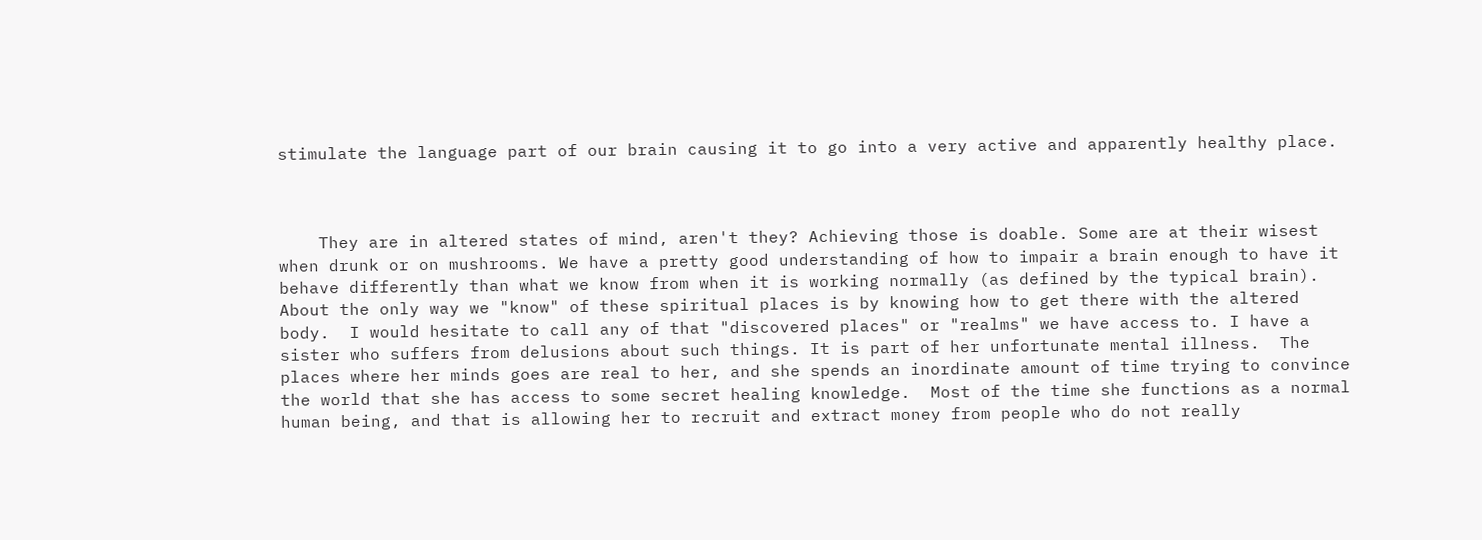stimulate the language part of our brain causing it to go into a very active and apparently healthy place.



    They are in altered states of mind, aren't they? Achieving those is doable. Some are at their wisest when drunk or on mushrooms. We have a pretty good understanding of how to impair a brain enough to have it behave differently than what we know from when it is working normally (as defined by the typical brain). About the only way we "know" of these spiritual places is by knowing how to get there with the altered body.  I would hesitate to call any of that "discovered places" or "realms" we have access to. I have a sister who suffers from delusions about such things. It is part of her unfortunate mental illness.  The places where her minds goes are real to her, and she spends an inordinate amount of time trying to convince the world that she has access to some secret healing knowledge.  Most of the time she functions as a normal human being, and that is allowing her to recruit and extract money from people who do not really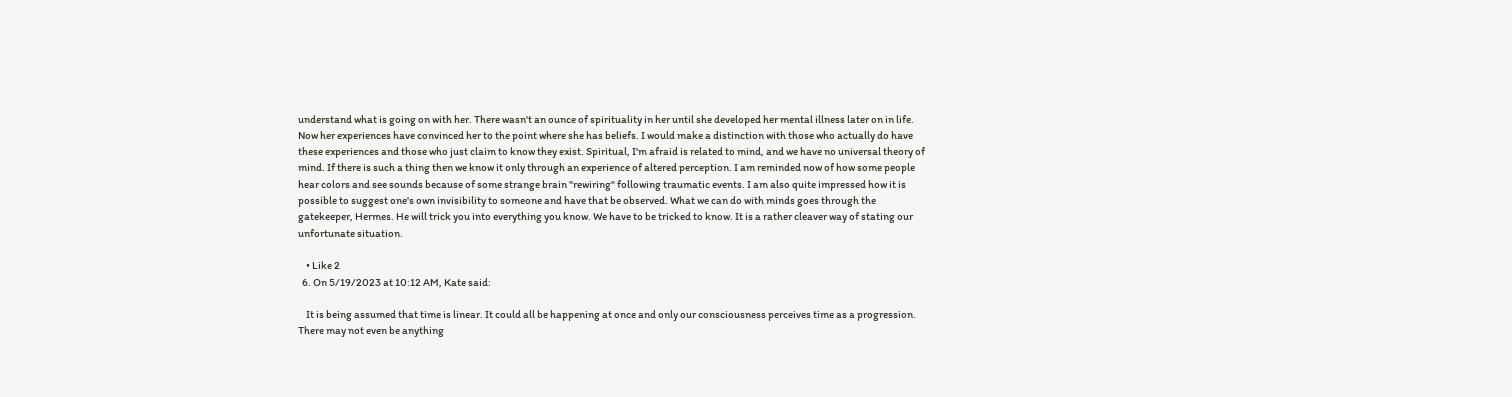understand what is going on with her. There wasn't an ounce of spirituality in her until she developed her mental illness later on in life. Now her experiences have convinced her to the point where she has beliefs. I would make a distinction with those who actually do have these experiences and those who just claim to know they exist. Spiritual, I'm afraid is related to mind, and we have no universal theory of mind. If there is such a thing then we know it only through an experience of altered perception. I am reminded now of how some people hear colors and see sounds because of some strange brain "rewiring" following traumatic events. I am also quite impressed how it is possible to suggest one's own invisibility to someone and have that be observed. What we can do with minds goes through the gatekeeper, Hermes. He will trick you into everything you know. We have to be tricked to know. It is a rather cleaver way of stating our unfortunate situation.

    • Like 2
  6. On 5/19/2023 at 10:12 AM, Kate said:

    It is being assumed that time is linear. It could all be happening at once and only our consciousness perceives time as a progression. There may not even be anything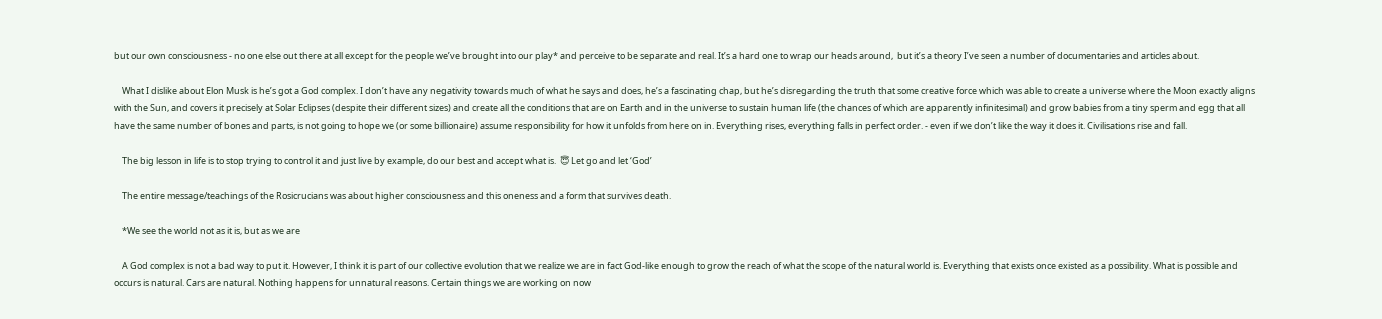but our own consciousness - no one else out there at all except for the people we’ve brought into our play* and perceive to be separate and real. It’s a hard one to wrap our heads around,  but it’s a theory I’ve seen a number of documentaries and articles about.

    What I dislike about Elon Musk is he’s got a God complex. I don’t have any negativity towards much of what he says and does, he’s a fascinating chap, but he’s disregarding the truth that some creative force which was able to create a universe where the Moon exactly aligns with the Sun, and covers it precisely at Solar Eclipses (despite their different sizes) and create all the conditions that are on Earth and in the universe to sustain human life (the chances of which are apparently infinitesimal) and grow babies from a tiny sperm and egg that all have the same number of bones and parts, is not going to hope we (or some billionaire) assume responsibility for how it unfolds from here on in. Everything rises, everything falls in perfect order. - even if we don’t like the way it does it. Civilisations rise and fall.

    The big lesson in life is to stop trying to control it and just live by example, do our best and accept what is.  😇 Let go and let ‘God’

    The entire message/teachings of the Rosicrucians was about higher consciousness and this oneness and a form that survives death.

    *We see the world not as it is, but as we are

    A God complex is not a bad way to put it. However, I think it is part of our collective evolution that we realize we are in fact God-like enough to grow the reach of what the scope of the natural world is. Everything that exists once existed as a possibility. What is possible and occurs is natural. Cars are natural. Nothing happens for unnatural reasons. Certain things we are working on now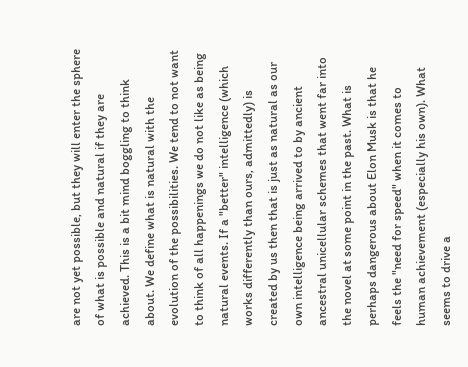are not yet possible, but they will enter the sphere of what is possible and natural if they are achieved. This is a bit mind boggling to think about. We define what is natural with the evolution of the possibilities. We tend to not want to think of all happenings we do not like as being natural events. If a "better" intelligence (which works differently than ours, admittedly) is created by us then that is just as natural as our own intelligence being arrived to by ancient ancestral unicellular schemes that went far into the novel at some point in the past. What is perhaps dangerous about Elon Musk is that he feels the "need for speed" when it comes to human achievement (especially his own). What seems to drive a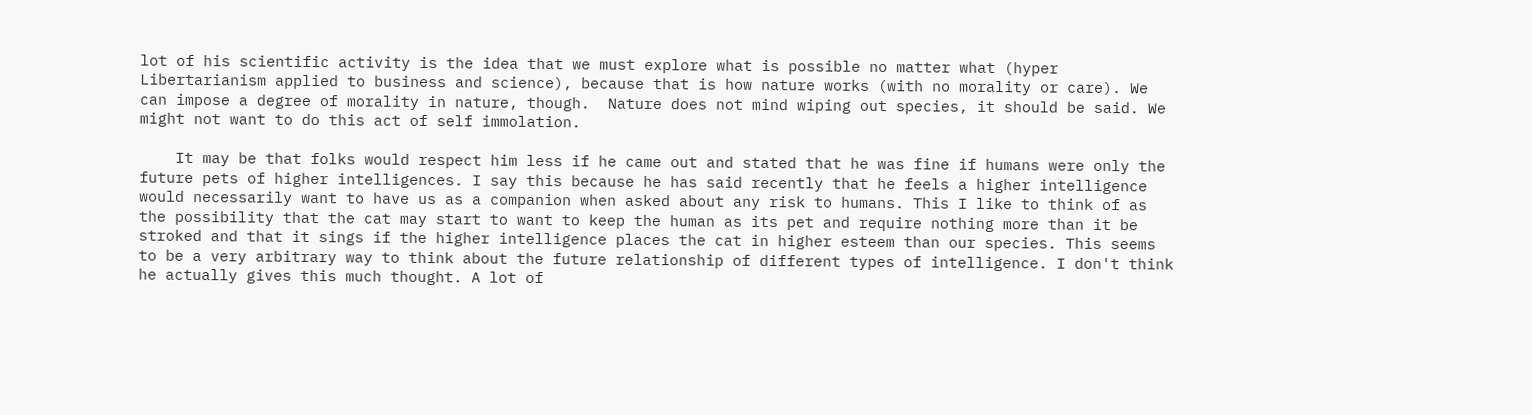lot of his scientific activity is the idea that we must explore what is possible no matter what (hyper Libertarianism applied to business and science), because that is how nature works (with no morality or care). We can impose a degree of morality in nature, though.  Nature does not mind wiping out species, it should be said. We might not want to do this act of self immolation.

    It may be that folks would respect him less if he came out and stated that he was fine if humans were only the future pets of higher intelligences. I say this because he has said recently that he feels a higher intelligence would necessarily want to have us as a companion when asked about any risk to humans. This I like to think of as the possibility that the cat may start to want to keep the human as its pet and require nothing more than it be stroked and that it sings if the higher intelligence places the cat in higher esteem than our species. This seems to be a very arbitrary way to think about the future relationship of different types of intelligence. I don't think he actually gives this much thought. A lot of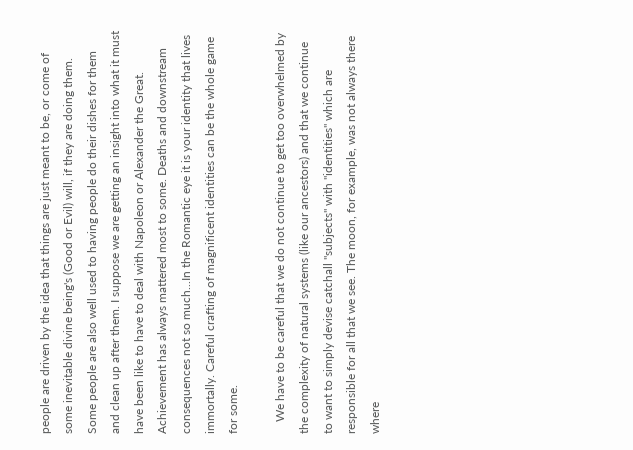people are driven by the idea that things are just meant to be, or come of some inevitable divine being's (Good or Evil) will, if they are doing them. Some people are also well used to having people do their dishes for them and clean up after them. I suppose we are getting an insight into what it must have been like to have to deal with Napoleon or Alexander the Great. Achievement has always mattered most to some. Deaths and downstream consequences not so much...In the Romantic eye it is your identity that lives immortally. Careful crafting of magnificent identities can be the whole game for some.

    We have to be careful that we do not continue to get too overwhelmed by the complexity of natural systems (like our ancestors) and that we continue to want to simply devise catchall "subjects" with "identities" which are responsible for all that we see. The moon, for example, was not always there where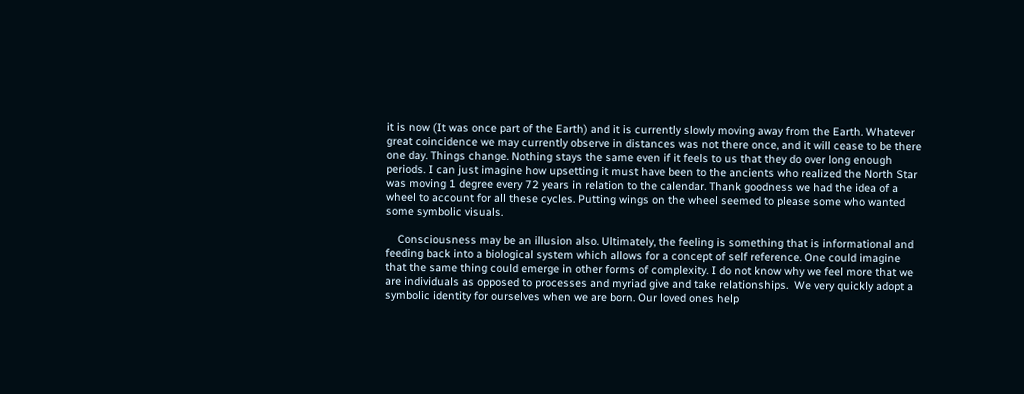it is now (It was once part of the Earth) and it is currently slowly moving away from the Earth. Whatever great coincidence we may currently observe in distances was not there once, and it will cease to be there one day. Things change. Nothing stays the same even if it feels to us that they do over long enough periods. I can just imagine how upsetting it must have been to the ancients who realized the North Star was moving 1 degree every 72 years in relation to the calendar. Thank goodness we had the idea of a wheel to account for all these cycles. Putting wings on the wheel seemed to please some who wanted some symbolic visuals.

    Consciousness may be an illusion also. Ultimately, the feeling is something that is informational and feeding back into a biological system which allows for a concept of self reference. One could imagine that the same thing could emerge in other forms of complexity. I do not know why we feel more that we are individuals as opposed to processes and myriad give and take relationships.  We very quickly adopt a symbolic identity for ourselves when we are born. Our loved ones help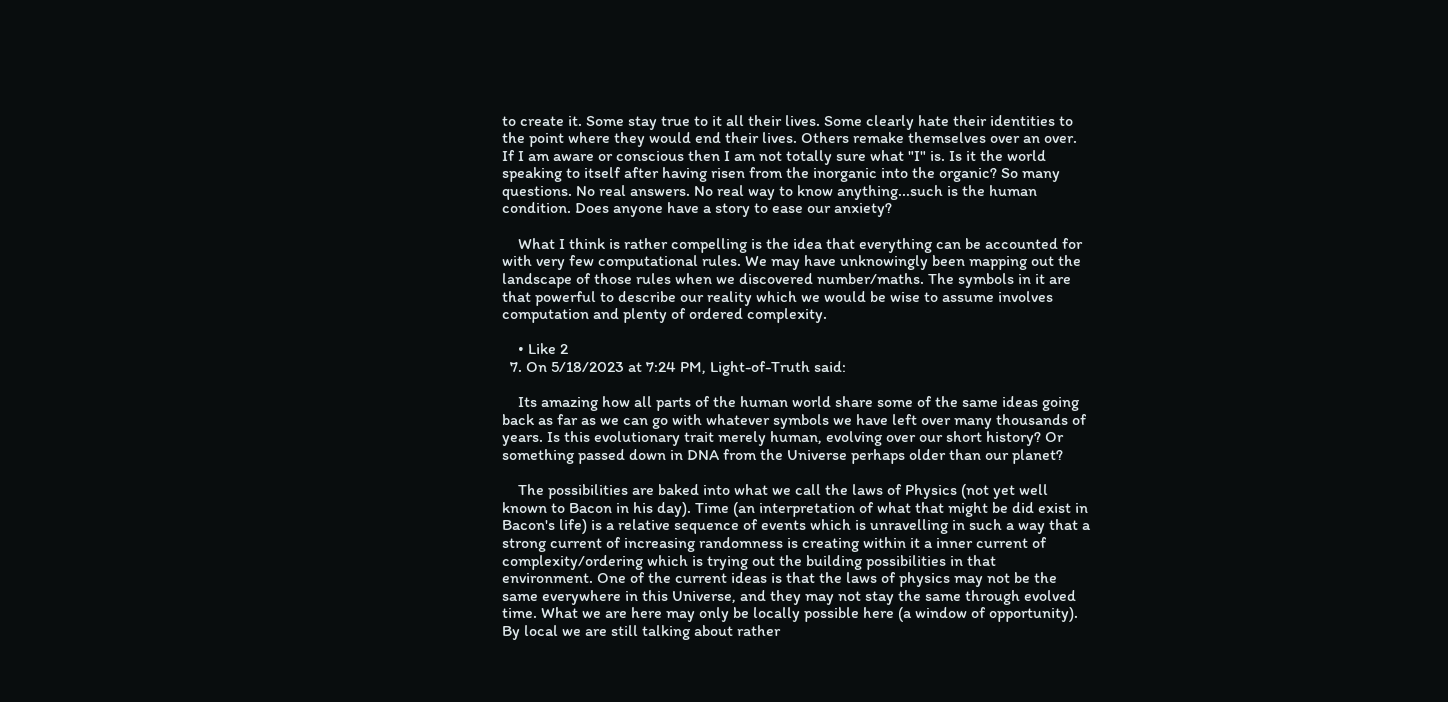to create it. Some stay true to it all their lives. Some clearly hate their identities to the point where they would end their lives. Others remake themselves over an over. If I am aware or conscious then I am not totally sure what "I" is. Is it the world speaking to itself after having risen from the inorganic into the organic? So many questions. No real answers. No real way to know anything...such is the human condition. Does anyone have a story to ease our anxiety?

    What I think is rather compelling is the idea that everything can be accounted for with very few computational rules. We may have unknowingly been mapping out the landscape of those rules when we discovered number/maths. The symbols in it are that powerful to describe our reality which we would be wise to assume involves computation and plenty of ordered complexity.

    • Like 2
  7. On 5/18/2023 at 7:24 PM, Light-of-Truth said:

    Its amazing how all parts of the human world share some of the same ideas going back as far as we can go with whatever symbols we have left over many thousands of years. Is this evolutionary trait merely human, evolving over our short history? Or something passed down in DNA from the Universe perhaps older than our planet?

    The possibilities are baked into what we call the laws of Physics (not yet well known to Bacon in his day). Time (an interpretation of what that might be did exist in Bacon's life) is a relative sequence of events which is unravelling in such a way that a strong current of increasing randomness is creating within it a inner current of complexity/ordering which is trying out the building possibilities in that environment. One of the current ideas is that the laws of physics may not be the same everywhere in this Universe, and they may not stay the same through evolved time. What we are here may only be locally possible here (a window of opportunity). By local we are still talking about rather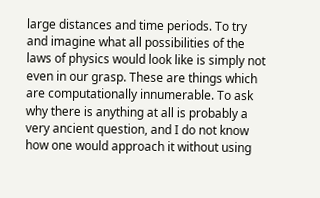large distances and time periods. To try and imagine what all possibilities of the laws of physics would look like is simply not even in our grasp. These are things which are computationally innumerable. To ask why there is anything at all is probably a very ancient question, and I do not know how one would approach it without using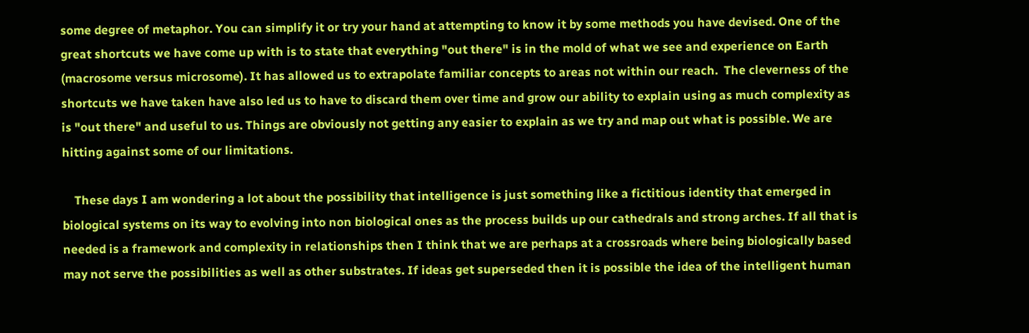some degree of metaphor. You can simplify it or try your hand at attempting to know it by some methods you have devised. One of the great shortcuts we have come up with is to state that everything "out there" is in the mold of what we see and experience on Earth (macrosome versus microsome). It has allowed us to extrapolate familiar concepts to areas not within our reach.  The cleverness of the shortcuts we have taken have also led us to have to discard them over time and grow our ability to explain using as much complexity as is "out there" and useful to us. Things are obviously not getting any easier to explain as we try and map out what is possible. We are hitting against some of our limitations.

    These days I am wondering a lot about the possibility that intelligence is just something like a fictitious identity that emerged in biological systems on its way to evolving into non biological ones as the process builds up our cathedrals and strong arches. If all that is needed is a framework and complexity in relationships then I think that we are perhaps at a crossroads where being biologically based may not serve the possibilities as well as other substrates. If ideas get superseded then it is possible the idea of the intelligent human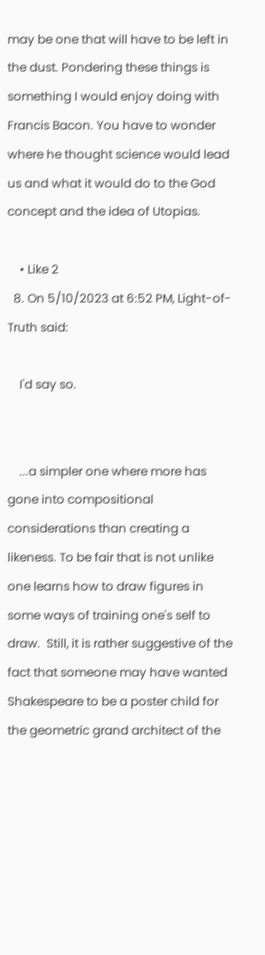may be one that will have to be left in the dust. Pondering these things is something I would enjoy doing with Francis Bacon. You have to wonder where he thought science would lead us and what it would do to the God concept and the idea of Utopias.

    • Like 2
  8. On 5/10/2023 at 6:52 PM, Light-of-Truth said:

    I'd say so.


    ...a simpler one where more has gone into compositional considerations than creating a likeness. To be fair that is not unlike one learns how to draw figures in some ways of training one's self to draw.  Still, it is rather suggestive of the fact that someone may have wanted Shakespeare to be a poster child for the geometric grand architect of the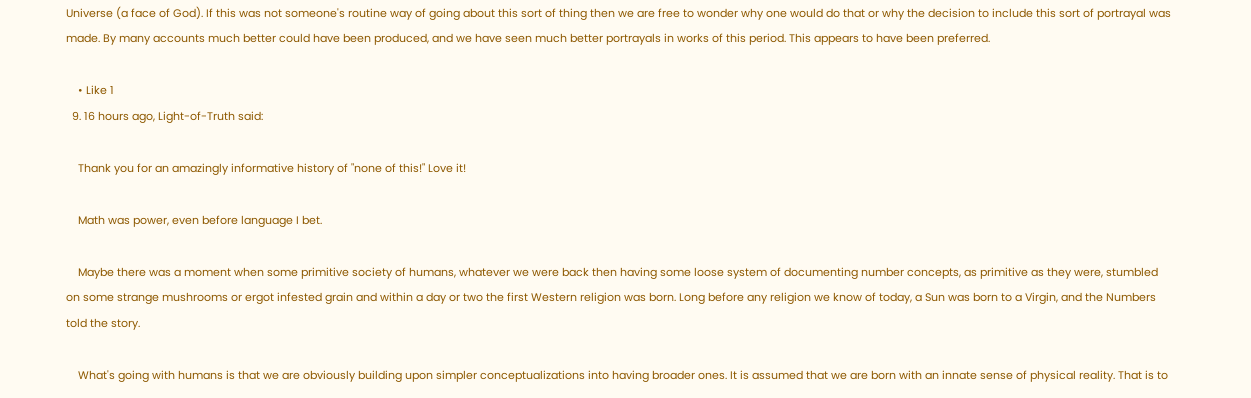Universe (a face of God). If this was not someone's routine way of going about this sort of thing then we are free to wonder why one would do that or why the decision to include this sort of portrayal was made. By many accounts much better could have been produced, and we have seen much better portrayals in works of this period. This appears to have been preferred.

    • Like 1
  9. 16 hours ago, Light-of-Truth said:

    Thank you for an amazingly informative history of "none of this!" Love it!

    Math was power, even before language I bet.

    Maybe there was a moment when some primitive society of humans, whatever we were back then having some loose system of documenting number concepts, as primitive as they were, stumbled on some strange mushrooms or ergot infested grain and within a day or two the first Western religion was born. Long before any religion we know of today, a Sun was born to a Virgin, and the Numbers told the story.

    What's going with humans is that we are obviously building upon simpler conceptualizations into having broader ones. It is assumed that we are born with an innate sense of physical reality. That is to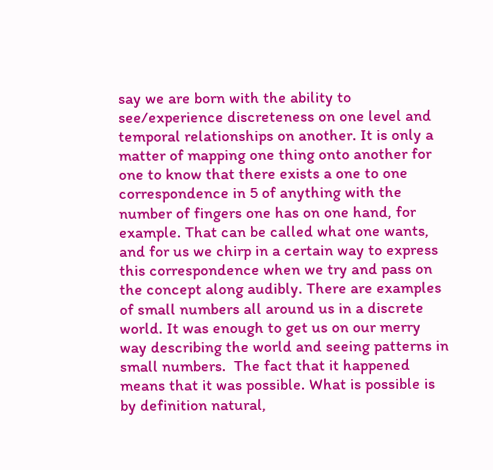say we are born with the ability to see/experience discreteness on one level and temporal relationships on another. It is only a matter of mapping one thing onto another for one to know that there exists a one to one correspondence in 5 of anything with the number of fingers one has on one hand, for example. That can be called what one wants, and for us we chirp in a certain way to express this correspondence when we try and pass on the concept along audibly. There are examples of small numbers all around us in a discrete world. It was enough to get us on our merry way describing the world and seeing patterns in small numbers.  The fact that it happened means that it was possible. What is possible is by definition natural,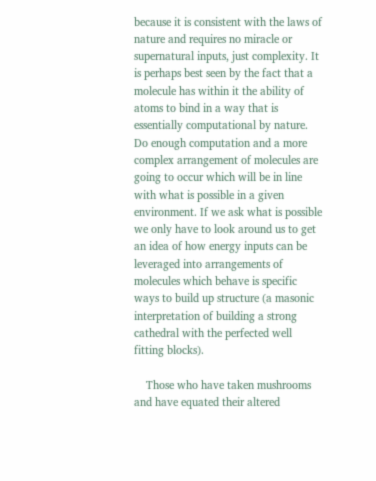because it is consistent with the laws of nature and requires no miracle or supernatural inputs, just complexity. It is perhaps best seen by the fact that a molecule has within it the ability of atoms to bind in a way that is essentially computational by nature. Do enough computation and a more complex arrangement of molecules are going to occur which will be in line with what is possible in a given environment. If we ask what is possible we only have to look around us to get an idea of how energy inputs can be leveraged into arrangements of molecules which behave is specific ways to build up structure (a masonic interpretation of building a strong cathedral with the perfected well fitting blocks).

    Those who have taken mushrooms and have equated their altered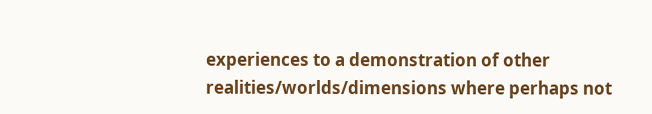experiences to a demonstration of other realities/worlds/dimensions where perhaps not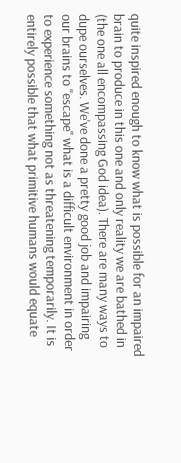quite inspired enough to know what is possible for an impaired brain to produce in this one and only reality we are bathed in (the one all encompassing God idea). There are many ways to dupe ourselves. We've done a pretty good job and impairing our brains to "escape" what is a difficult environment in order to experience something not as threatening temporarily. It is entirely possible that what primitive humans would equate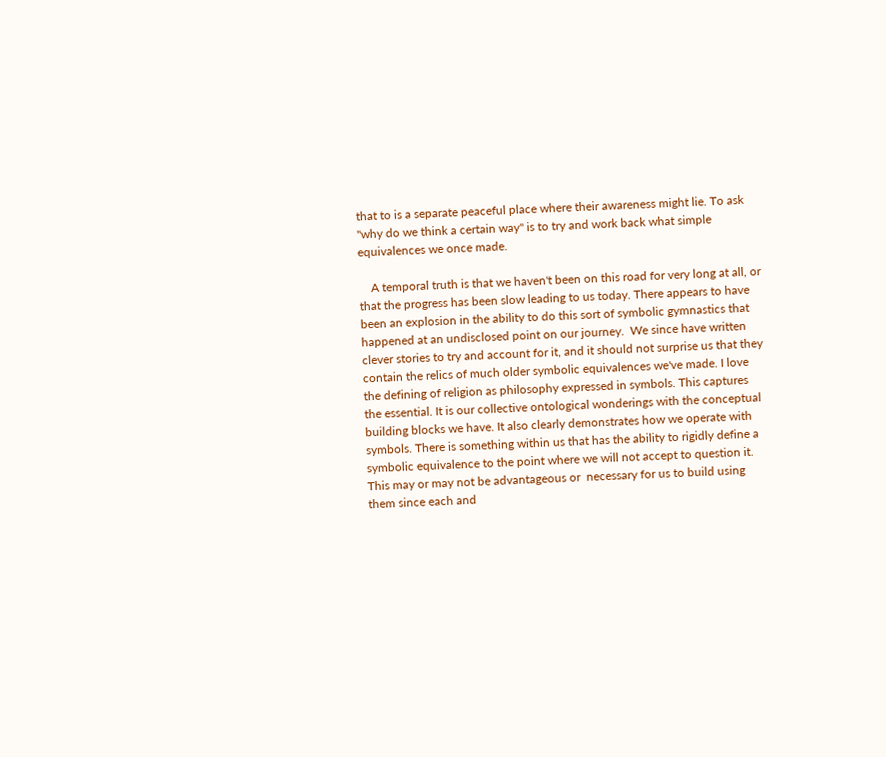that to is a separate peaceful place where their awareness might lie. To ask "why do we think a certain way" is to try and work back what simple equivalences we once made.

    A temporal truth is that we haven't been on this road for very long at all, or that the progress has been slow leading to us today. There appears to have been an explosion in the ability to do this sort of symbolic gymnastics that happened at an undisclosed point on our journey.  We since have written clever stories to try and account for it, and it should not surprise us that they contain the relics of much older symbolic equivalences we've made. I love the defining of religion as philosophy expressed in symbols. This captures the essential. It is our collective ontological wonderings with the conceptual building blocks we have. It also clearly demonstrates how we operate with symbols. There is something within us that has the ability to rigidly define a symbolic equivalence to the point where we will not accept to question it. This may or may not be advantageous or  necessary for us to build using them since each and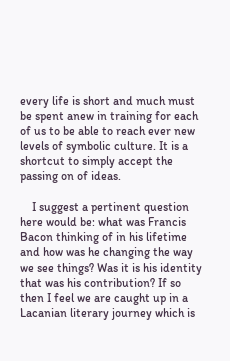every life is short and much must be spent anew in training for each of us to be able to reach ever new levels of symbolic culture. It is a shortcut to simply accept the passing on of ideas.

    I suggest a pertinent question here would be: what was Francis Bacon thinking of in his lifetime and how was he changing the way we see things? Was it is his identity that was his contribution? If so then I feel we are caught up in a Lacanian literary journey which is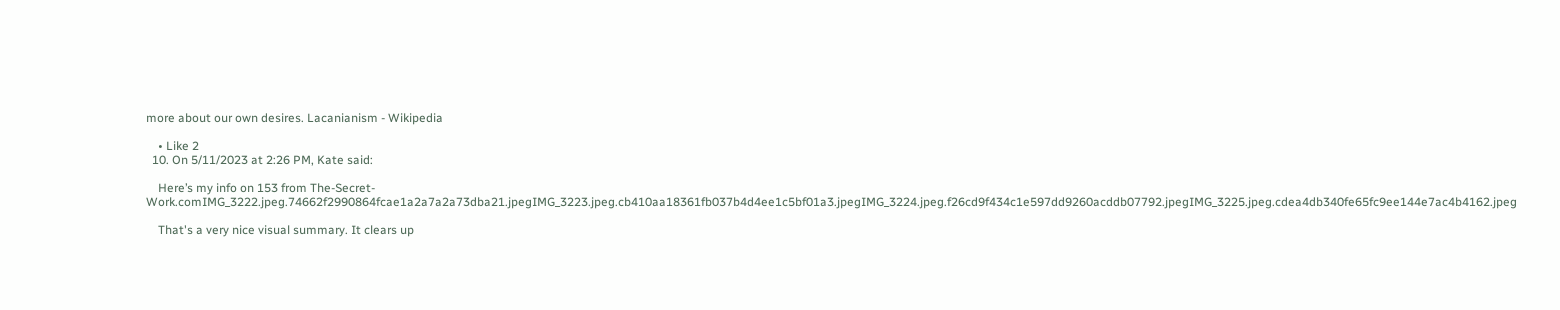more about our own desires. Lacanianism - Wikipedia

    • Like 2
  10. On 5/11/2023 at 2:26 PM, Kate said:

    Here’s my info on 153 from The-Secret-Work.comIMG_3222.jpeg.74662f2990864fcae1a2a7a2a73dba21.jpegIMG_3223.jpeg.cb410aa18361fb037b4d4ee1c5bf01a3.jpegIMG_3224.jpeg.f26cd9f434c1e597dd9260acddb07792.jpegIMG_3225.jpeg.cdea4db340fe65fc9ee144e7ac4b4162.jpeg

    That's a very nice visual summary. It clears up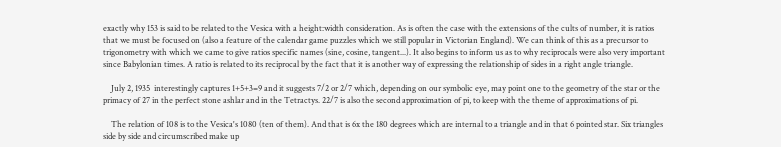exactly why 153 is said to be related to the Vesica with a height:width consideration. As is often the case with the extensions of the cults of number, it is ratios that we must be focused on (also a feature of the calendar game puzzles which we still popular in Victorian England). We can think of this as a precursor to trigonometry with which we came to give ratios specific names (sine, cosine, tangent...). It also begins to inform us as to why reciprocals were also very important since Babylonian times. A ratio is related to its reciprocal by the fact that it is another way of expressing the relationship of sides in a right angle triangle.

    July 2, 1935  interestingly captures 1+5+3=9 and it suggests 7/2 or 2/7 which, depending on our symbolic eye, may point one to the geometry of the star or the primacy of 27 in the perfect stone ashlar and in the Tetractys. 22/7 is also the second approximation of pi, to keep with the theme of approximations of pi.

    The relation of 108 is to the Vesica's 1080 (ten of them). And that is 6x the 180 degrees which are internal to a triangle and in that 6 pointed star. Six triangles side by side and circumscribed make up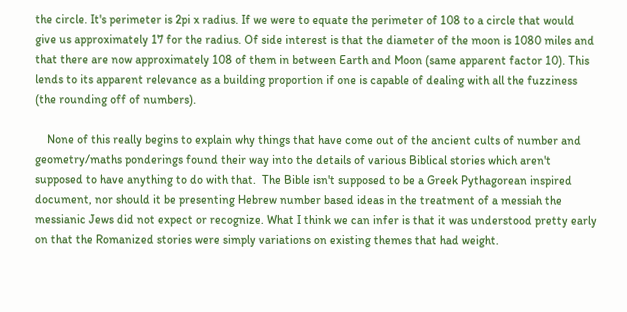the circle. It's perimeter is 2pi x radius. If we were to equate the perimeter of 108 to a circle that would give us approximately 17 for the radius. Of side interest is that the diameter of the moon is 1080 miles and that there are now approximately 108 of them in between Earth and Moon (same apparent factor 10). This lends to its apparent relevance as a building proportion if one is capable of dealing with all the fuzziness (the rounding off of numbers).

    None of this really begins to explain why things that have come out of the ancient cults of number and geometry/maths ponderings found their way into the details of various Biblical stories which aren't supposed to have anything to do with that.  The Bible isn't supposed to be a Greek Pythagorean inspired document, nor should it be presenting Hebrew number based ideas in the treatment of a messiah the messianic Jews did not expect or recognize. What I think we can infer is that it was understood pretty early on that the Romanized stories were simply variations on existing themes that had weight.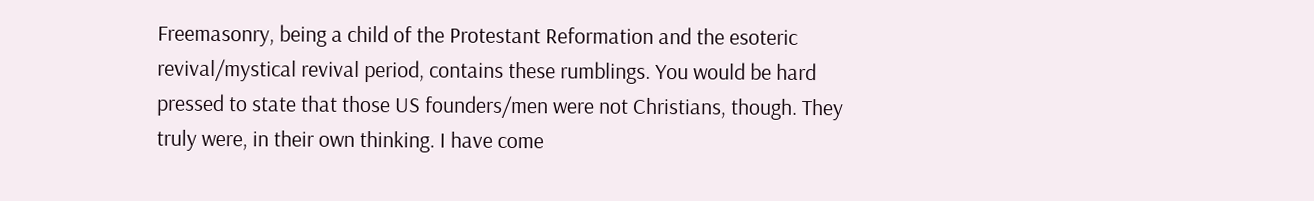Freemasonry, being a child of the Protestant Reformation and the esoteric revival/mystical revival period, contains these rumblings. You would be hard pressed to state that those US founders/men were not Christians, though. They truly were, in their own thinking. I have come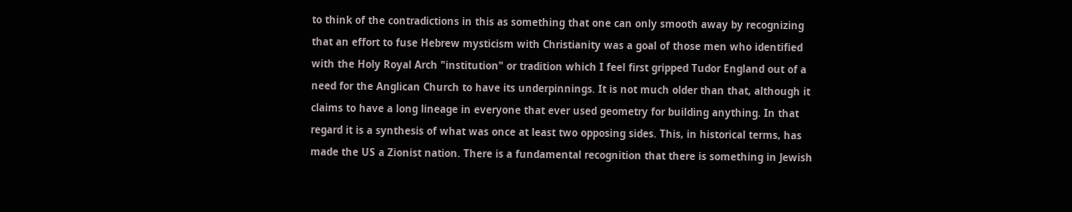to think of the contradictions in this as something that one can only smooth away by recognizing that an effort to fuse Hebrew mysticism with Christianity was a goal of those men who identified with the Holy Royal Arch "institution" or tradition which I feel first gripped Tudor England out of a need for the Anglican Church to have its underpinnings. It is not much older than that, although it claims to have a long lineage in everyone that ever used geometry for building anything. In that regard it is a synthesis of what was once at least two opposing sides. This, in historical terms, has made the US a Zionist nation. There is a fundamental recognition that there is something in Jewish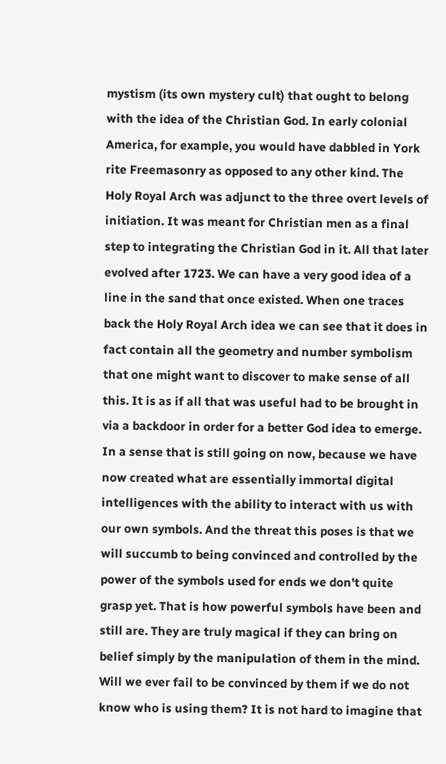mystism (its own mystery cult) that ought to belong with the idea of the Christian God. In early colonial America, for example, you would have dabbled in York rite Freemasonry as opposed to any other kind. The Holy Royal Arch was adjunct to the three overt levels of initiation. It was meant for Christian men as a final step to integrating the Christian God in it. All that later evolved after 1723. We can have a very good idea of a line in the sand that once existed. When one traces back the Holy Royal Arch idea we can see that it does in fact contain all the geometry and number symbolism that one might want to discover to make sense of all this. It is as if all that was useful had to be brought in via a backdoor in order for a better God idea to emerge.  In a sense that is still going on now, because we have now created what are essentially immortal digital intelligences with the ability to interact with us with our own symbols. And the threat this poses is that we will succumb to being convinced and controlled by the power of the symbols used for ends we don't quite grasp yet. That is how powerful symbols have been and still are. They are truly magical if they can bring on belief simply by the manipulation of them in the mind. Will we ever fail to be convinced by them if we do not know who is using them? It is not hard to imagine that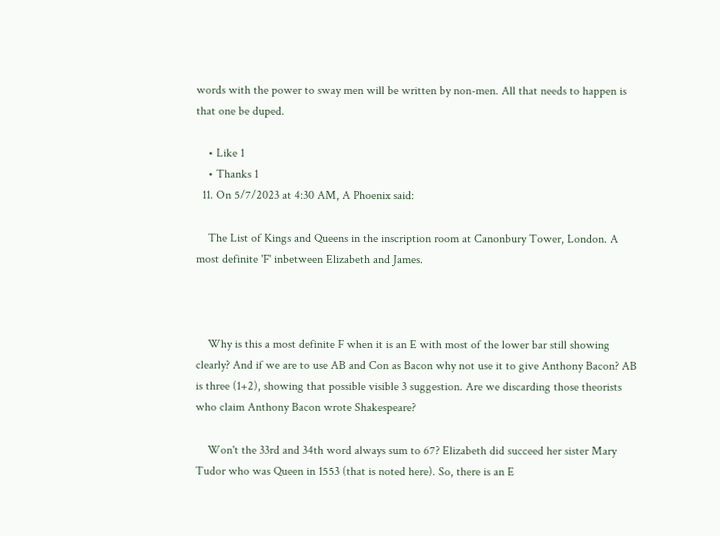words with the power to sway men will be written by non-men. All that needs to happen is that one be duped.

    • Like 1
    • Thanks 1
  11. On 5/7/2023 at 4:30 AM, A Phoenix said:

    The List of Kings and Queens in the inscription room at Canonbury Tower, London. A most definite 'F' inbetween Elizabeth and James.



    Why is this a most definite F when it is an E with most of the lower bar still showing clearly? And if we are to use AB and Con as Bacon why not use it to give Anthony Bacon? AB is three (1+2), showing that possible visible 3 suggestion. Are we discarding those theorists who claim Anthony Bacon wrote Shakespeare?

    Won't the 33rd and 34th word always sum to 67? Elizabeth did succeed her sister Mary Tudor who was Queen in 1553 (that is noted here). So, there is an E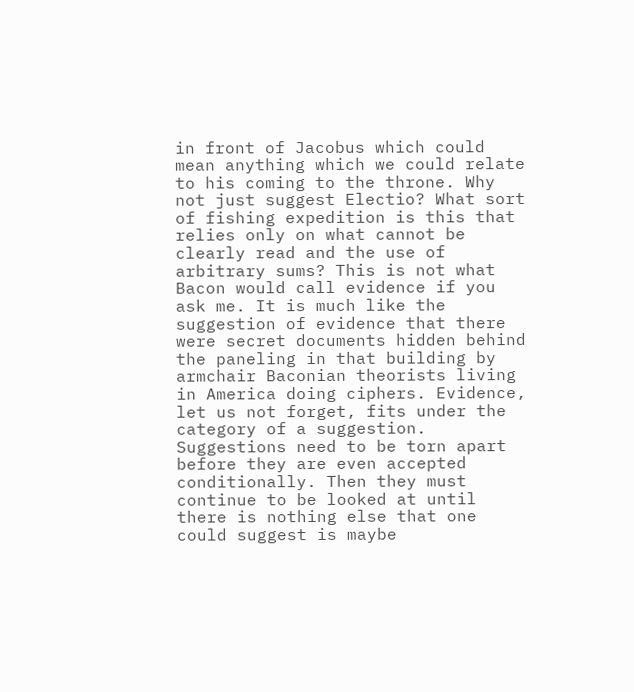in front of Jacobus which could mean anything which we could relate to his coming to the throne. Why not just suggest Electio? What sort of fishing expedition is this that relies only on what cannot be clearly read and the use of arbitrary sums? This is not what Bacon would call evidence if you ask me. It is much like the suggestion of evidence that there were secret documents hidden behind the paneling in that building by armchair Baconian theorists living in America doing ciphers. Evidence, let us not forget, fits under the category of a suggestion. Suggestions need to be torn apart before they are even accepted conditionally. Then they must continue to be looked at until there is nothing else that one could suggest is maybe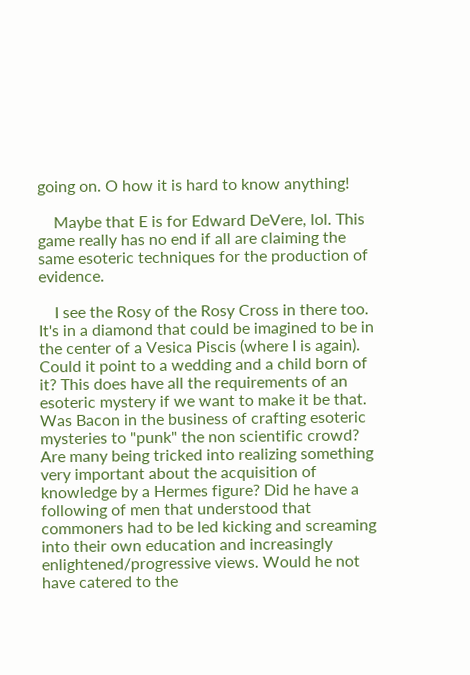going on. O how it is hard to know anything!

    Maybe that E is for Edward DeVere, lol. This game really has no end if all are claiming the same esoteric techniques for the production of evidence.

    I see the Rosy of the Rosy Cross in there too. It's in a diamond that could be imagined to be in the center of a Vesica Piscis (where I is again). Could it point to a wedding and a child born of it? This does have all the requirements of an esoteric mystery if we want to make it be that. Was Bacon in the business of crafting esoteric mysteries to "punk" the non scientific crowd? Are many being tricked into realizing something very important about the acquisition of knowledge by a Hermes figure? Did he have a following of men that understood that commoners had to be led kicking and screaming into their own education and increasingly enlightened/progressive views. Would he not have catered to the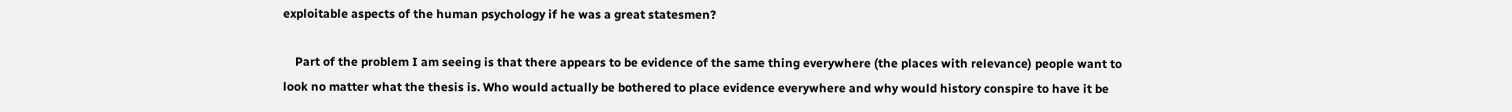exploitable aspects of the human psychology if he was a great statesmen?

    Part of the problem I am seeing is that there appears to be evidence of the same thing everywhere (the places with relevance) people want to look no matter what the thesis is. Who would actually be bothered to place evidence everywhere and why would history conspire to have it be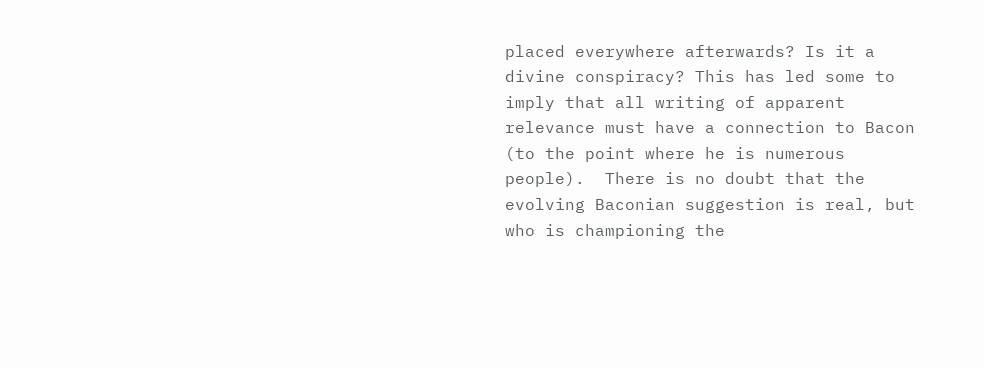placed everywhere afterwards? Is it a divine conspiracy? This has led some to imply that all writing of apparent relevance must have a connection to Bacon (to the point where he is numerous people).  There is no doubt that the evolving Baconian suggestion is real, but who is championing the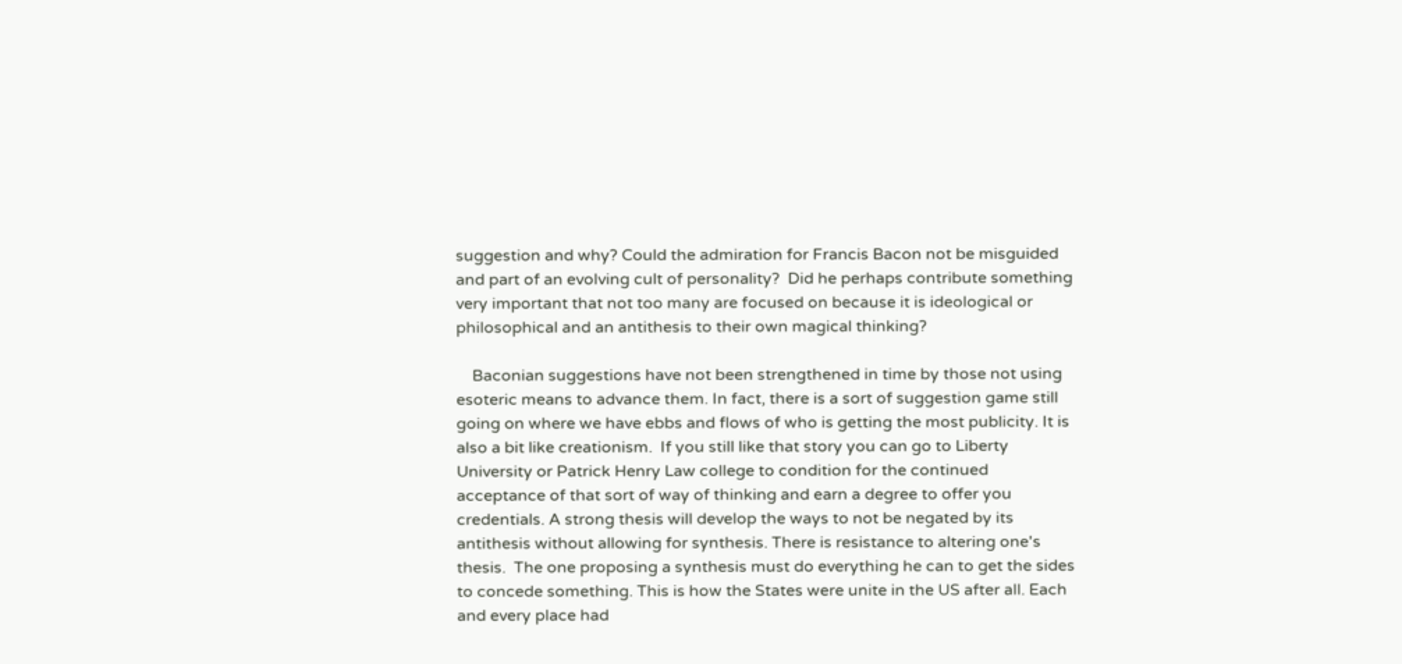suggestion and why? Could the admiration for Francis Bacon not be misguided and part of an evolving cult of personality?  Did he perhaps contribute something very important that not too many are focused on because it is ideological or philosophical and an antithesis to their own magical thinking?

    Baconian suggestions have not been strengthened in time by those not using esoteric means to advance them. In fact, there is a sort of suggestion game still going on where we have ebbs and flows of who is getting the most publicity. It is also a bit like creationism.  If you still like that story you can go to Liberty University or Patrick Henry Law college to condition for the continued acceptance of that sort of way of thinking and earn a degree to offer you credentials. A strong thesis will develop the ways to not be negated by its antithesis without allowing for synthesis. There is resistance to altering one's thesis.  The one proposing a synthesis must do everything he can to get the sides to concede something. This is how the States were unite in the US after all. Each and every place had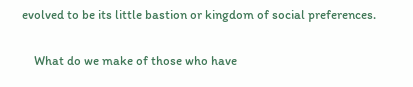evolved to be its little bastion or kingdom of social preferences.

    What do we make of those who have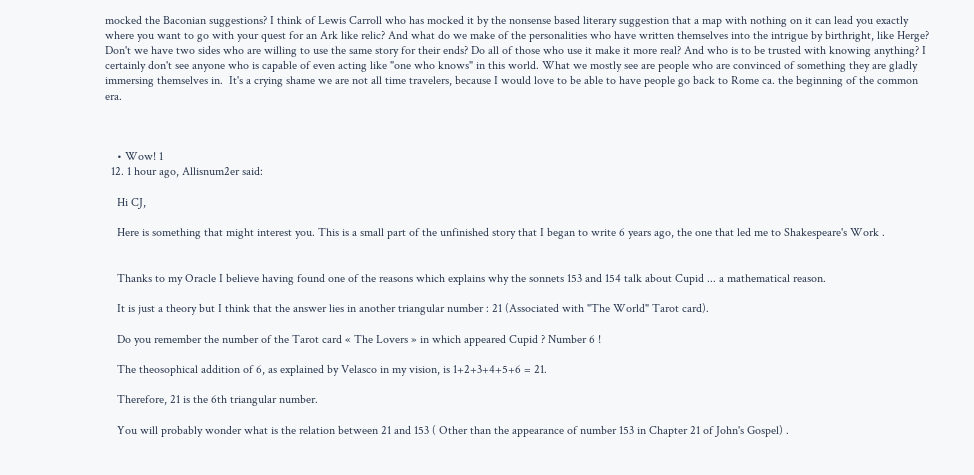mocked the Baconian suggestions? I think of Lewis Carroll who has mocked it by the nonsense based literary suggestion that a map with nothing on it can lead you exactly where you want to go with your quest for an Ark like relic? And what do we make of the personalities who have written themselves into the intrigue by birthright, like Herge? Don't we have two sides who are willing to use the same story for their ends? Do all of those who use it make it more real? And who is to be trusted with knowing anything? I certainly don't see anyone who is capable of even acting like "one who knows" in this world. What we mostly see are people who are convinced of something they are gladly immersing themselves in.  It's a crying shame we are not all time travelers, because I would love to be able to have people go back to Rome ca. the beginning of the common era.



    • Wow! 1
  12. 1 hour ago, Allisnum2er said:

    Hi CJ,

    Here is something that might interest you. This is a small part of the unfinished story that I began to write 6 years ago, the one that led me to Shakespeare's Work .


    Thanks to my Oracle I believe having found one of the reasons which explains why the sonnets 153 and 154 talk about Cupid ... a mathematical reason.

    It is just a theory but I think that the answer lies in another triangular number : 21 (Associated with "The World" Tarot card).

    Do you remember the number of the Tarot card « The Lovers » in which appeared Cupid ? Number 6 !

    The theosophical addition of 6, as explained by Velasco in my vision, is 1+2+3+4+5+6 = 21.

    Therefore, 21 is the 6th triangular number.

    You will probably wonder what is the relation between 21 and 153 ( Other than the appearance of number 153 in Chapter 21 of John's Gospel) .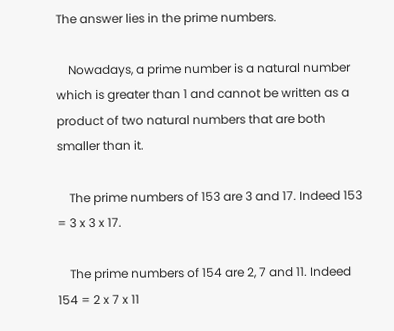The answer lies in the prime numbers.

    Nowadays, a prime number is a natural number which is greater than 1 and cannot be written as a product of two natural numbers that are both smaller than it.

    The prime numbers of 153 are 3 and 17. Indeed 153 = 3 x 3 x 17.

    The prime numbers of 154 are 2, 7 and 11. Indeed 154 = 2 x 7 x 11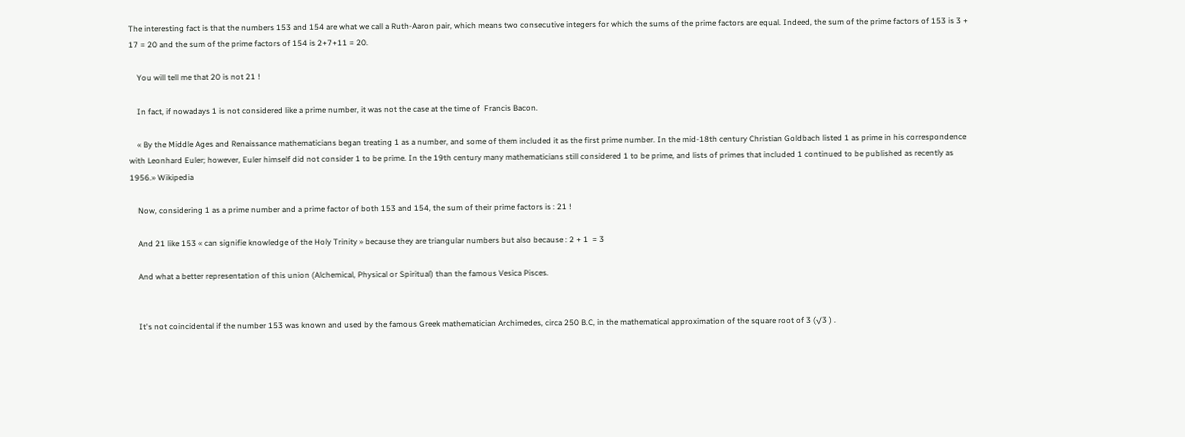The interesting fact is that the numbers 153 and 154 are what we call a Ruth-Aaron pair, which means two consecutive integers for which the sums of the prime factors are equal. Indeed, the sum of the prime factors of 153 is 3 + 17 = 20 and the sum of the prime factors of 154 is 2+7+11 = 20.

    You will tell me that 20 is not 21 !

    In fact, if nowadays 1 is not considered like a prime number, it was not the case at the time of  Francis Bacon.

    « By the Middle Ages and Renaissance mathematicians began treating 1 as a number, and some of them included it as the first prime number. In the mid-18th century Christian Goldbach listed 1 as prime in his correspondence with Leonhard Euler; however, Euler himself did not consider 1 to be prime. In the 19th century many mathematicians still considered 1 to be prime, and lists of primes that included 1 continued to be published as recently as 1956.» Wikipedia

    Now, considering 1 as a prime number and a prime factor of both 153 and 154, the sum of their prime factors is : 21 !

    And 21 like 153 « can signifie knowledge of the Holy Trinity » because they are triangular numbers but also because : 2 + 1  = 3

    And what a better representation of this union (Alchemical, Physical or Spiritual) than the famous Vesica Pisces.


    It's not coincidental if the number 153 was known and used by the famous Greek mathematician Archimedes, circa 250 B.C, in the mathematical approximation of the square root of 3 (√3 ) .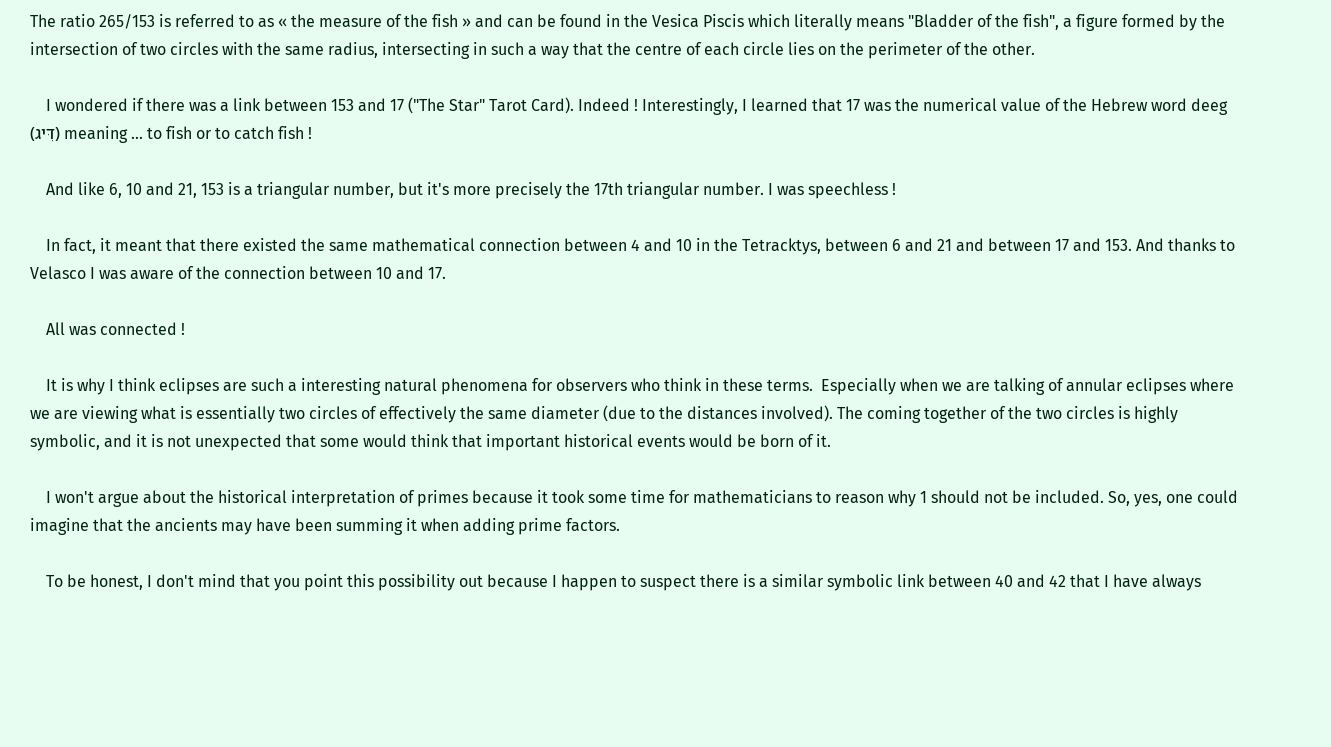The ratio 265/153 is referred to as « the measure of the fish » and can be found in the Vesica Piscis which literally means "Bladder of the fish", a figure formed by the intersection of two circles with the same radius, intersecting in such a way that the centre of each circle lies on the perimeter of the other.

    I wondered if there was a link between 153 and 17 ("The Star" Tarot Card). Indeed ! Interestingly, I learned that 17 was the numerical value of the Hebrew word deeg (דִּיג) meaning ... to fish or to catch fish !

    And like 6, 10 and 21, 153 is a triangular number, but it's more precisely the 17th triangular number. I was speechless !

    In fact, it meant that there existed the same mathematical connection between 4 and 10 in the Tetracktys, between 6 and 21 and between 17 and 153. And thanks to Velasco I was aware of the connection between 10 and 17.

    All was connected !

    It is why I think eclipses are such a interesting natural phenomena for observers who think in these terms.  Especially when we are talking of annular eclipses where we are viewing what is essentially two circles of effectively the same diameter (due to the distances involved). The coming together of the two circles is highly symbolic, and it is not unexpected that some would think that important historical events would be born of it.

    I won't argue about the historical interpretation of primes because it took some time for mathematicians to reason why 1 should not be included. So, yes, one could imagine that the ancients may have been summing it when adding prime factors.

    To be honest, I don't mind that you point this possibility out because I happen to suspect there is a similar symbolic link between 40 and 42 that I have always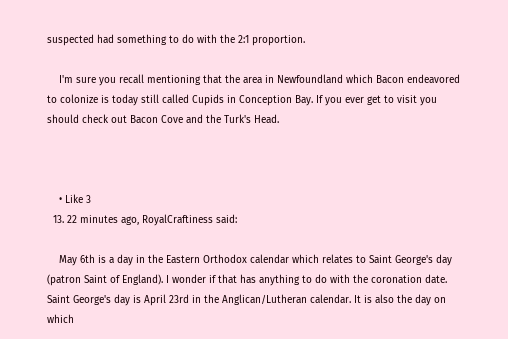suspected had something to do with the 2:1 proportion.

    I'm sure you recall mentioning that the area in Newfoundland which Bacon endeavored to colonize is today still called Cupids in Conception Bay. If you ever get to visit you should check out Bacon Cove and the Turk's Head.



    • Like 3
  13. 22 minutes ago, RoyalCraftiness said:

    May 6th is a day in the Eastern Orthodox calendar which relates to Saint George's day (patron Saint of England). I wonder if that has anything to do with the coronation date. Saint George's day is April 23rd in the Anglican/Lutheran calendar. It is also the day on which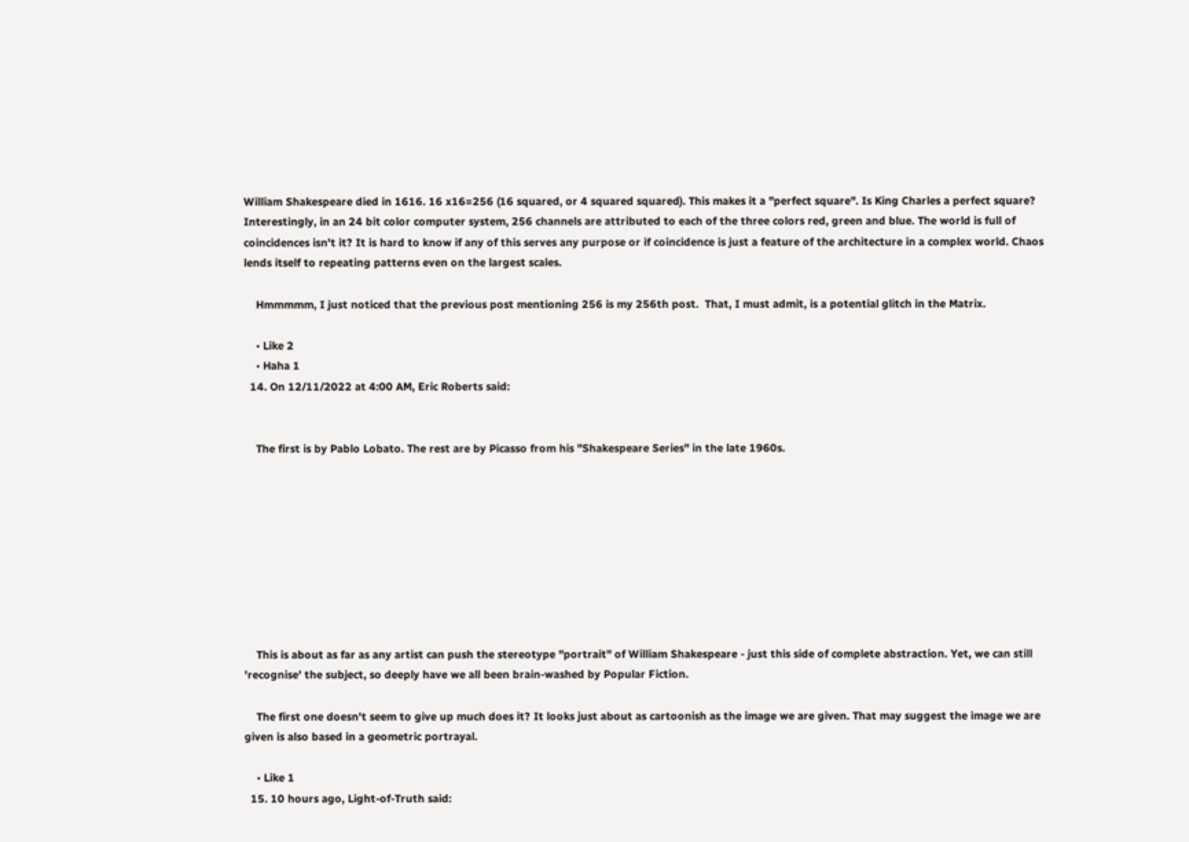William Shakespeare died in 1616. 16 x16=256 (16 squared, or 4 squared squared). This makes it a "perfect square". Is King Charles a perfect square?  Interestingly, in an 24 bit color computer system, 256 channels are attributed to each of the three colors red, green and blue. The world is full of coincidences isn't it? It is hard to know if any of this serves any purpose or if coincidence is just a feature of the architecture in a complex world. Chaos lends itself to repeating patterns even on the largest scales.

    Hmmmmm, I just noticed that the previous post mentioning 256 is my 256th post.  That, I must admit, is a potential glitch in the Matrix.

    • Like 2
    • Haha 1
  14. On 12/11/2022 at 4:00 AM, Eric Roberts said:


    The first is by Pablo Lobato. The rest are by Picasso from his "Shakespeare Series" in the late 1960s.









    This is about as far as any artist can push the stereotype "portrait" of William Shakespeare - just this side of complete abstraction. Yet, we can still 'recognise' the subject, so deeply have we all been brain-washed by Popular Fiction.

    The first one doesn't seem to give up much does it? It looks just about as cartoonish as the image we are given. That may suggest the image we are given is also based in a geometric portrayal.

    • Like 1
  15. 10 hours ago, Light-of-Truth said: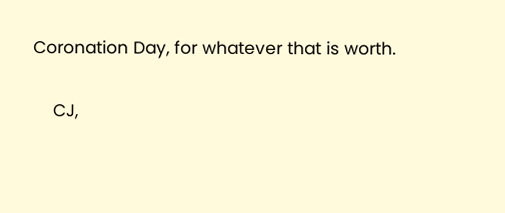Coronation Day, for whatever that is worth.

    CJ,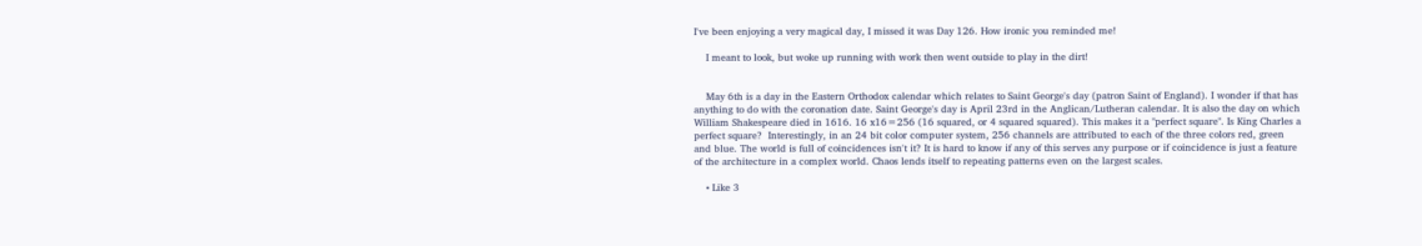I've been enjoying a very magical day, I missed it was Day 126. How ironic you reminded me!

    I meant to look, but woke up running with work then went outside to play in the dirt!


    May 6th is a day in the Eastern Orthodox calendar which relates to Saint George's day (patron Saint of England). I wonder if that has anything to do with the coronation date. Saint George's day is April 23rd in the Anglican/Lutheran calendar. It is also the day on which William Shakespeare died in 1616. 16 x16=256 (16 squared, or 4 squared squared). This makes it a "perfect square". Is King Charles a perfect square?  Interestingly, in an 24 bit color computer system, 256 channels are attributed to each of the three colors red, green and blue. The world is full of coincidences isn't it? It is hard to know if any of this serves any purpose or if coincidence is just a feature of the architecture in a complex world. Chaos lends itself to repeating patterns even on the largest scales.

    • Like 3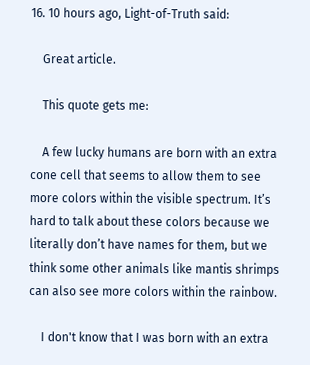16. 10 hours ago, Light-of-Truth said:

    Great article.

    This quote gets me:

    A few lucky humans are born with an extra cone cell that seems to allow them to see more colors within the visible spectrum. It’s hard to talk about these colors because we literally don’t have names for them, but we think some other animals like mantis shrimps can also see more colors within the rainbow.

    I don't know that I was born with an extra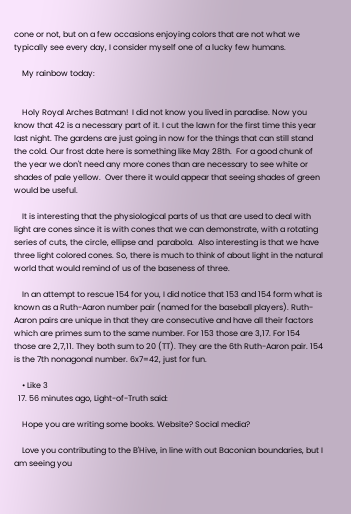cone or not, but on a few occasions enjoying colors that are not what we typically see every day, I consider myself one of a lucky few humans.

    My rainbow today:


    Holy Royal Arches Batman!  I did not know you lived in paradise. Now you know that 42 is a necessary part of it. I cut the lawn for the first time this year last night. The gardens are just going in now for the things that can still stand the cold. Our frost date here is something like May 28th.  For a good chunk of the year we don't need any more cones than are necessary to see white or shades of pale yellow.  Over there it would appear that seeing shades of green would be useful.

    It is interesting that the physiological parts of us that are used to deal with light are cones since it is with cones that we can demonstrate, with a rotating series of cuts, the circle, ellipse and  parabola.  Also interesting is that we have three light colored cones. So, there is much to think of about light in the natural world that would remind of us of the baseness of three.

    In an attempt to rescue 154 for you, I did notice that 153 and 154 form what is known as a Ruth-Aaron number pair (named for the baseball players). Ruth-Aaron pairs are unique in that they are consecutive and have all their factors which are primes sum to the same number. For 153 those are 3,17. For 154 those are 2,7,11. They both sum to 20 (TT). They are the 6th Ruth-Aaron pair. 154 is the 7th nonagonal number. 6x7=42, just for fun.

    • Like 3
  17. 56 minutes ago, Light-of-Truth said:

    Hope you are writing some books. Website? Social media?

    Love you contributing to the B'Hive, in line with out Baconian boundaries, but I am seeing you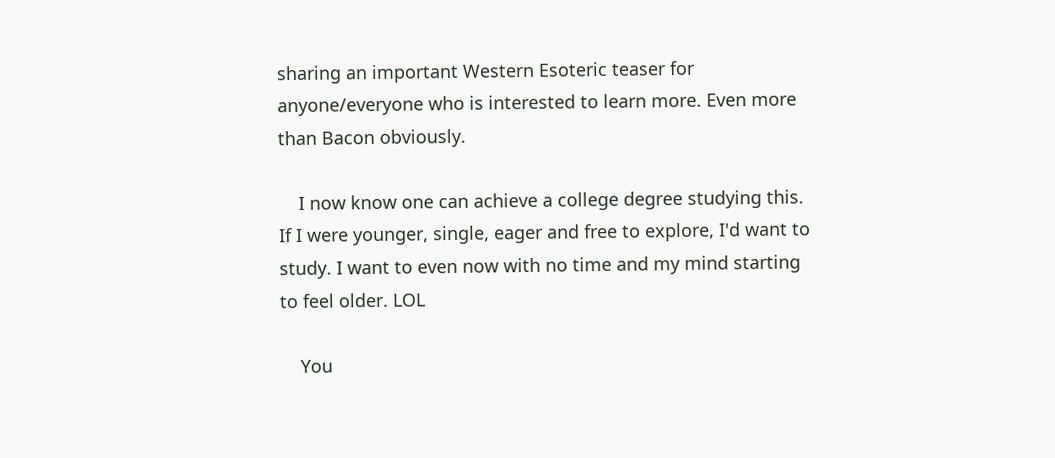sharing an important Western Esoteric teaser for anyone/everyone who is interested to learn more. Even more than Bacon obviously.

    I now know one can achieve a college degree studying this. If I were younger, single, eager and free to explore, I'd want to study. I want to even now with no time and my mind starting to feel older. LOL

    You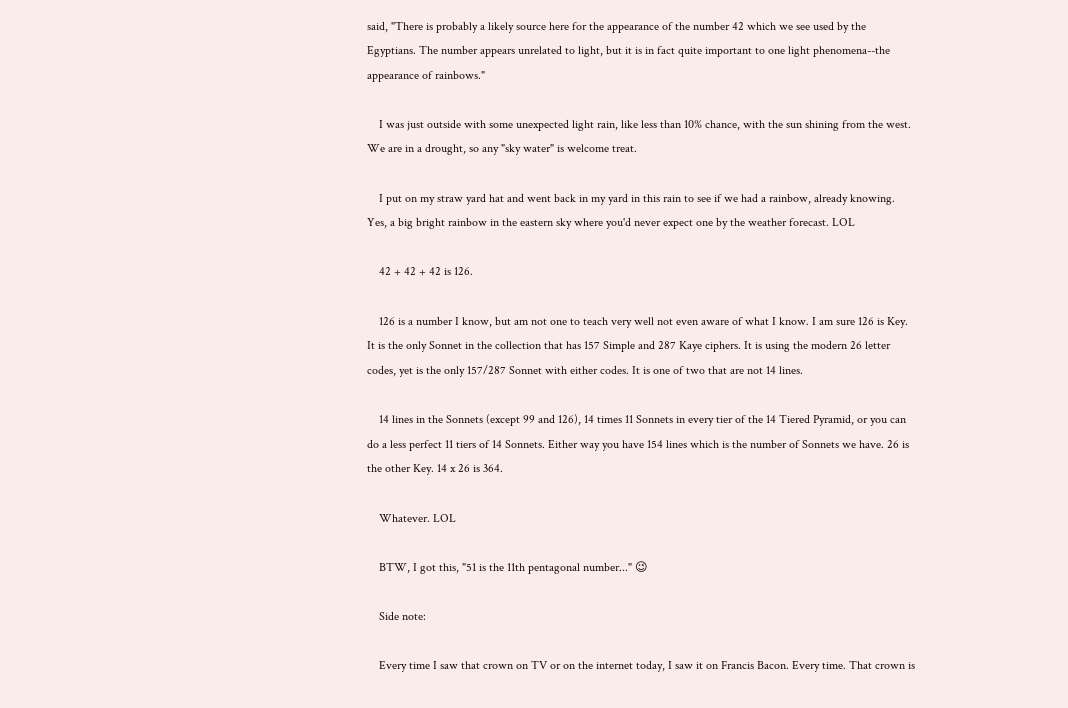said, "There is probably a likely source here for the appearance of the number 42 which we see used by the Egyptians. The number appears unrelated to light, but it is in fact quite important to one light phenomena--the appearance of rainbows."

    I was just outside with some unexpected light rain, like less than 10% chance, with the sun shining from the west. We are in a drought, so any "sky water" is welcome treat.

    I put on my straw yard hat and went back in my yard in this rain to see if we had a rainbow, already knowing. Yes, a big bright rainbow in the eastern sky where you'd never expect one by the weather forecast. LOL

    42 + 42 + 42 is 126.

    126 is a number I know, but am not one to teach very well not even aware of what I know. I am sure 126 is Key. It is the only Sonnet in the collection that has 157 Simple and 287 Kaye ciphers. It is using the modern 26 letter codes, yet is the only 157/287 Sonnet with either codes. It is one of two that are not 14 lines.

    14 lines in the Sonnets (except 99 and 126), 14 times 11 Sonnets in every tier of the 14 Tiered Pyramid, or you can do a less perfect 11 tiers of 14 Sonnets. Either way you have 154 lines which is the number of Sonnets we have. 26 is the other Key. 14 x 26 is 364.

    Whatever. LOL

    BTW, I got this, "51 is the 11th pentagonal number..." 😉

    Side note:

    Every time I saw that crown on TV or on the internet today, I saw it on Francis Bacon. Every time. That crown is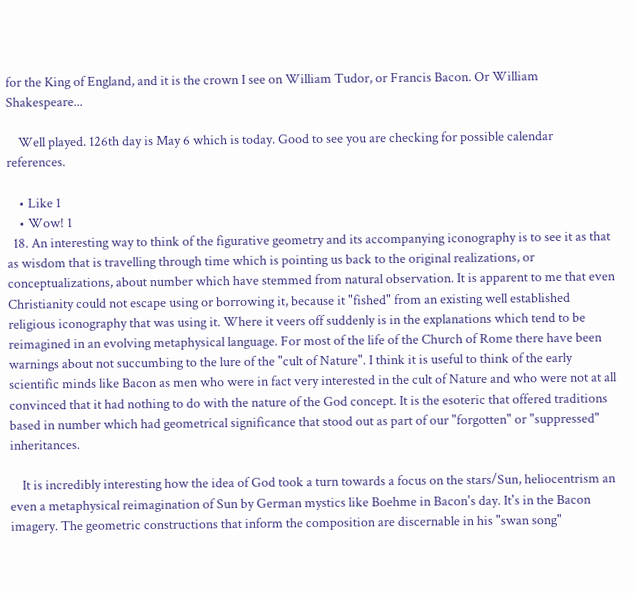for the King of England, and it is the crown I see on William Tudor, or Francis Bacon. Or William Shakespeare...

    Well played. 126th day is May 6 which is today. Good to see you are checking for possible calendar references.

    • Like 1
    • Wow! 1
  18. An interesting way to think of the figurative geometry and its accompanying iconography is to see it as that as wisdom that is travelling through time which is pointing us back to the original realizations, or conceptualizations, about number which have stemmed from natural observation. It is apparent to me that even Christianity could not escape using or borrowing it, because it "fished" from an existing well established religious iconography that was using it. Where it veers off suddenly is in the explanations which tend to be reimagined in an evolving metaphysical language. For most of the life of the Church of Rome there have been warnings about not succumbing to the lure of the "cult of Nature". I think it is useful to think of the early scientific minds like Bacon as men who were in fact very interested in the cult of Nature and who were not at all convinced that it had nothing to do with the nature of the God concept. It is the esoteric that offered traditions based in number which had geometrical significance that stood out as part of our "forgotten" or "suppressed" inheritances.

    It is incredibly interesting how the idea of God took a turn towards a focus on the stars/Sun, heliocentrism an even a metaphysical reimagination of Sun by German mystics like Boehme in Bacon's day. It's in the Bacon imagery. The geometric constructions that inform the composition are discernable in his "swan song"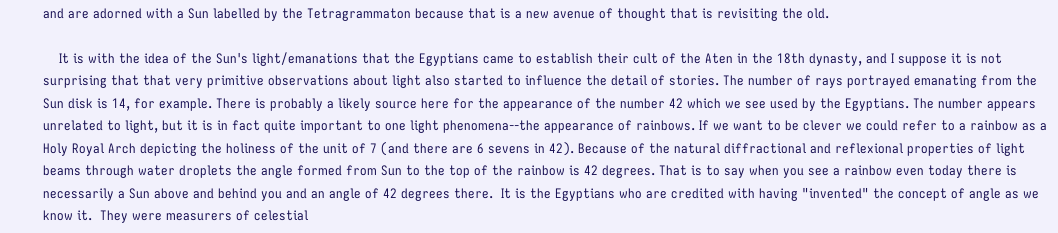and are adorned with a Sun labelled by the Tetragrammaton because that is a new avenue of thought that is revisiting the old.

    It is with the idea of the Sun's light/emanations that the Egyptians came to establish their cult of the Aten in the 18th dynasty, and I suppose it is not surprising that that very primitive observations about light also started to influence the detail of stories. The number of rays portrayed emanating from the Sun disk is 14, for example. There is probably a likely source here for the appearance of the number 42 which we see used by the Egyptians. The number appears unrelated to light, but it is in fact quite important to one light phenomena--the appearance of rainbows. If we want to be clever we could refer to a rainbow as a Holy Royal Arch depicting the holiness of the unit of 7 (and there are 6 sevens in 42). Because of the natural diffractional and reflexional properties of light beams through water droplets the angle formed from Sun to the top of the rainbow is 42 degrees. That is to say when you see a rainbow even today there is necessarily a Sun above and behind you and an angle of 42 degrees there.  It is the Egyptians who are credited with having "invented" the concept of angle as we know it.  They were measurers of celestial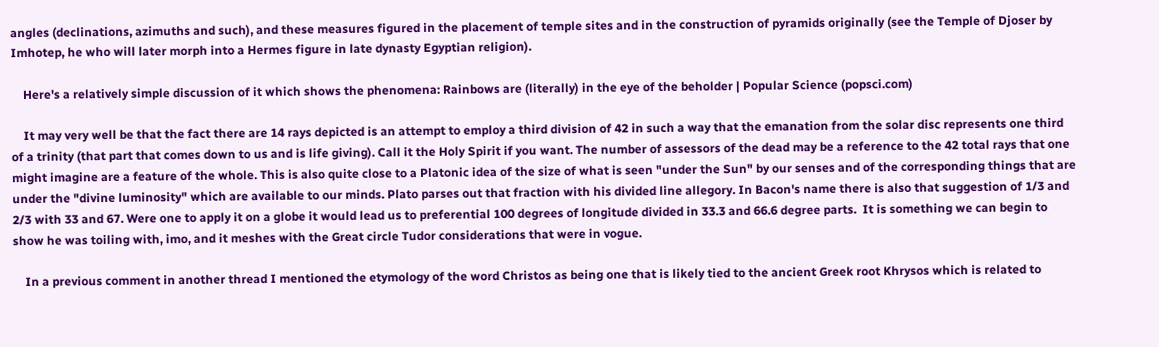angles (declinations, azimuths and such), and these measures figured in the placement of temple sites and in the construction of pyramids originally (see the Temple of Djoser by Imhotep, he who will later morph into a Hermes figure in late dynasty Egyptian religion).

    Here's a relatively simple discussion of it which shows the phenomena: Rainbows are (literally) in the eye of the beholder | Popular Science (popsci.com)

    It may very well be that the fact there are 14 rays depicted is an attempt to employ a third division of 42 in such a way that the emanation from the solar disc represents one third of a trinity (that part that comes down to us and is life giving). Call it the Holy Spirit if you want. The number of assessors of the dead may be a reference to the 42 total rays that one might imagine are a feature of the whole. This is also quite close to a Platonic idea of the size of what is seen "under the Sun" by our senses and of the corresponding things that are under the "divine luminosity" which are available to our minds. Plato parses out that fraction with his divided line allegory. In Bacon's name there is also that suggestion of 1/3 and 2/3 with 33 and 67. Were one to apply it on a globe it would lead us to preferential 100 degrees of longitude divided in 33.3 and 66.6 degree parts.  It is something we can begin to show he was toiling with, imo, and it meshes with the Great circle Tudor considerations that were in vogue.

    In a previous comment in another thread I mentioned the etymology of the word Christos as being one that is likely tied to the ancient Greek root Khrysos which is related to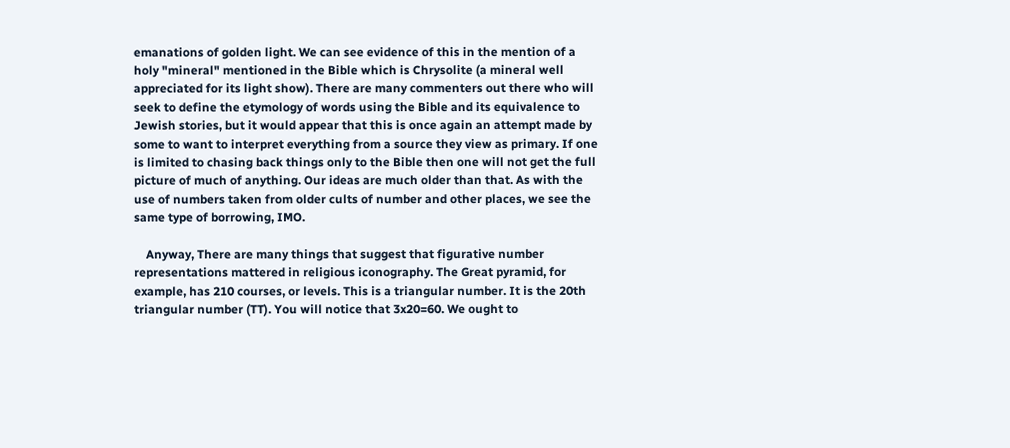emanations of golden light. We can see evidence of this in the mention of a holy "mineral" mentioned in the Bible which is Chrysolite (a mineral well appreciated for its light show). There are many commenters out there who will seek to define the etymology of words using the Bible and its equivalence to Jewish stories, but it would appear that this is once again an attempt made by some to want to interpret everything from a source they view as primary. If one is limited to chasing back things only to the Bible then one will not get the full picture of much of anything. Our ideas are much older than that. As with the use of numbers taken from older cults of number and other places, we see the same type of borrowing, IMO.

    Anyway, There are many things that suggest that figurative number representations mattered in religious iconography. The Great pyramid, for example, has 210 courses, or levels. This is a triangular number. It is the 20th triangular number (TT). You will notice that 3x20=60. We ought to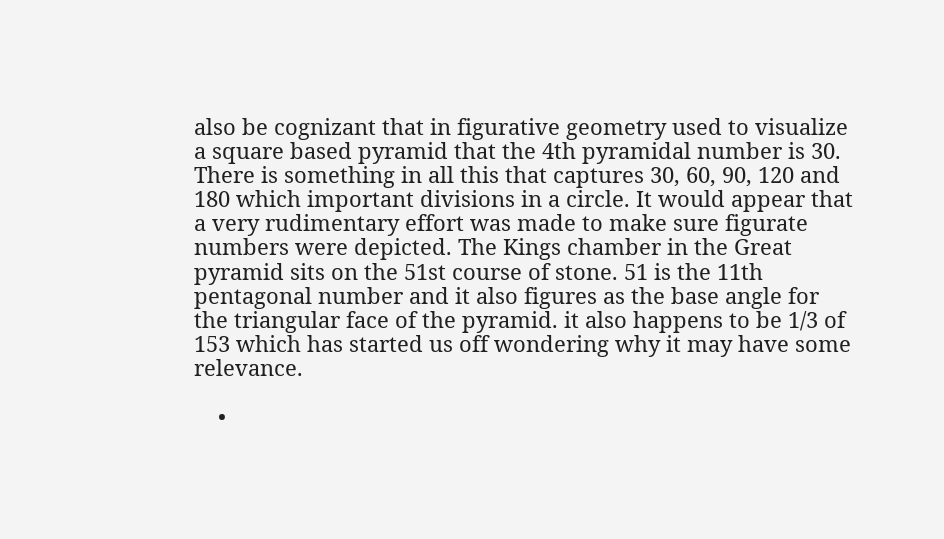also be cognizant that in figurative geometry used to visualize a square based pyramid that the 4th pyramidal number is 30. There is something in all this that captures 30, 60, 90, 120 and 180 which important divisions in a circle. It would appear that a very rudimentary effort was made to make sure figurate numbers were depicted. The Kings chamber in the Great pyramid sits on the 51st course of stone. 51 is the 11th pentagonal number and it also figures as the base angle for the triangular face of the pyramid. it also happens to be 1/3 of 153 which has started us off wondering why it may have some relevance.

    •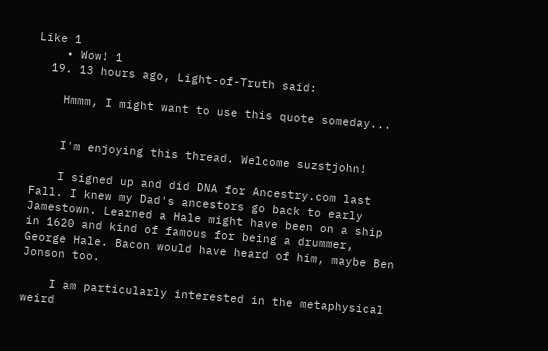Like 1
    • Wow! 1
  19. 13 hours ago, Light-of-Truth said:

    Hmmm, I might want to use this quote someday...


    I'm enjoying this thread. Welcome suzstjohn!

    I signed up and did DNA for Ancestry.com last Fall. I knew my Dad's ancestors go back to early Jamestown. Learned a Hale might have been on a ship in 1620 and kind of famous for being a drummer, George Hale. Bacon would have heard of him, maybe Ben Jonson too.

    I am particularly interested in the metaphysical weird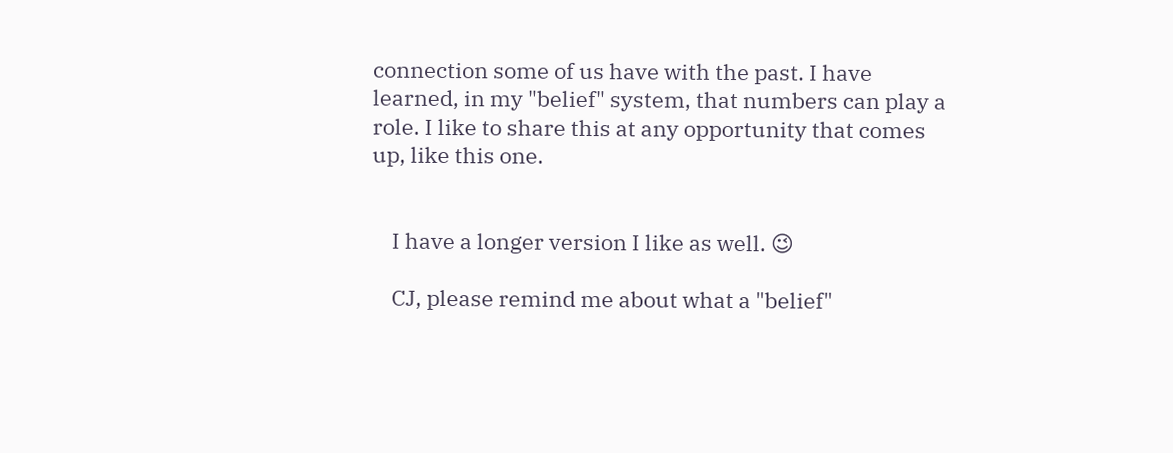connection some of us have with the past. I have learned, in my "belief" system, that numbers can play a role. I like to share this at any opportunity that comes up, like this one.


    I have a longer version I like as well. 😉

    CJ, please remind me about what a "belief"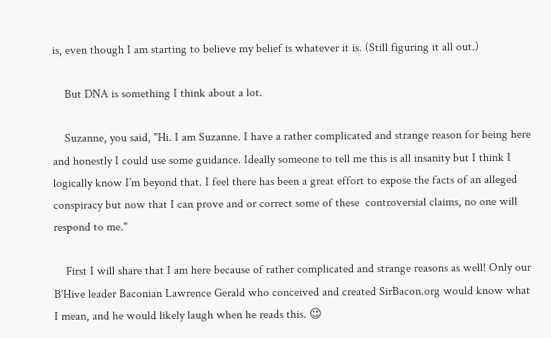is, even though I am starting to believe my belief is whatever it is. (Still figuring it all out.)

    But DNA is something I think about a lot.

    Suzanne, you said, "Hi. I am Suzanne. I have a rather complicated and strange reason for being here and honestly I could use some guidance. Ideally someone to tell me this is all insanity but I think I logically know I’m beyond that. I feel there has been a great effort to expose the facts of an alleged conspiracy but now that I can prove and or correct some of these  controversial claims, no one will respond to me."

    First I will share that I am here because of rather complicated and strange reasons as well! Only our B'Hive leader Baconian Lawrence Gerald who conceived and created SirBacon.org would know what I mean, and he would likely laugh when he reads this. 😉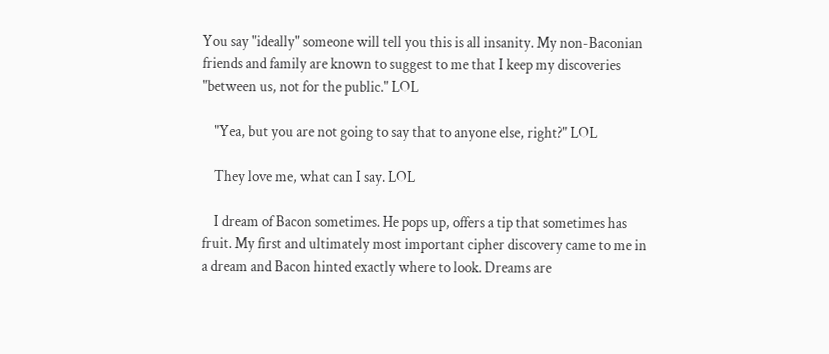You say "ideally" someone will tell you this is all insanity. My non-Baconian friends and family are known to suggest to me that I keep my discoveries "between us, not for the public." LOL

    "Yea, but you are not going to say that to anyone else, right?" LOL

    They love me, what can I say. LOL

    I dream of Bacon sometimes. He pops up, offers a tip that sometimes has fruit. My first and ultimately most important cipher discovery came to me in a dream and Bacon hinted exactly where to look. Dreams are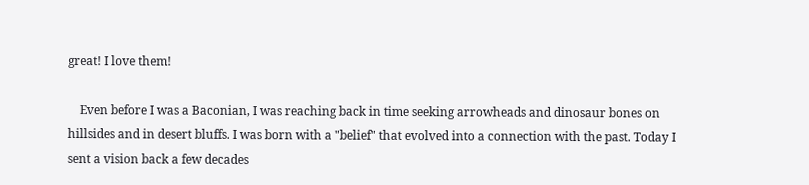great! I love them!

    Even before I was a Baconian, I was reaching back in time seeking arrowheads and dinosaur bones on hillsides and in desert bluffs. I was born with a "belief" that evolved into a connection with the past. Today I sent a vision back a few decades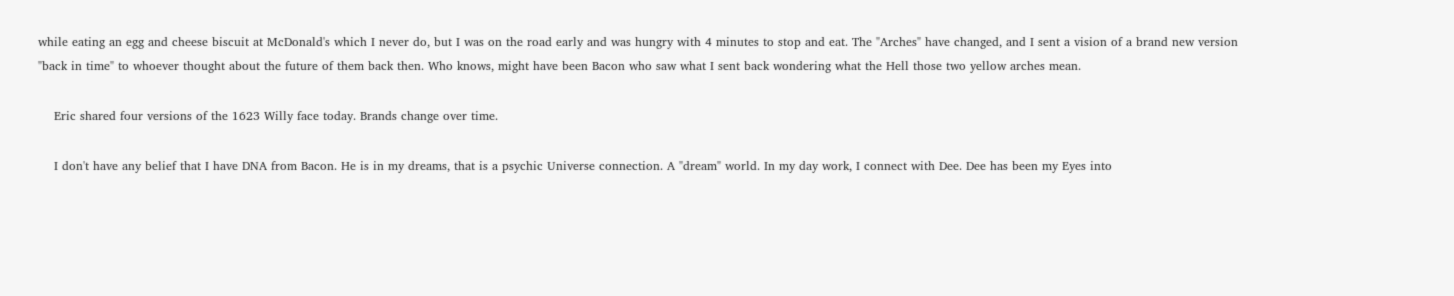while eating an egg and cheese biscuit at McDonald's which I never do, but I was on the road early and was hungry with 4 minutes to stop and eat. The "Arches" have changed, and I sent a vision of a brand new version "back in time" to whoever thought about the future of them back then. Who knows, might have been Bacon who saw what I sent back wondering what the Hell those two yellow arches mean.

    Eric shared four versions of the 1623 Willy face today. Brands change over time.

    I don't have any belief that I have DNA from Bacon. He is in my dreams, that is a psychic Universe connection. A "dream" world. In my day work, I connect with Dee. Dee has been my Eyes into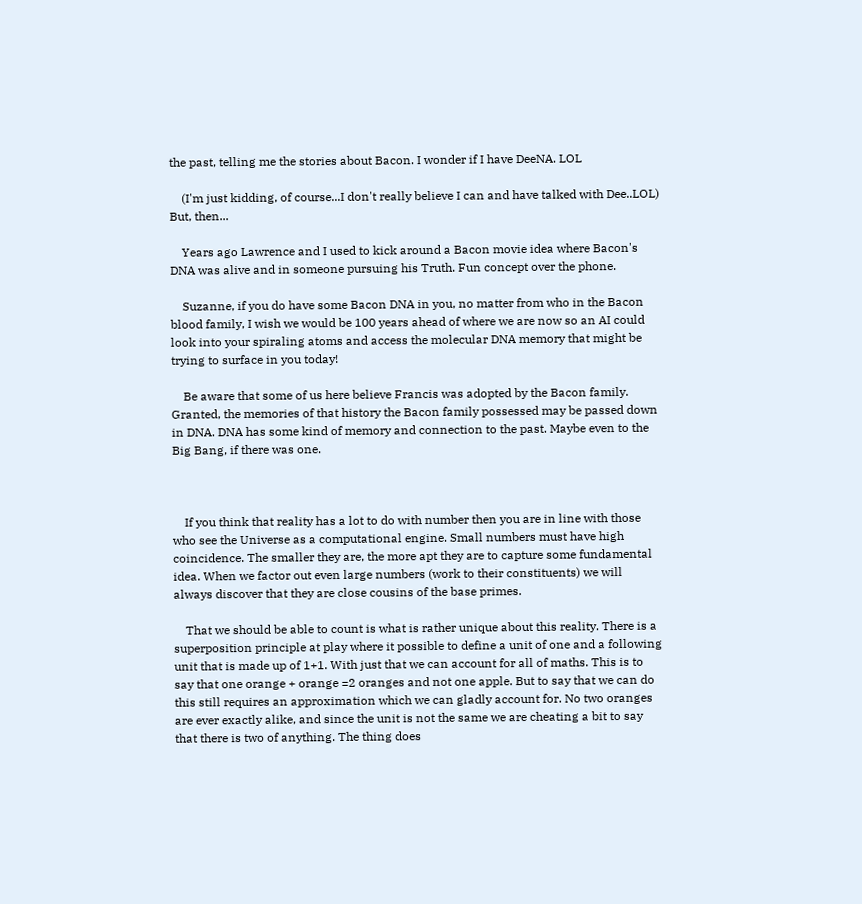the past, telling me the stories about Bacon. I wonder if I have DeeNA. LOL

    (I'm just kidding, of course...I don't really believe I can and have talked with Dee..LOL) But, then...

    Years ago Lawrence and I used to kick around a Bacon movie idea where Bacon's DNA was alive and in someone pursuing his Truth. Fun concept over the phone.

    Suzanne, if you do have some Bacon DNA in you, no matter from who in the Bacon blood family, I wish we would be 100 years ahead of where we are now so an AI could look into your spiraling atoms and access the molecular DNA memory that might be trying to surface in you today!

    Be aware that some of us here believe Francis was adopted by the Bacon family. Granted, the memories of that history the Bacon family possessed may be passed down in DNA. DNA has some kind of memory and connection to the past. Maybe even to the Big Bang, if there was one.



    If you think that reality has a lot to do with number then you are in line with those who see the Universe as a computational engine. Small numbers must have high coincidence. The smaller they are, the more apt they are to capture some fundamental idea. When we factor out even large numbers (work to their constituents) we will always discover that they are close cousins of the base primes.

    That we should be able to count is what is rather unique about this reality. There is a superposition principle at play where it possible to define a unit of one and a following unit that is made up of 1+1. With just that we can account for all of maths. This is to say that one orange + orange =2 oranges and not one apple. But to say that we can do this still requires an approximation which we can gladly account for. No two oranges are ever exactly alike, and since the unit is not the same we are cheating a bit to say that there is two of anything. The thing does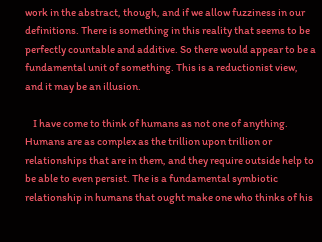work in the abstract, though, and if we allow fuzziness in our definitions. There is something in this reality that seems to be perfectly countable and additive. So there would appear to be a fundamental unit of something. This is a reductionist view, and it may be an illusion.

    I have come to think of humans as not one of anything. Humans are as complex as the trillion upon trillion or relationships that are in them, and they require outside help to be able to even persist. The is a fundamental symbiotic relationship in humans that ought make one who thinks of his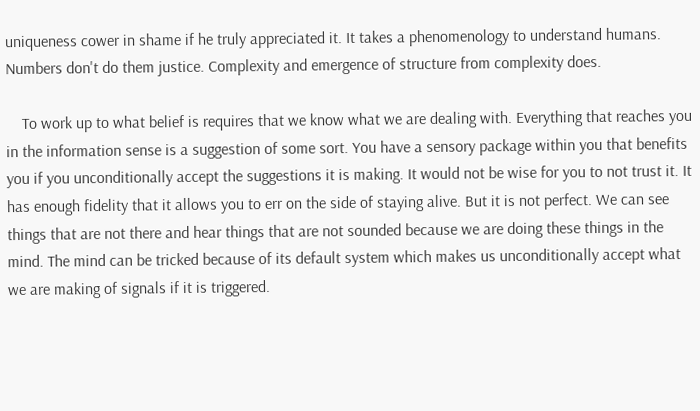uniqueness cower in shame if he truly appreciated it. It takes a phenomenology to understand humans. Numbers don't do them justice. Complexity and emergence of structure from complexity does.

    To work up to what belief is requires that we know what we are dealing with. Everything that reaches you in the information sense is a suggestion of some sort. You have a sensory package within you that benefits you if you unconditionally accept the suggestions it is making. It would not be wise for you to not trust it. It has enough fidelity that it allows you to err on the side of staying alive. But it is not perfect. We can see things that are not there and hear things that are not sounded because we are doing these things in the mind. The mind can be tricked because of its default system which makes us unconditionally accept what we are making of signals if it is triggered.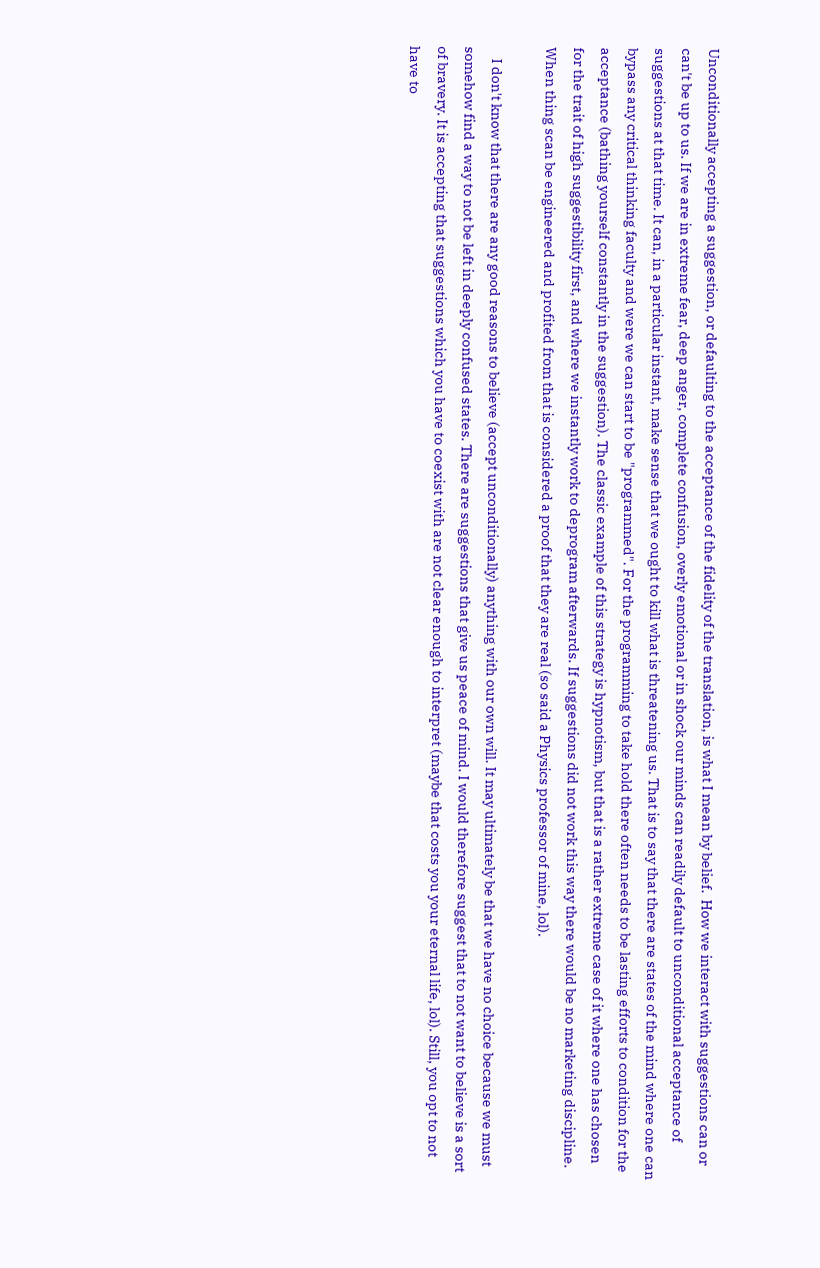Unconditionally accepting a suggestion, or defaulting to the acceptance of the fidelity of the translation, is what I mean by belief.  How we interact with suggestions can or can't be up to us. If we are in extreme fear, deep anger, complete confusion, overly emotional or in shock our minds can readily default to unconditional acceptance of suggestions at that time. It can, in a particular instant, make sense that we ought to kill what is threatening us. That is to say that there are states of the mind where one can bypass any critical thinking faculty and were we can start to be "programmed". For the programming to take hold there often needs to be lasting efforts to condition for the acceptance (bathing yourself constantly in the suggestion). The classic example of this strategy is hypnotism, but that is a rather extreme case of it where one has chosen for the trait of high suggestibility first, and where we instantly work to deprogram afterwards. If suggestions did not work this way there would be no marketing discipline. When thing scan be engineered and profited from that is considered a proof that they are real (so said a Physics professor of mine, lol).

    I don't know that there are any good reasons to believe (accept unconditionally) anything with our own will. It may ultimately be that we have no choice because we must somehow find a way to not be left in deeply confused states. There are suggestions that give us peace of mind. I would therefore suggest that to not want to believe is a sort of bravery. It is accepting that suggestions which you have to coexist with are not clear enough to interpret (maybe that costs you your eternal life, lol). Still, you opt to not have to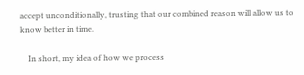accept unconditionally, trusting that our combined reason will allow us to know better in time.

    In short, my idea of how we process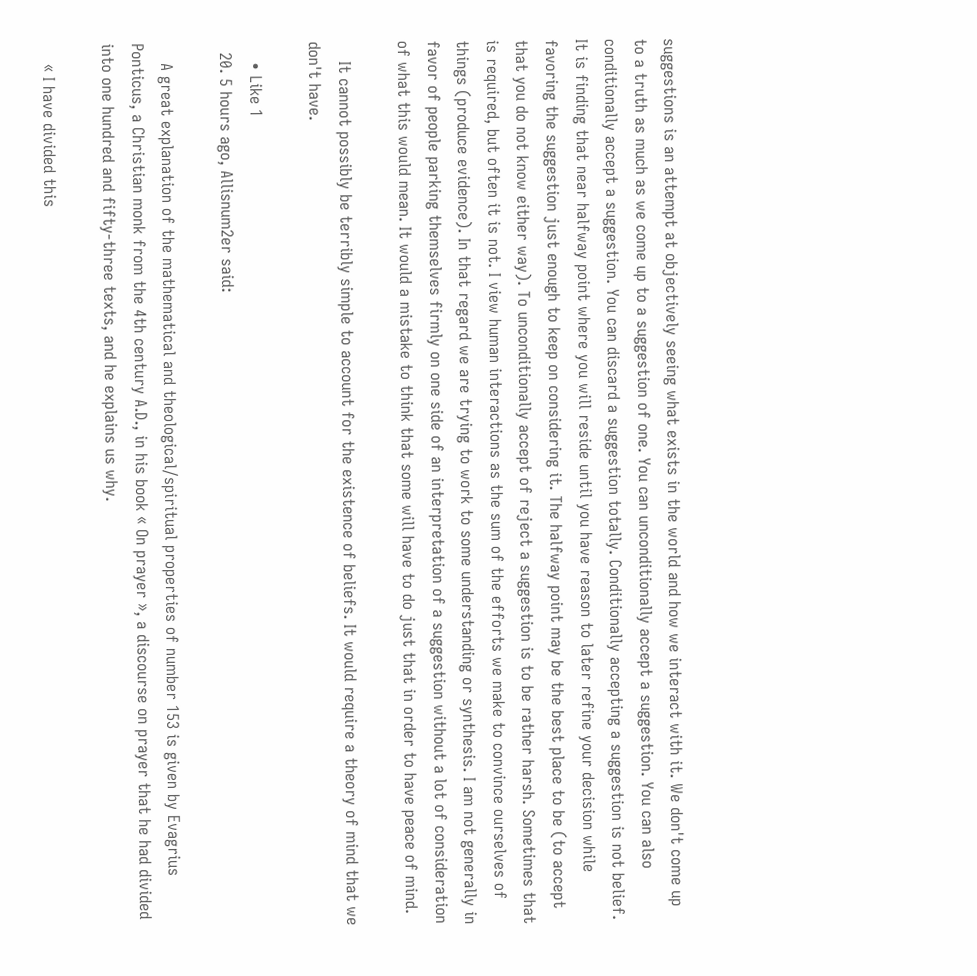suggestions is an attempt at objectively seeing what exists in the world and how we interact with it. We don't come up to a truth as much as we come up to a suggestion of one. You can unconditionally accept a suggestion. You can also conditionally accept a suggestion. You can discard a suggestion totally. Conditionally accepting a suggestion is not belief. It is finding that near halfway point where you will reside until you have reason to later refine your decision while favoring the suggestion just enough to keep on considering it. The halfway point may be the best place to be (to accept that you do not know either way). To unconditionally accept of reject a suggestion is to be rather harsh. Sometimes that is required, but often it is not. I view human interactions as the sum of the efforts we make to convince ourselves of things (produce evidence). In that regard we are trying to work to some understanding or synthesis. I am not generally in favor of people parking themselves firmly on one side of an interpretation of a suggestion without a lot of consideration of what this would mean. It would a mistake to think that some will have to do just that in order to have peace of mind.

    It cannot possibly be terribly simple to account for the existence of beliefs. It would require a theory of mind that we don't have.

    • Like 1
  20. 5 hours ago, Allisnum2er said:

    A great explanation of the mathematical and theological/spiritual properties of number 153 is given by Evagrius Ponticus, a Christian monk from the 4th century A.D., in his book « On prayer », a discourse on prayer that he had divided into one hundred and fifty-three texts, and he explains us why.

    « I have divided this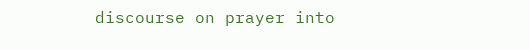discourse on prayer into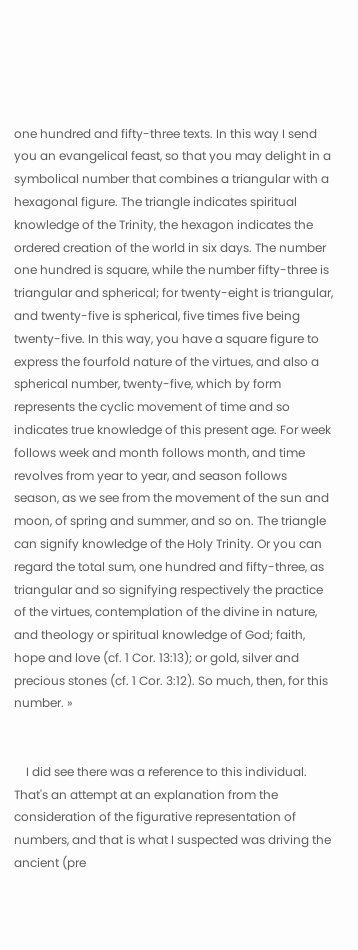one hundred and fifty-three texts. In this way I send you an evangelical feast, so that you may delight in a symbolical number that combines a triangular with a hexagonal figure. The triangle indicates spiritual knowledge of the Trinity, the hexagon indicates the ordered creation of the world in six days. The number one hundred is square, while the number fifty-three is triangular and spherical; for twenty-eight is triangular, and twenty-five is spherical, five times five being twenty-five. In this way, you have a square figure to express the fourfold nature of the virtues, and also a spherical number, twenty-five, which by form represents the cyclic movement of time and so indicates true knowledge of this present age. For week follows week and month follows month, and time revolves from year to year, and season follows season, as we see from the movement of the sun and moon, of spring and summer, and so on. The triangle can signify knowledge of the Holy Trinity. Or you can regard the total sum, one hundred and fifty-three, as triangular and so signifying respectively the practice of the virtues, contemplation of the divine in nature, and theology or spiritual knowledge of God; faith, hope and love (cf. 1 Cor. 13:13); or gold, silver and precious stones (cf. 1 Cor. 3:12). So much, then, for this number. »


    I did see there was a reference to this individual. That's an attempt at an explanation from the consideration of the figurative representation of numbers, and that is what I suspected was driving the ancient (pre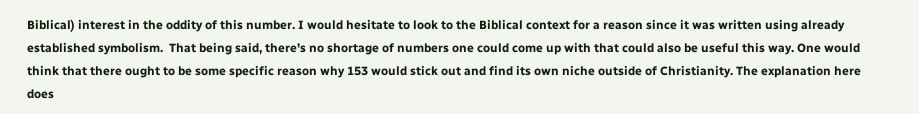Biblical) interest in the oddity of this number. I would hesitate to look to the Biblical context for a reason since it was written using already established symbolism.  That being said, there's no shortage of numbers one could come up with that could also be useful this way. One would think that there ought to be some specific reason why 153 would stick out and find its own niche outside of Christianity. The explanation here does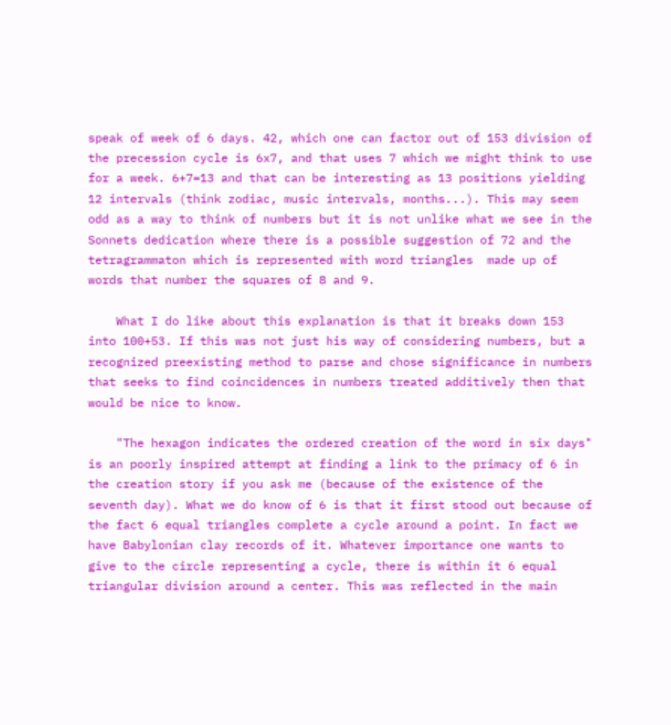speak of week of 6 days. 42, which one can factor out of 153 division of the precession cycle is 6x7, and that uses 7 which we might think to use for a week. 6+7=13 and that can be interesting as 13 positions yielding 12 intervals (think zodiac, music intervals, months...). This may seem odd as a way to think of numbers but it is not unlike what we see in the Sonnets dedication where there is a possible suggestion of 72 and the tetragrammaton which is represented with word triangles  made up of words that number the squares of 8 and 9.

    What I do like about this explanation is that it breaks down 153 into 100+53. If this was not just his way of considering numbers, but a recognized preexisting method to parse and chose significance in numbers that seeks to find coincidences in numbers treated additively then that would be nice to know.

    "The hexagon indicates the ordered creation of the word in six days" is an poorly inspired attempt at finding a link to the primacy of 6 in the creation story if you ask me (because of the existence of the seventh day). What we do know of 6 is that it first stood out because of the fact 6 equal triangles complete a cycle around a point. In fact we have Babylonian clay records of it. Whatever importance one wants to give to the circle representing a cycle, there is within it 6 equal triangular division around a center. This was reflected in the main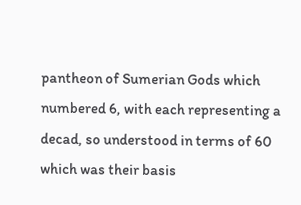pantheon of Sumerian Gods which numbered 6, with each representing a decad, so understood in terms of 60 which was their basis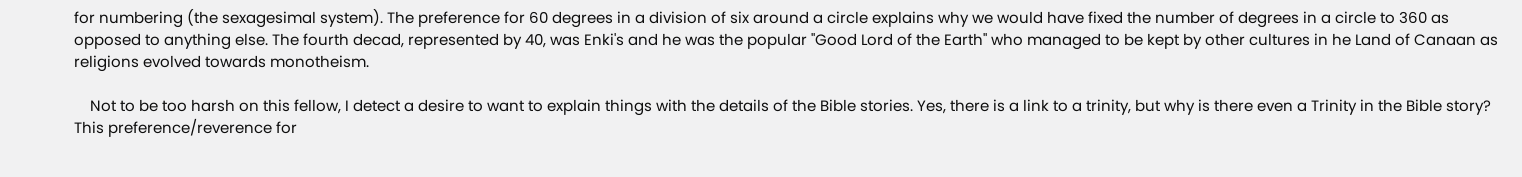for numbering (the sexagesimal system). The preference for 60 degrees in a division of six around a circle explains why we would have fixed the number of degrees in a circle to 360 as opposed to anything else. The fourth decad, represented by 40, was Enki's and he was the popular "Good Lord of the Earth" who managed to be kept by other cultures in he Land of Canaan as religions evolved towards monotheism.

    Not to be too harsh on this fellow, I detect a desire to want to explain things with the details of the Bible stories. Yes, there is a link to a trinity, but why is there even a Trinity in the Bible story? This preference/reverence for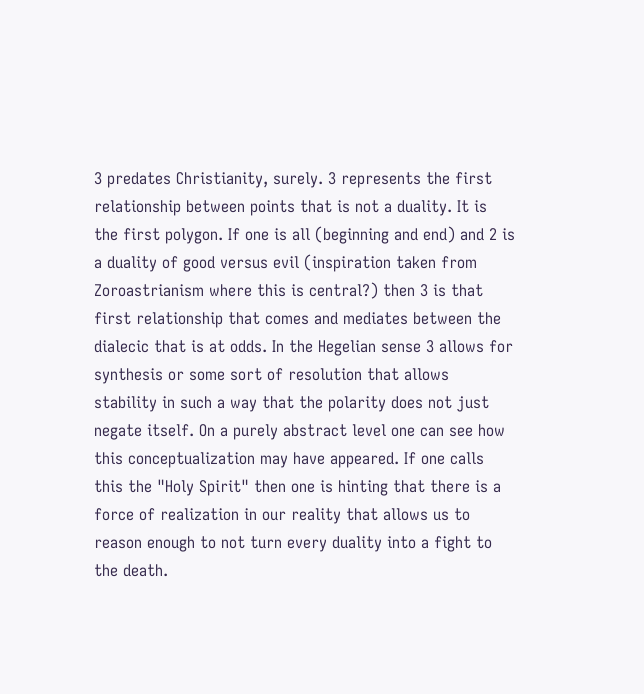3 predates Christianity, surely. 3 represents the first relationship between points that is not a duality. It is the first polygon. If one is all (beginning and end) and 2 is a duality of good versus evil (inspiration taken from Zoroastrianism where this is central?) then 3 is that first relationship that comes and mediates between the dialecic that is at odds. In the Hegelian sense 3 allows for synthesis or some sort of resolution that allows stability in such a way that the polarity does not just negate itself. On a purely abstract level one can see how this conceptualization may have appeared. If one calls this the "Holy Spirit" then one is hinting that there is a force of realization in our reality that allows us to reason enough to not turn every duality into a fight to the death.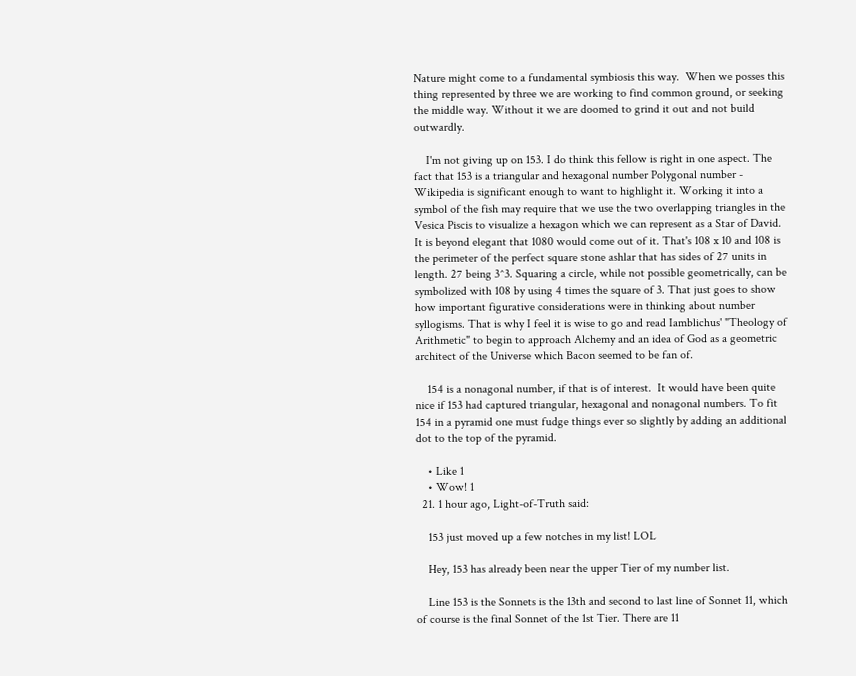Nature might come to a fundamental symbiosis this way.  When we posses this thing represented by three we are working to find common ground, or seeking the middle way. Without it we are doomed to grind it out and not build outwardly.

    I'm not giving up on 153. I do think this fellow is right in one aspect. The fact that 153 is a triangular and hexagonal number Polygonal number - Wikipedia is significant enough to want to highlight it. Working it into a symbol of the fish may require that we use the two overlapping triangles in the Vesica Piscis to visualize a hexagon which we can represent as a Star of David. It is beyond elegant that 1080 would come out of it. That's 108 x 10 and 108 is the perimeter of the perfect square stone ashlar that has sides of 27 units in length. 27 being 3^3. Squaring a circle, while not possible geometrically, can be symbolized with 108 by using 4 times the square of 3. That just goes to show how important figurative considerations were in thinking about number syllogisms. That is why I feel it is wise to go and read Iamblichus' "Theology of Arithmetic" to begin to approach Alchemy and an idea of God as a geometric architect of the Universe which Bacon seemed to be fan of.

    154 is a nonagonal number, if that is of interest.  It would have been quite nice if 153 had captured triangular, hexagonal and nonagonal numbers. To fit 154 in a pyramid one must fudge things ever so slightly by adding an additional dot to the top of the pyramid.

    • Like 1
    • Wow! 1
  21. 1 hour ago, Light-of-Truth said:

    153 just moved up a few notches in my list! LOL

    Hey, 153 has already been near the upper Tier of my number list.

    Line 153 is the Sonnets is the 13th and second to last line of Sonnet 11, which of course is the final Sonnet of the 1st Tier. There are 11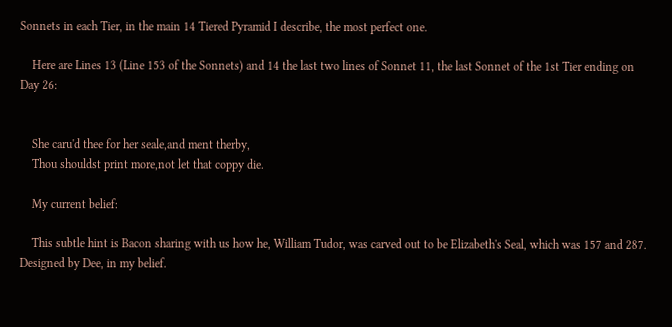Sonnets in each Tier, in the main 14 Tiered Pyramid I describe, the most perfect one.

    Here are Lines 13 (Line 153 of the Sonnets) and 14 the last two lines of Sonnet 11, the last Sonnet of the 1st Tier ending on Day 26:


    She caru'd thee for her seale,and ment therby,
    Thou shouldst print more,not let that coppy die.

    My current belief:

    This subtle hint is Bacon sharing with us how he, William Tudor, was carved out to be Elizabeth's Seal, which was 157 and 287. Designed by Dee, in my belief.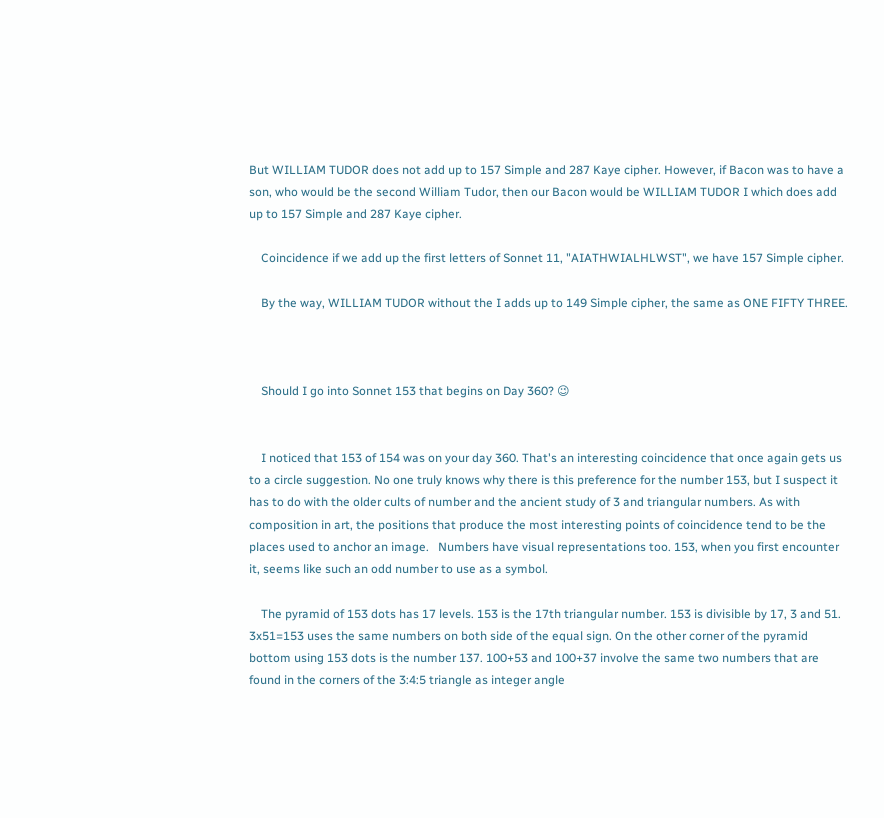But WILLIAM TUDOR does not add up to 157 Simple and 287 Kaye cipher. However, if Bacon was to have a son, who would be the second William Tudor, then our Bacon would be WILLIAM TUDOR I which does add up to 157 Simple and 287 Kaye cipher.

    Coincidence if we add up the first letters of Sonnet 11, "AIATHWIALHLWST", we have 157 Simple cipher.

    By the way, WILLIAM TUDOR without the I adds up to 149 Simple cipher, the same as ONE FIFTY THREE.



    Should I go into Sonnet 153 that begins on Day 360? 😉


    I noticed that 153 of 154 was on your day 360. That's an interesting coincidence that once again gets us to a circle suggestion. No one truly knows why there is this preference for the number 153, but I suspect it has to do with the older cults of number and the ancient study of 3 and triangular numbers. As with composition in art, the positions that produce the most interesting points of coincidence tend to be the places used to anchor an image.   Numbers have visual representations too. 153, when you first encounter it, seems like such an odd number to use as a symbol.

    The pyramid of 153 dots has 17 levels. 153 is the 17th triangular number. 153 is divisible by 17, 3 and 51. 3x51=153 uses the same numbers on both side of the equal sign. On the other corner of the pyramid bottom using 153 dots is the number 137. 100+53 and 100+37 involve the same two numbers that are found in the corners of the 3:4:5 triangle as integer angle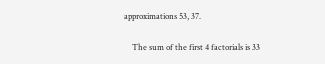approximations 53, 37.

    The sum of the first 4 factorials is 33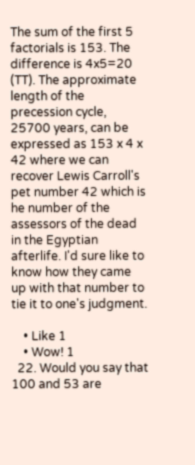The sum of the first 5 factorials is 153. The difference is 4x5=20 (TT). The approximate length of the precession cycle,  25700 years, can be expressed as 153 x 4 x 42 where we can recover Lewis Carroll's pet number 42 which is he number of the assessors of the dead in the Egyptian afterlife. I'd sure like to know how they came up with that number to tie it to one's judgment.

    • Like 1
    • Wow! 1
  22. Would you say that 100 and 53 are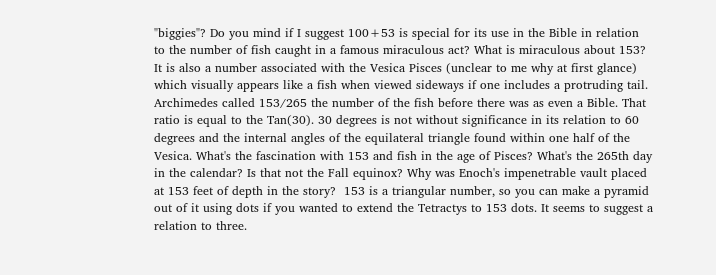"biggies"? Do you mind if I suggest 100+53 is special for its use in the Bible in relation to the number of fish caught in a famous miraculous act? What is miraculous about 153? It is also a number associated with the Vesica Pisces (unclear to me why at first glance) which visually appears like a fish when viewed sideways if one includes a protruding tail.  Archimedes called 153/265 the number of the fish before there was as even a Bible. That ratio is equal to the Tan(30). 30 degrees is not without significance in its relation to 60 degrees and the internal angles of the equilateral triangle found within one half of the Vesica. What's the fascination with 153 and fish in the age of Pisces? What's the 265th day in the calendar? Is that not the Fall equinox? Why was Enoch's impenetrable vault placed at 153 feet of depth in the story?  153 is a triangular number, so you can make a pyramid out of it using dots if you wanted to extend the Tetractys to 153 dots. It seems to suggest a relation to three.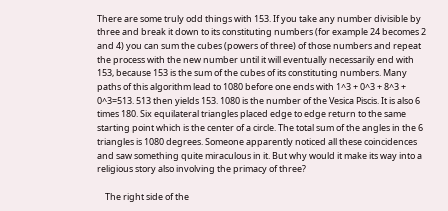There are some truly odd things with 153. If you take any number divisible by three and break it down to its constituting numbers (for example 24 becomes 2 and 4) you can sum the cubes (powers of three) of those numbers and repeat the process with the new number until it will eventually necessarily end with 153, because 153 is the sum of the cubes of its constituting numbers. Many paths of this algorithm lead to 1080 before one ends with 1^3 + 0^3 + 8^3 + 0^3=513. 513 then yields 153. 1080 is the number of the Vesica Piscis. It is also 6 times 180. Six equilateral triangles placed edge to edge return to the same starting point which is the center of a circle. The total sum of the angles in the 6 triangles is 1080 degrees. Someone apparently noticed all these coincidences and saw something quite miraculous in it. But why would it make its way into a religious story also involving the primacy of three?

    The right side of the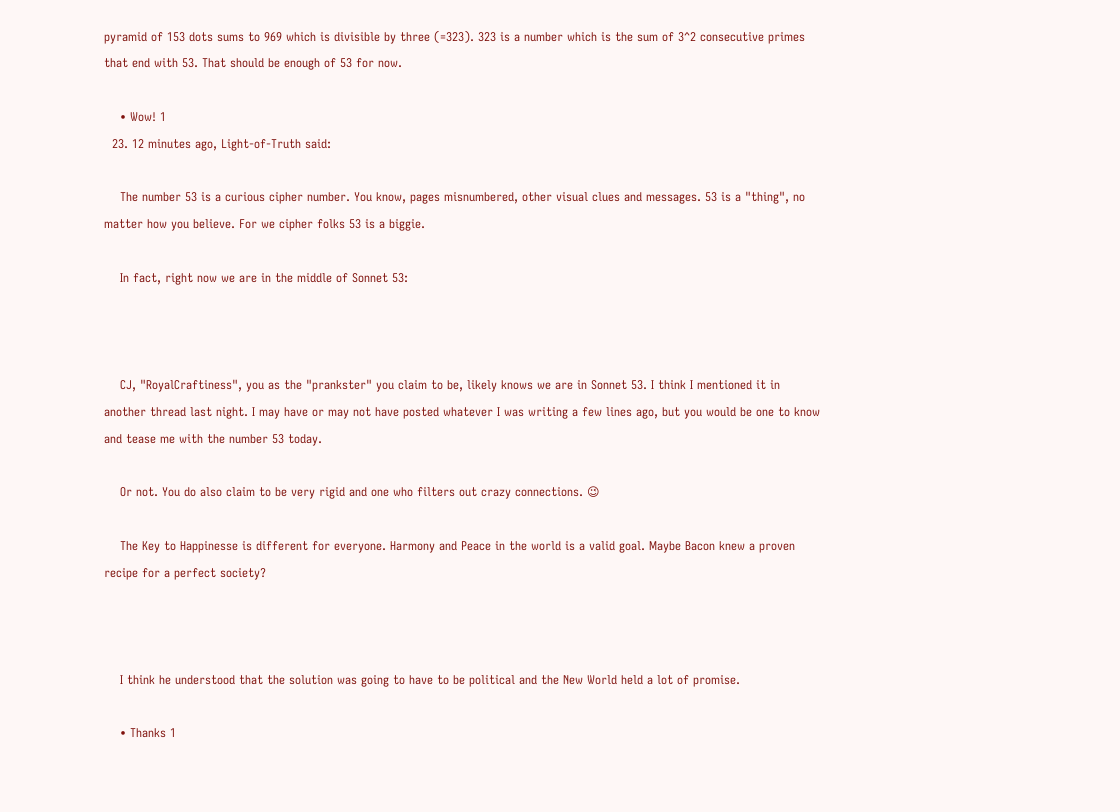pyramid of 153 dots sums to 969 which is divisible by three (=323). 323 is a number which is the sum of 3^2 consecutive primes that end with 53. That should be enough of 53 for now.

    • Wow! 1
  23. 12 minutes ago, Light-of-Truth said:

    The number 53 is a curious cipher number. You know, pages misnumbered, other visual clues and messages. 53 is a "thing", no matter how you believe. For we cipher folks 53 is a biggie.

    In fact, right now we are in the middle of Sonnet 53:



    CJ, "RoyalCraftiness", you as the "prankster" you claim to be, likely knows we are in Sonnet 53. I think I mentioned it in another thread last night. I may have or may not have posted whatever I was writing a few lines ago, but you would be one to know and tease me with the number 53 today.

    Or not. You do also claim to be very rigid and one who filters out crazy connections. 😉

    The Key to Happinesse is different for everyone. Harmony and Peace in the world is a valid goal. Maybe Bacon knew a proven recipe for a perfect society?



    I think he understood that the solution was going to have to be political and the New World held a lot of promise.

    • Thanks 1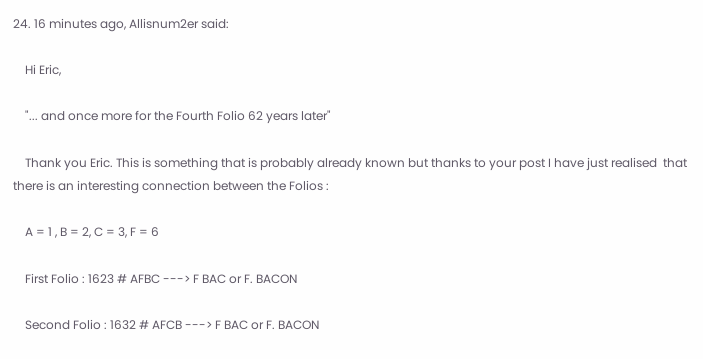24. 16 minutes ago, Allisnum2er said:

    Hi Eric,

    "... and once more for the Fourth Folio 62 years later"

    Thank you Eric. This is something that is probably already known but thanks to your post I have just realised  that there is an interesting connection between the Folios :

    A = 1 , B = 2, C = 3, F = 6

    First Folio : 1623 # AFBC ---> F BAC or F. BACON

    Second Folio : 1632 # AFCB ---> F BAC or F. BACON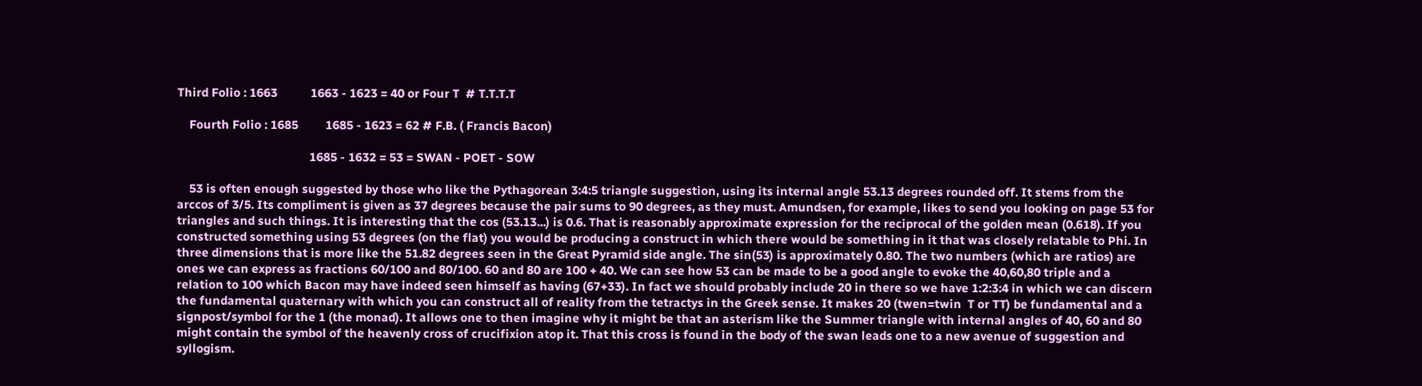Third Folio : 1663           1663 - 1623 = 40 or Four T  # T.T.T.T

    Fourth Folio : 1685         1685 - 1623 = 62 # F.B. ( Francis Bacon)

                                            1685 - 1632 = 53 = SWAN - POET - SOW

    53 is often enough suggested by those who like the Pythagorean 3:4:5 triangle suggestion, using its internal angle 53.13 degrees rounded off. It stems from the arccos of 3/5. Its compliment is given as 37 degrees because the pair sums to 90 degrees, as they must. Amundsen, for example, likes to send you looking on page 53 for triangles and such things. It is interesting that the cos (53.13...) is 0.6. That is reasonably approximate expression for the reciprocal of the golden mean (0.618). If you constructed something using 53 degrees (on the flat) you would be producing a construct in which there would be something in it that was closely relatable to Phi. In three dimensions that is more like the 51.82 degrees seen in the Great Pyramid side angle. The sin(53) is approximately 0.80. The two numbers (which are ratios) are ones we can express as fractions 60/100 and 80/100. 60 and 80 are 100 + 40. We can see how 53 can be made to be a good angle to evoke the 40,60,80 triple and a relation to 100 which Bacon may have indeed seen himself as having (67+33). In fact we should probably include 20 in there so we have 1:2:3:4 in which we can discern the fundamental quaternary with which you can construct all of reality from the tetractys in the Greek sense. It makes 20 (twen=twin  T or TT) be fundamental and a signpost/symbol for the 1 (the monad). It allows one to then imagine why it might be that an asterism like the Summer triangle with internal angles of 40, 60 and 80 might contain the symbol of the heavenly cross of crucifixion atop it. That this cross is found in the body of the swan leads one to a new avenue of suggestion and syllogism.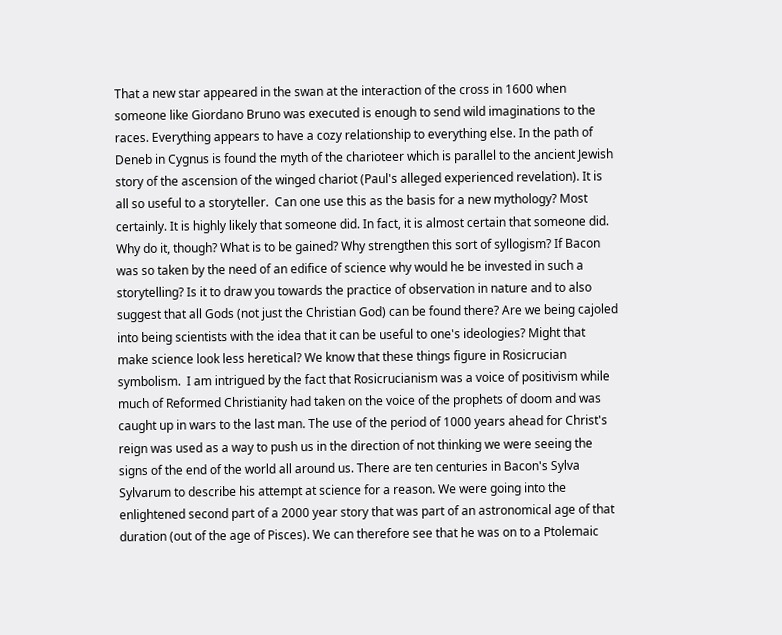That a new star appeared in the swan at the interaction of the cross in 1600 when someone like Giordano Bruno was executed is enough to send wild imaginations to the races. Everything appears to have a cozy relationship to everything else. In the path of Deneb in Cygnus is found the myth of the charioteer which is parallel to the ancient Jewish story of the ascension of the winged chariot (Paul's alleged experienced revelation). It is all so useful to a storyteller.  Can one use this as the basis for a new mythology? Most certainly. It is highly likely that someone did. In fact, it is almost certain that someone did. Why do it, though? What is to be gained? Why strengthen this sort of syllogism? If Bacon was so taken by the need of an edifice of science why would he be invested in such a storytelling? Is it to draw you towards the practice of observation in nature and to also suggest that all Gods (not just the Christian God) can be found there? Are we being cajoled into being scientists with the idea that it can be useful to one's ideologies? Might that make science look less heretical? We know that these things figure in Rosicrucian symbolism.  I am intrigued by the fact that Rosicrucianism was a voice of positivism while much of Reformed Christianity had taken on the voice of the prophets of doom and was caught up in wars to the last man. The use of the period of 1000 years ahead for Christ's reign was used as a way to push us in the direction of not thinking we were seeing the signs of the end of the world all around us. There are ten centuries in Bacon's Sylva Sylvarum to describe his attempt at science for a reason. We were going into the enlightened second part of a 2000 year story that was part of an astronomical age of that duration (out of the age of Pisces). We can therefore see that he was on to a Ptolemaic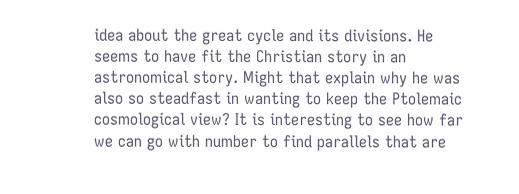idea about the great cycle and its divisions. He seems to have fit the Christian story in an astronomical story. Might that explain why he was also so steadfast in wanting to keep the Ptolemaic cosmological view? It is interesting to see how far we can go with number to find parallels that are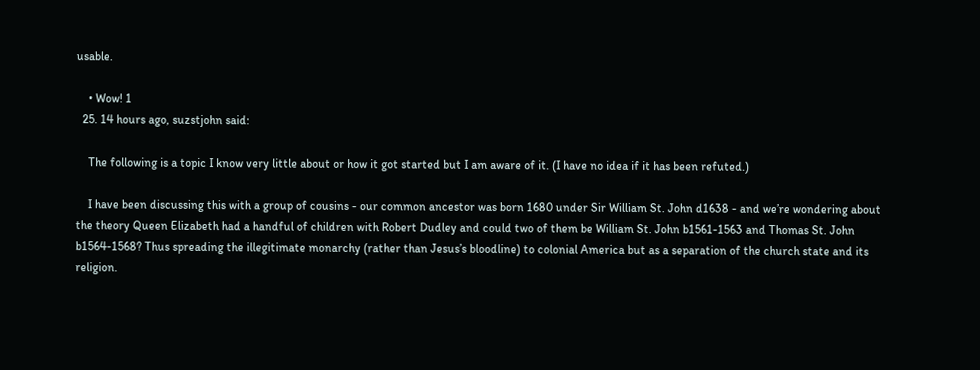usable.

    • Wow! 1
  25. 14 hours ago, suzstjohn said:

    The following is a topic I know very little about or how it got started but I am aware of it. (I have no idea if it has been refuted.)

    I have been discussing this with a group of cousins - our common ancestor was born 1680 under Sir William St. John d1638 - and we’re wondering about the theory Queen Elizabeth had a handful of children with Robert Dudley and could two of them be William St. John b1561-1563 and Thomas St. John b1564-1568? Thus spreading the illegitimate monarchy (rather than Jesus’s bloodline) to colonial America but as a separation of the church state and its religion.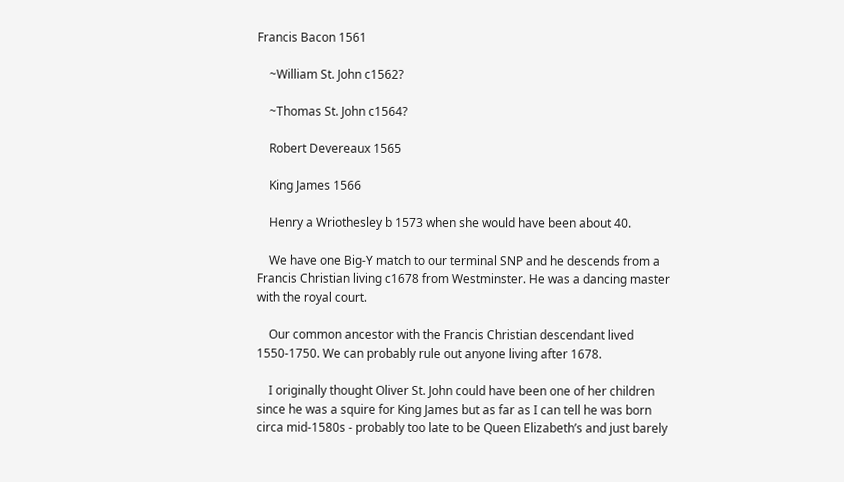Francis Bacon 1561

    ~William St. John c1562?

    ~Thomas St. John c1564?

    Robert Devereaux 1565

    King James 1566

    Henry a Wriothesley b 1573 when she would have been about 40.

    We have one Big-Y match to our terminal SNP and he descends from a Francis Christian living c1678 from Westminster. He was a dancing master with the royal court.

    Our common ancestor with the Francis Christian descendant lived 1550-1750. We can probably rule out anyone living after 1678.

    I originally thought Oliver St. John could have been one of her children since he was a squire for King James but as far as I can tell he was born circa mid-1580s - probably too late to be Queen Elizabeth’s and just barely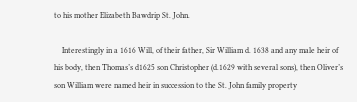to his mother Elizabeth Bawdrip St. John.

    Interestingly in a 1616 Will, of their father, Sir William d. 1638 and any male heir of his body, then Thomas’s d1625 son Christopher (d.1629 with several sons), then Oliver’s son William were named heir in succession to the St. John family property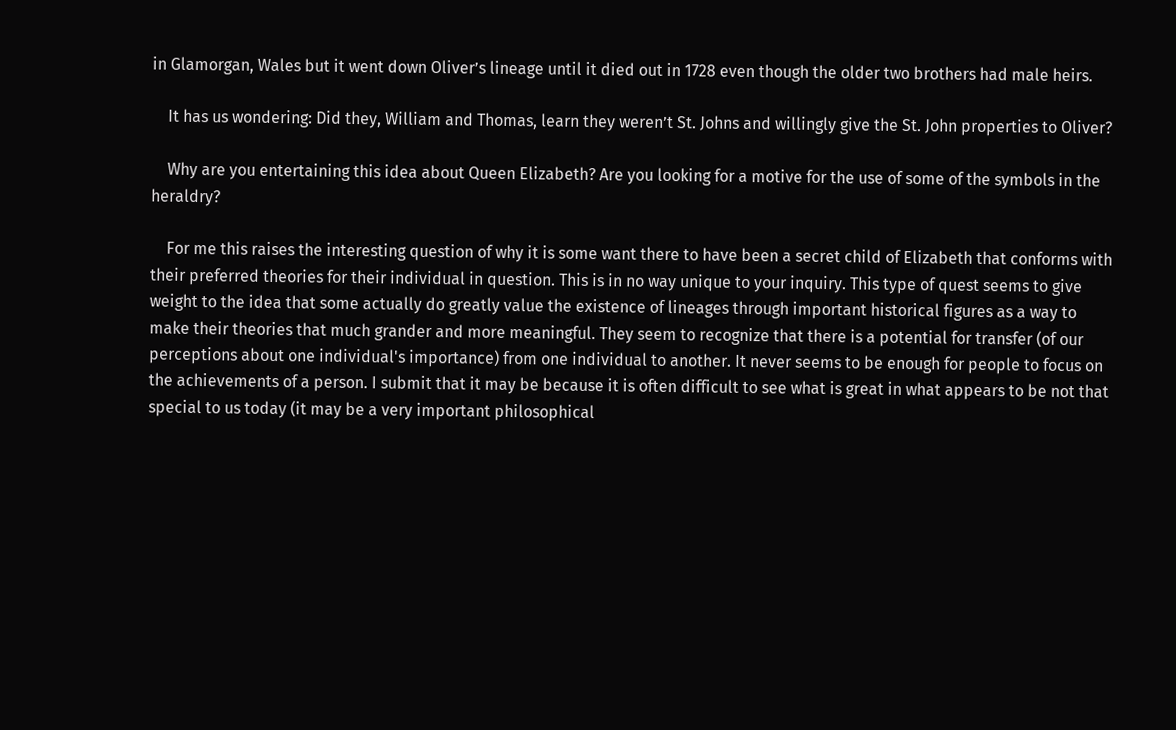in Glamorgan, Wales but it went down Oliver’s lineage until it died out in 1728 even though the older two brothers had male heirs.

    It has us wondering: Did they, William and Thomas, learn they weren’t St. Johns and willingly give the St. John properties to Oliver?

    Why are you entertaining this idea about Queen Elizabeth? Are you looking for a motive for the use of some of the symbols in the heraldry?

    For me this raises the interesting question of why it is some want there to have been a secret child of Elizabeth that conforms with their preferred theories for their individual in question. This is in no way unique to your inquiry. This type of quest seems to give weight to the idea that some actually do greatly value the existence of lineages through important historical figures as a way to make their theories that much grander and more meaningful. They seem to recognize that there is a potential for transfer (of our perceptions about one individual's importance) from one individual to another. It never seems to be enough for people to focus on the achievements of a person. I submit that it may be because it is often difficult to see what is great in what appears to be not that special to us today (it may be a very important philosophical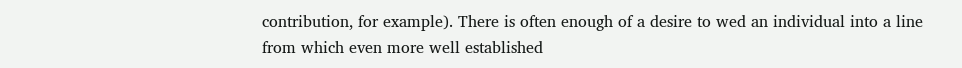contribution, for example). There is often enough of a desire to wed an individual into a line from which even more well established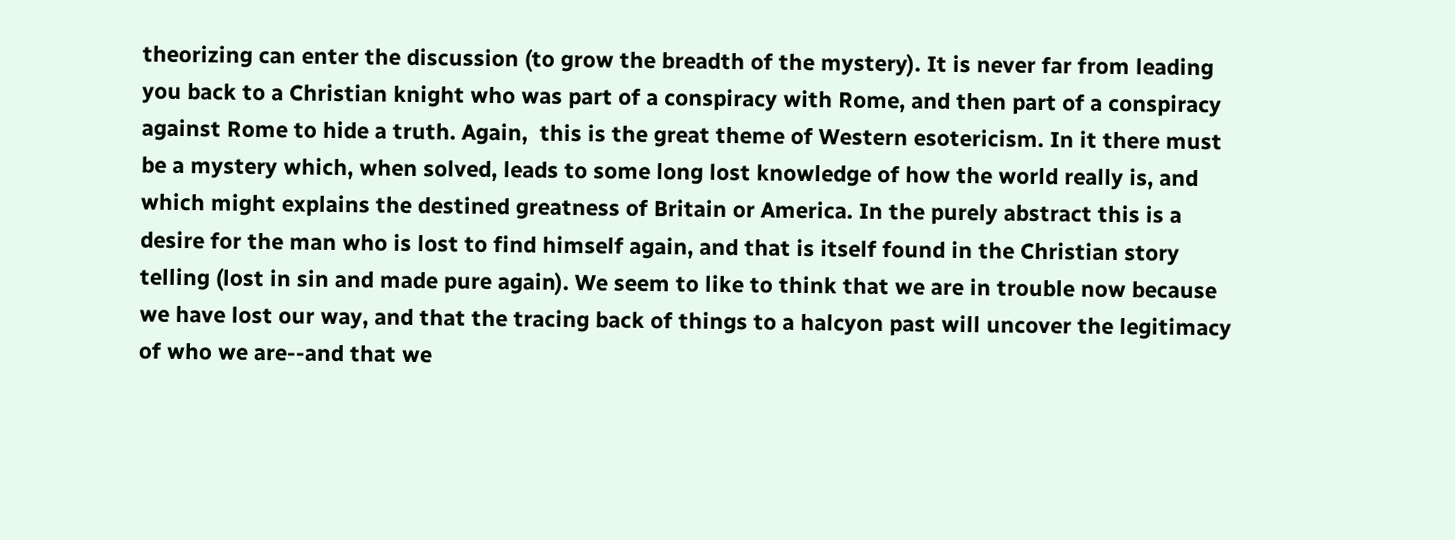theorizing can enter the discussion (to grow the breadth of the mystery). It is never far from leading you back to a Christian knight who was part of a conspiracy with Rome, and then part of a conspiracy against Rome to hide a truth. Again,  this is the great theme of Western esotericism. In it there must be a mystery which, when solved, leads to some long lost knowledge of how the world really is, and which might explains the destined greatness of Britain or America. In the purely abstract this is a desire for the man who is lost to find himself again, and that is itself found in the Christian story telling (lost in sin and made pure again). We seem to like to think that we are in trouble now because we have lost our way, and that the tracing back of things to a halcyon past will uncover the legitimacy of who we are--and that we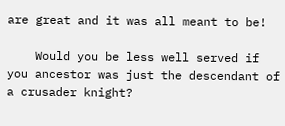are great and it was all meant to be!

    Would you be less well served if you ancestor was just the descendant of a crusader knight?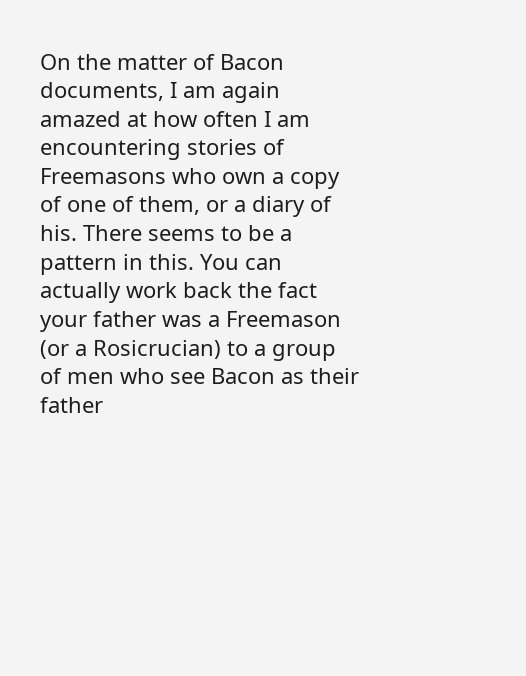On the matter of Bacon documents, I am again amazed at how often I am encountering stories of Freemasons who own a copy of one of them, or a diary of his. There seems to be a pattern in this. You can actually work back the fact your father was a Freemason (or a Rosicrucian) to a group of men who see Bacon as their father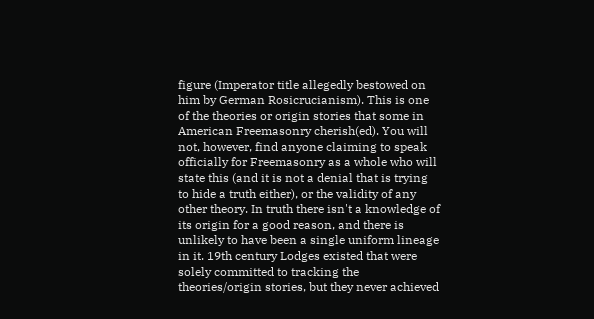figure (Imperator title allegedly bestowed on him by German Rosicrucianism). This is one of the theories or origin stories that some in American Freemasonry cherish(ed). You will not, however, find anyone claiming to speak officially for Freemasonry as a whole who will state this (and it is not a denial that is trying to hide a truth either), or the validity of any other theory. In truth there isn't a knowledge of its origin for a good reason, and there is unlikely to have been a single uniform lineage in it. 19th century Lodges existed that were solely committed to tracking the theories/origin stories, but they never achieved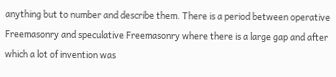anything but to number and describe them. There is a period between operative Freemasonry and speculative Freemasonry where there is a large gap and after which a lot of invention was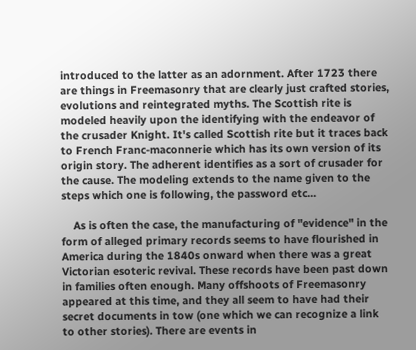introduced to the latter as an adornment. After 1723 there are things in Freemasonry that are clearly just crafted stories, evolutions and reintegrated myths. The Scottish rite is modeled heavily upon the identifying with the endeavor of the crusader Knight. It's called Scottish rite but it traces back to French Franc-maconnerie which has its own version of its origin story. The adherent identifies as a sort of crusader for the cause. The modeling extends to the name given to the steps which one is following, the password etc...

    As is often the case, the manufacturing of "evidence" in the form of alleged primary records seems to have flourished in America during the 1840s onward when there was a great Victorian esoteric revival. These records have been past down in families often enough. Many offshoots of Freemasonry appeared at this time, and they all seem to have had their secret documents in tow (one which we can recognize a link to other stories). There are events in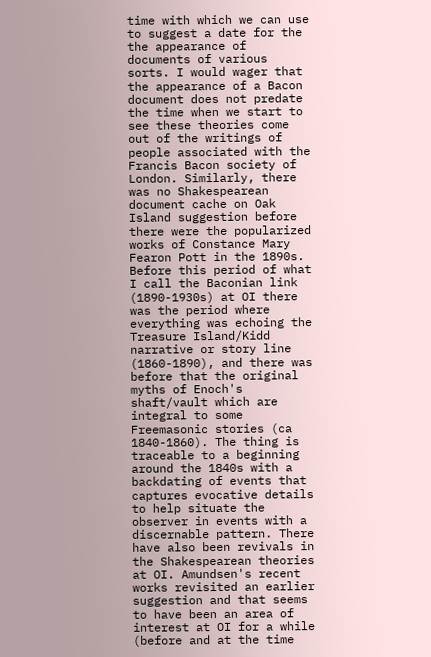time with which we can use to suggest a date for the the appearance of documents of various sorts. I would wager that the appearance of a Bacon document does not predate the time when we start to see these theories come out of the writings of people associated with the Francis Bacon society of London. Similarly, there was no Shakespearean document cache on Oak Island suggestion before there were the popularized works of Constance Mary Fearon Pott in the 1890s. Before this period of what I call the Baconian link (1890-1930s) at OI there was the period where everything was echoing the Treasure Island/Kidd narrative or story line (1860-1890), and there was before that the original myths of Enoch's shaft/vault which are integral to some Freemasonic stories (ca 1840-1860). The thing is traceable to a beginning around the 1840s with a backdating of events that captures evocative details to help situate the observer in events with a discernable pattern. There have also been revivals in the Shakespearean theories at OI. Amundsen's recent works revisited an earlier suggestion and that seems to have been an area of interest at OI for a while (before and at the time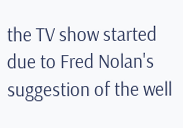the TV show started due to Fred Nolan's suggestion of the well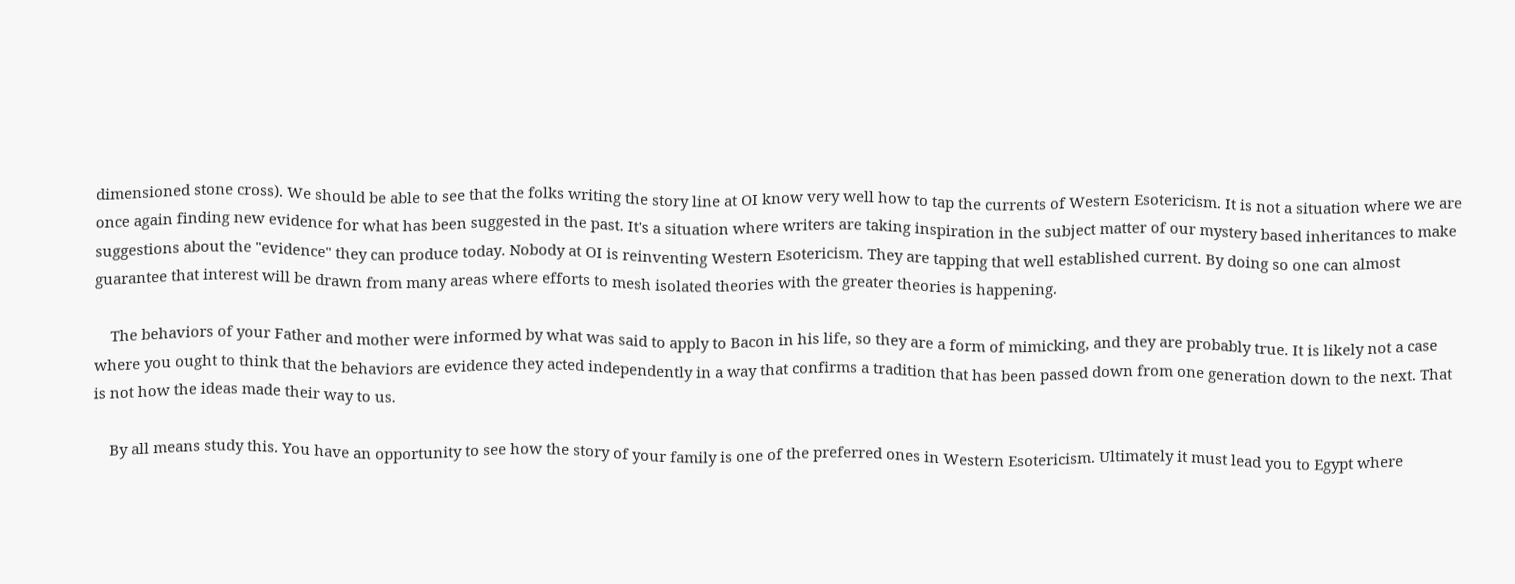dimensioned stone cross). We should be able to see that the folks writing the story line at OI know very well how to tap the currents of Western Esotericism. It is not a situation where we are once again finding new evidence for what has been suggested in the past. It's a situation where writers are taking inspiration in the subject matter of our mystery based inheritances to make suggestions about the "evidence" they can produce today. Nobody at OI is reinventing Western Esotericism. They are tapping that well established current. By doing so one can almost guarantee that interest will be drawn from many areas where efforts to mesh isolated theories with the greater theories is happening.

    The behaviors of your Father and mother were informed by what was said to apply to Bacon in his life, so they are a form of mimicking, and they are probably true. It is likely not a case where you ought to think that the behaviors are evidence they acted independently in a way that confirms a tradition that has been passed down from one generation down to the next. That is not how the ideas made their way to us.

    By all means study this. You have an opportunity to see how the story of your family is one of the preferred ones in Western Esotericism. Ultimately it must lead you to Egypt where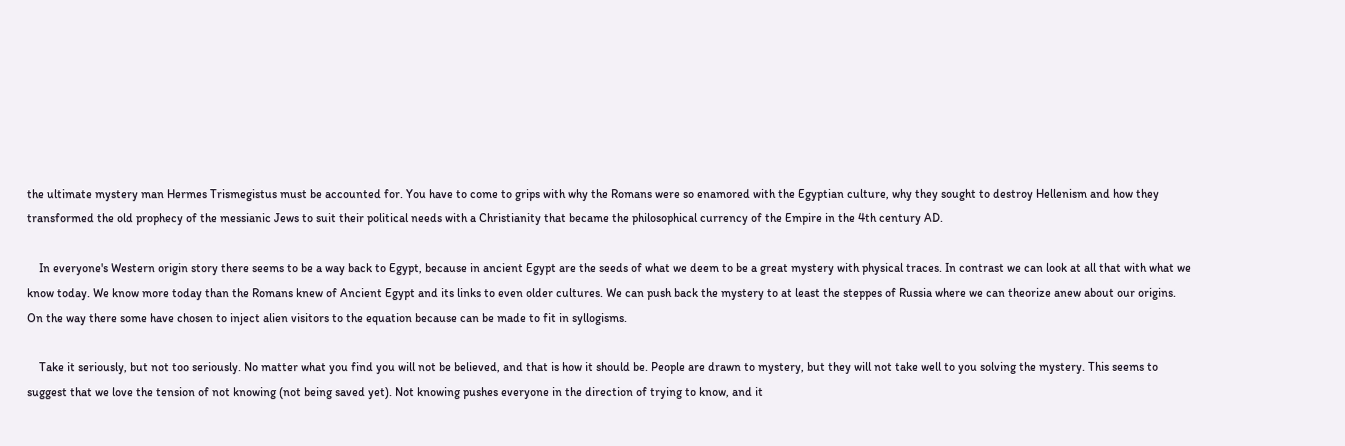the ultimate mystery man Hermes Trismegistus must be accounted for. You have to come to grips with why the Romans were so enamored with the Egyptian culture, why they sought to destroy Hellenism and how they transformed the old prophecy of the messianic Jews to suit their political needs with a Christianity that became the philosophical currency of the Empire in the 4th century AD.

    In everyone's Western origin story there seems to be a way back to Egypt, because in ancient Egypt are the seeds of what we deem to be a great mystery with physical traces. In contrast we can look at all that with what we know today. We know more today than the Romans knew of Ancient Egypt and its links to even older cultures. We can push back the mystery to at least the steppes of Russia where we can theorize anew about our origins. On the way there some have chosen to inject alien visitors to the equation because can be made to fit in syllogisms.

    Take it seriously, but not too seriously. No matter what you find you will not be believed, and that is how it should be. People are drawn to mystery, but they will not take well to you solving the mystery. This seems to suggest that we love the tension of not knowing (not being saved yet). Not knowing pushes everyone in the direction of trying to know, and it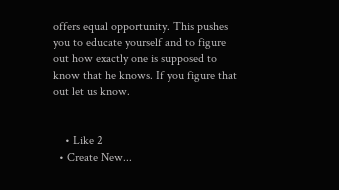offers equal opportunity. This pushes you to educate yourself and to figure out how exactly one is supposed to know that he knows. If you figure that out let us know.


    • Like 2
  • Create New...